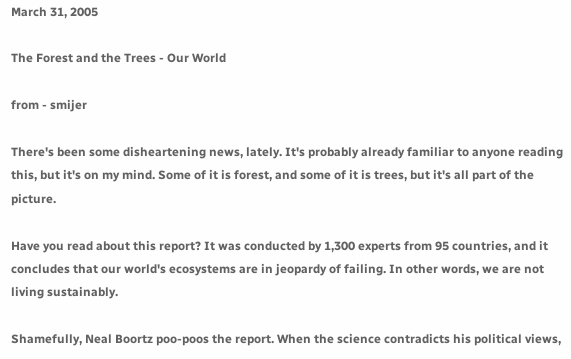March 31, 2005

The Forest and the Trees - Our World

from - smijer

There's been some disheartening news, lately. It's probably already familiar to anyone reading this, but it's on my mind. Some of it is forest, and some of it is trees, but it's all part of the picture.

Have you read about this report? It was conducted by 1,300 experts from 95 countries, and it concludes that our world's ecosystems are in jeopardy of failing. In other words, we are not living sustainably.

Shamefully, Neal Boortz poo-poos the report. When the science contradicts his political views,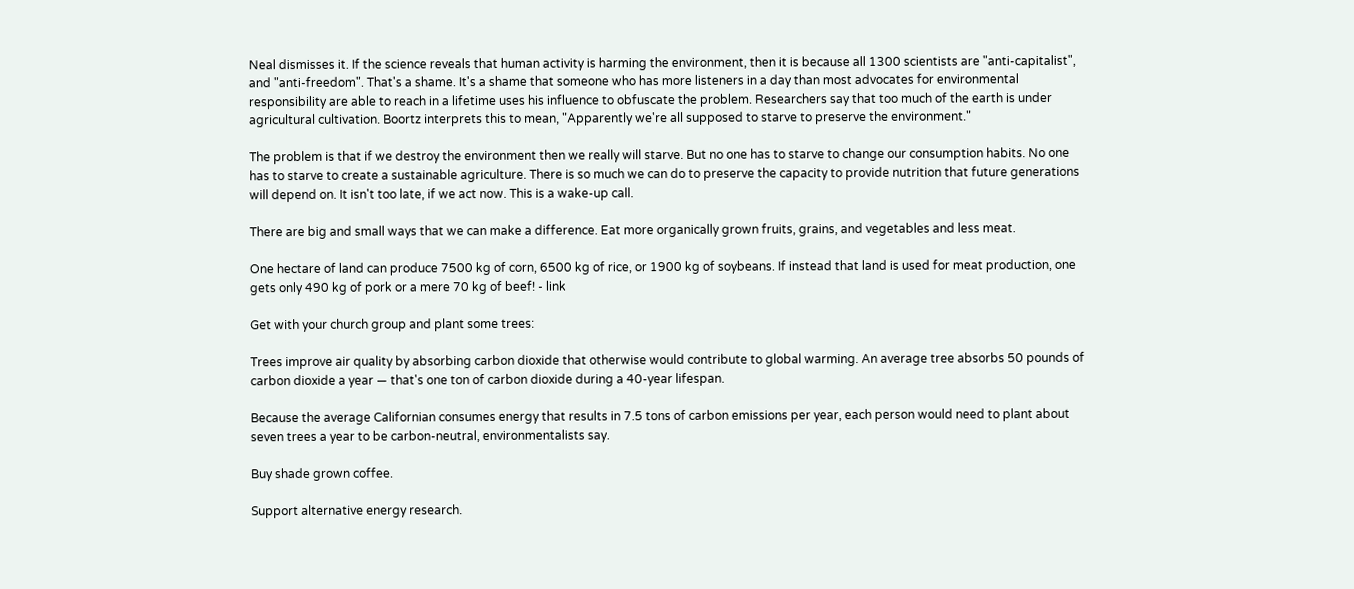Neal dismisses it. If the science reveals that human activity is harming the environment, then it is because all 1300 scientists are "anti-capitalist", and "anti-freedom". That's a shame. It's a shame that someone who has more listeners in a day than most advocates for environmental responsibility are able to reach in a lifetime uses his influence to obfuscate the problem. Researchers say that too much of the earth is under agricultural cultivation. Boortz interprets this to mean, "Apparently we're all supposed to starve to preserve the environment."

The problem is that if we destroy the environment then we really will starve. But no one has to starve to change our consumption habits. No one has to starve to create a sustainable agriculture. There is so much we can do to preserve the capacity to provide nutrition that future generations will depend on. It isn't too late, if we act now. This is a wake-up call.

There are big and small ways that we can make a difference. Eat more organically grown fruits, grains, and vegetables and less meat.

One hectare of land can produce 7500 kg of corn, 6500 kg of rice, or 1900 kg of soybeans. If instead that land is used for meat production, one gets only 490 kg of pork or a mere 70 kg of beef! - link

Get with your church group and plant some trees:

Trees improve air quality by absorbing carbon dioxide that otherwise would contribute to global warming. An average tree absorbs 50 pounds of carbon dioxide a year — that's one ton of carbon dioxide during a 40-year lifespan.

Because the average Californian consumes energy that results in 7.5 tons of carbon emissions per year, each person would need to plant about seven trees a year to be carbon-neutral, environmentalists say.

Buy shade grown coffee.

Support alternative energy research.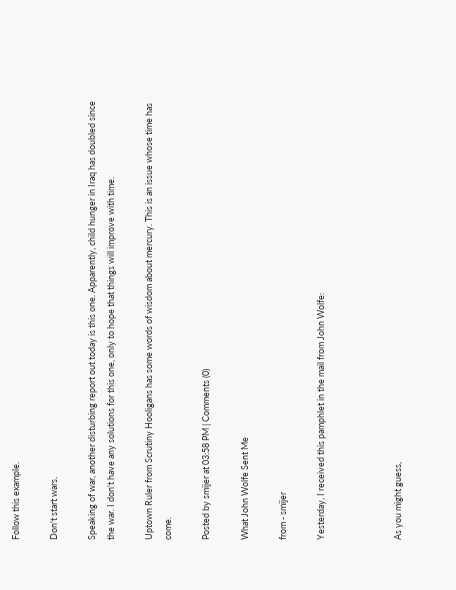Follow this example.

Don't start wars.

Speaking of war, another disturbing report out today is this one. Apparently, child hunger in Iraq has doubled since the war. I don't have any solutions for this one, only to hope that things will improve with time.

Uptown Ruler from Scrutiny Hooligans has some words of wisdom about mercury. This is an issue whose time has come.

Posted by smijer at 03:58 PM | Comments (0)

What John Wolfe Sent Me

from - smijer

Yesterday, I received this pamphlet in the mail from John Wolfe:



As you might guess,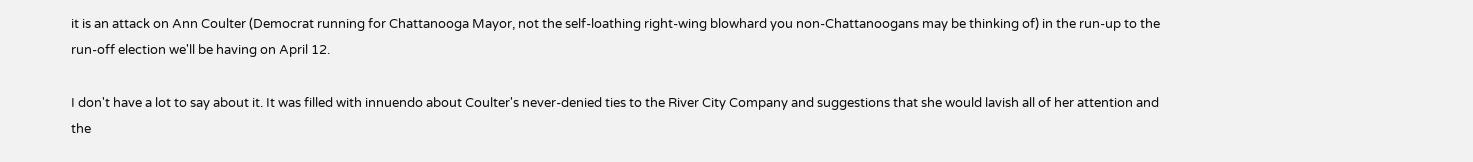it is an attack on Ann Coulter (Democrat running for Chattanooga Mayor, not the self-loathing right-wing blowhard you non-Chattanoogans may be thinking of) in the run-up to the run-off election we'll be having on April 12.

I don't have a lot to say about it. It was filled with innuendo about Coulter's never-denied ties to the River City Company and suggestions that she would lavish all of her attention and the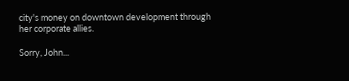city's money on downtown development through her corporate allies.

Sorry, John...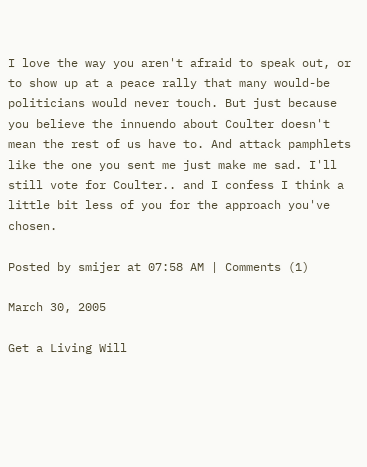I love the way you aren't afraid to speak out, or to show up at a peace rally that many would-be politicians would never touch. But just because you believe the innuendo about Coulter doesn't mean the rest of us have to. And attack pamphlets like the one you sent me just make me sad. I'll still vote for Coulter.. and I confess I think a little bit less of you for the approach you've chosen.

Posted by smijer at 07:58 AM | Comments (1)

March 30, 2005

Get a Living Will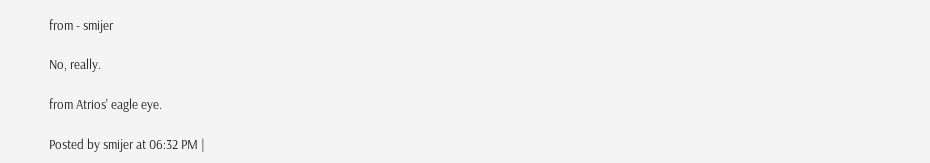from - smijer

No, really.

from Atrios' eagle eye.

Posted by smijer at 06:32 PM |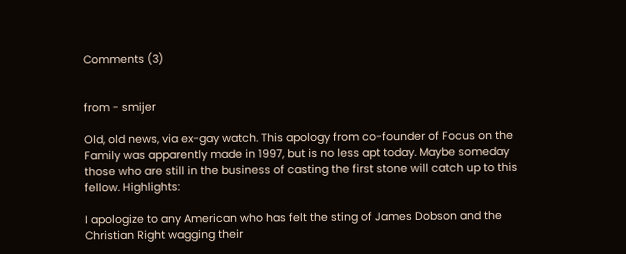Comments (3)


from - smijer

Old, old news, via ex-gay watch. This apology from co-founder of Focus on the Family was apparently made in 1997, but is no less apt today. Maybe someday those who are still in the business of casting the first stone will catch up to this fellow. Highlights:

I apologize to any American who has felt the sting of James Dobson and the Christian Right wagging their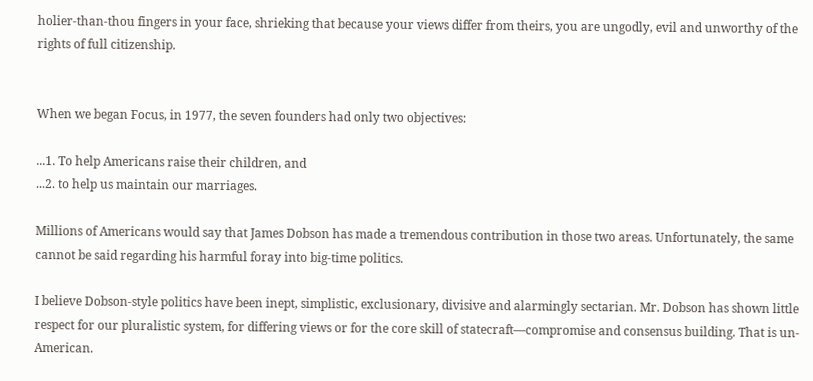holier-than-thou fingers in your face, shrieking that because your views differ from theirs, you are ungodly, evil and unworthy of the rights of full citizenship.


When we began Focus, in 1977, the seven founders had only two objectives:

...1. To help Americans raise their children, and
...2. to help us maintain our marriages.

Millions of Americans would say that James Dobson has made a tremendous contribution in those two areas. Unfortunately, the same cannot be said regarding his harmful foray into big-time politics.

I believe Dobson-style politics have been inept, simplistic, exclusionary, divisive and alarmingly sectarian. Mr. Dobson has shown little respect for our pluralistic system, for differing views or for the core skill of statecraft—compromise and consensus building. That is un-American.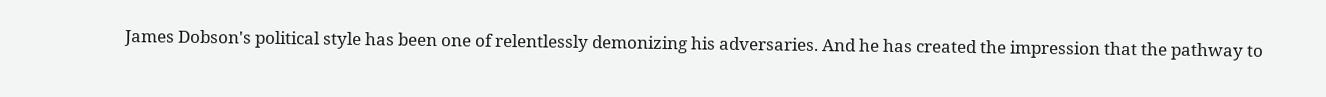James Dobson's political style has been one of relentlessly demonizing his adversaries. And he has created the impression that the pathway to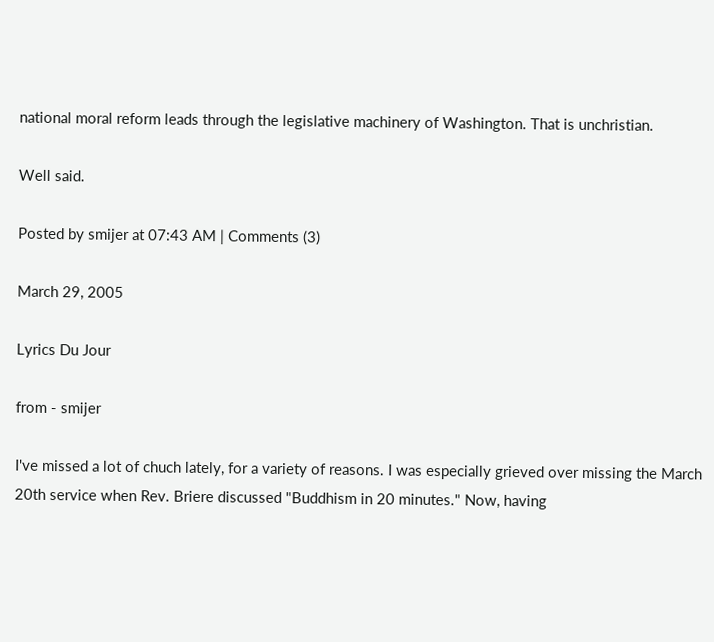national moral reform leads through the legislative machinery of Washington. That is unchristian.

Well said.

Posted by smijer at 07:43 AM | Comments (3)

March 29, 2005

Lyrics Du Jour

from - smijer

I've missed a lot of chuch lately, for a variety of reasons. I was especially grieved over missing the March 20th service when Rev. Briere discussed "Buddhism in 20 minutes." Now, having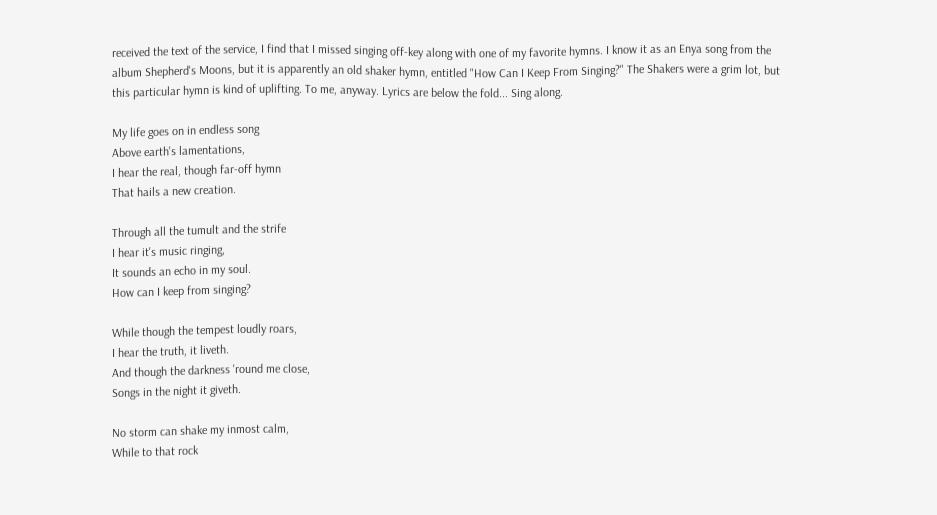received the text of the service, I find that I missed singing off-key along with one of my favorite hymns. I know it as an Enya song from the album Shepherd's Moons, but it is apparently an old shaker hymn, entitled "How Can I Keep From Singing?" The Shakers were a grim lot, but this particular hymn is kind of uplifting. To me, anyway. Lyrics are below the fold... Sing along.

My life goes on in endless song
Above earth's lamentations,
I hear the real, though far-off hymn
That hails a new creation.

Through all the tumult and the strife
I hear it's music ringing,
It sounds an echo in my soul.
How can I keep from singing?

While though the tempest loudly roars,
I hear the truth, it liveth.
And though the darkness 'round me close,
Songs in the night it giveth.

No storm can shake my inmost calm,
While to that rock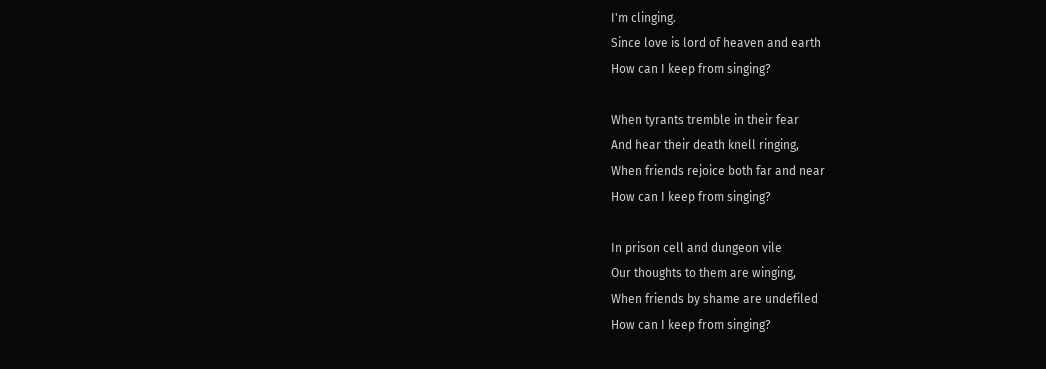I'm clinging.
Since love is lord of heaven and earth
How can I keep from singing?

When tyrants tremble in their fear
And hear their death knell ringing,
When friends rejoice both far and near
How can I keep from singing?

In prison cell and dungeon vile
Our thoughts to them are winging,
When friends by shame are undefiled
How can I keep from singing?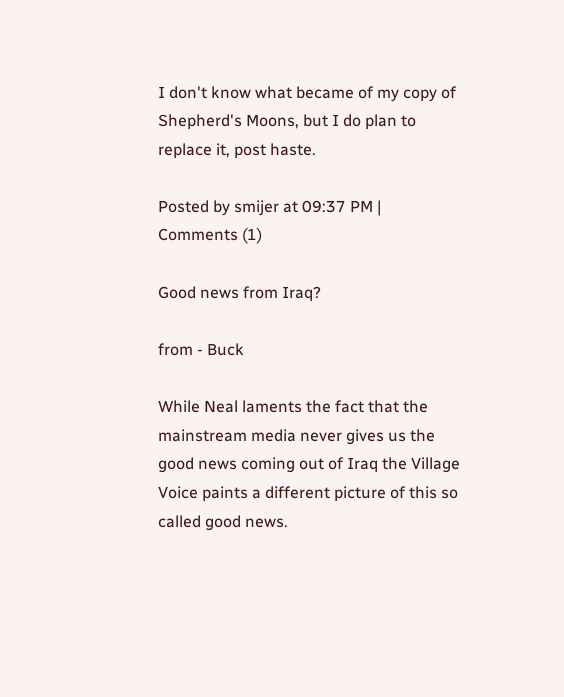I don't know what became of my copy of Shepherd's Moons, but I do plan to replace it, post haste.

Posted by smijer at 09:37 PM | Comments (1)

Good news from Iraq?

from - Buck

While Neal laments the fact that the mainstream media never gives us the good news coming out of Iraq the Village Voice paints a different picture of this so called good news.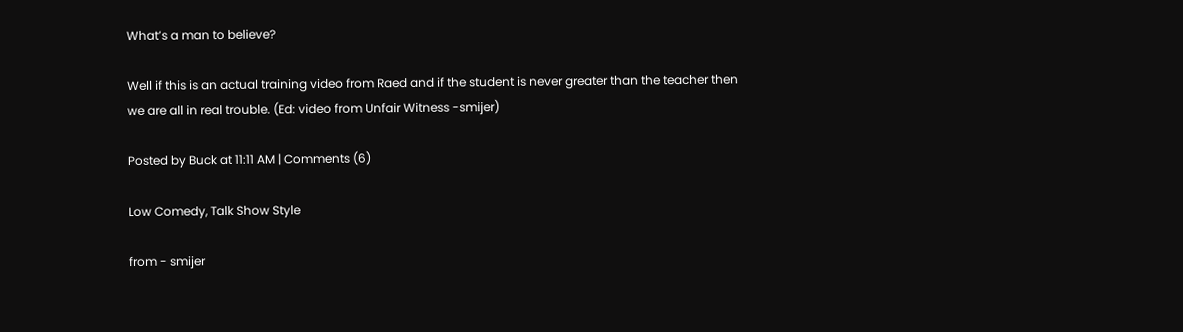What’s a man to believe?

Well if this is an actual training video from Raed and if the student is never greater than the teacher then we are all in real trouble. (Ed: video from Unfair Witness -smijer)

Posted by Buck at 11:11 AM | Comments (6)

Low Comedy, Talk Show Style

from - smijer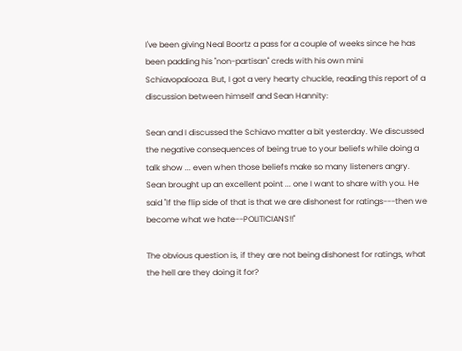I've been giving Neal Boortz a pass for a couple of weeks since he has been padding his "non-partisan" creds with his own mini Schiavopalooza. But, I got a very hearty chuckle, reading this report of a discussion between himself and Sean Hannity:

Sean and I discussed the Schiavo matter a bit yesterday. We discussed the negative consequences of being true to your beliefs while doing a talk show ... even when those beliefs make so many listeners angry. Sean brought up an excellent point ... one I want to share with you. He said "If the flip side of that is that we are dishonest for ratings---then we become what we hate--POLITICIANS!!"

The obvious question is, if they are not being dishonest for ratings, what the hell are they doing it for?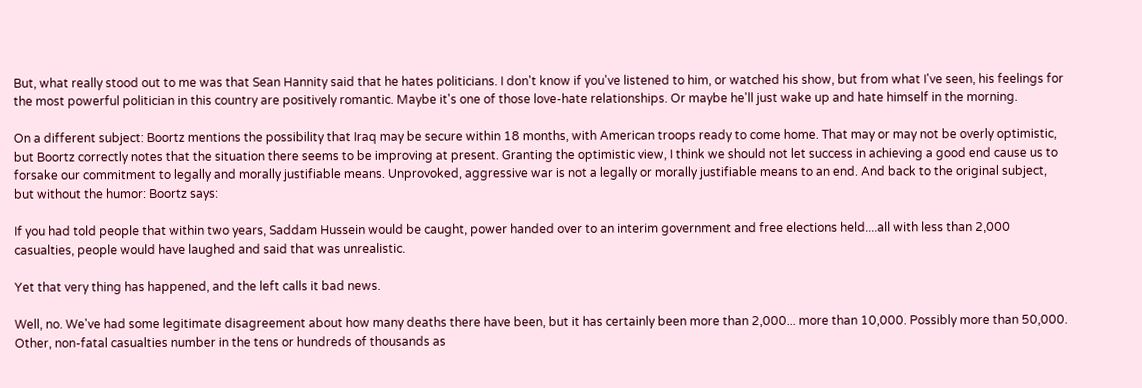But, what really stood out to me was that Sean Hannity said that he hates politicians. I don't know if you've listened to him, or watched his show, but from what I've seen, his feelings for the most powerful politician in this country are positively romantic. Maybe it's one of those love-hate relationships. Or maybe he'll just wake up and hate himself in the morning.

On a different subject: Boortz mentions the possibility that Iraq may be secure within 18 months, with American troops ready to come home. That may or may not be overly optimistic, but Boortz correctly notes that the situation there seems to be improving at present. Granting the optimistic view, I think we should not let success in achieving a good end cause us to forsake our commitment to legally and morally justifiable means. Unprovoked, aggressive war is not a legally or morally justifiable means to an end. And back to the original subject, but without the humor: Boortz says:

If you had told people that within two years, Saddam Hussein would be caught, power handed over to an interim government and free elections held....all with less than 2,000 casualties, people would have laughed and said that was unrealistic.

Yet that very thing has happened, and the left calls it bad news.

Well, no. We've had some legitimate disagreement about how many deaths there have been, but it has certainly been more than 2,000... more than 10,000. Possibly more than 50,000. Other, non-fatal casualties number in the tens or hundreds of thousands as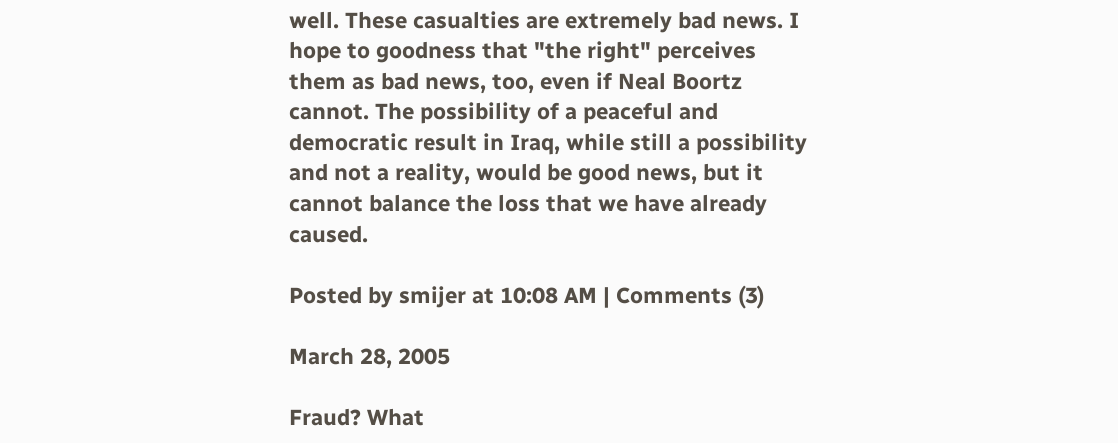well. These casualties are extremely bad news. I hope to goodness that "the right" perceives them as bad news, too, even if Neal Boortz cannot. The possibility of a peaceful and democratic result in Iraq, while still a possibility and not a reality, would be good news, but it cannot balance the loss that we have already caused.

Posted by smijer at 10:08 AM | Comments (3)

March 28, 2005

Fraud? What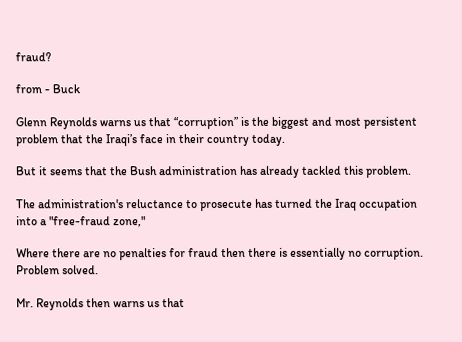fraud?

from - Buck

Glenn Reynolds warns us that “corruption” is the biggest and most persistent problem that the Iraqi’s face in their country today.

But it seems that the Bush administration has already tackled this problem.

The administration's reluctance to prosecute has turned the Iraq occupation into a "free-fraud zone,"

Where there are no penalties for fraud then there is essentially no corruption. Problem solved.

Mr. Reynolds then warns us that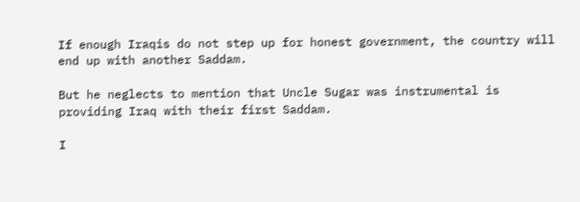If enough Iraqis do not step up for honest government, the country will end up with another Saddam.

But he neglects to mention that Uncle Sugar was instrumental is providing Iraq with their first Saddam.

I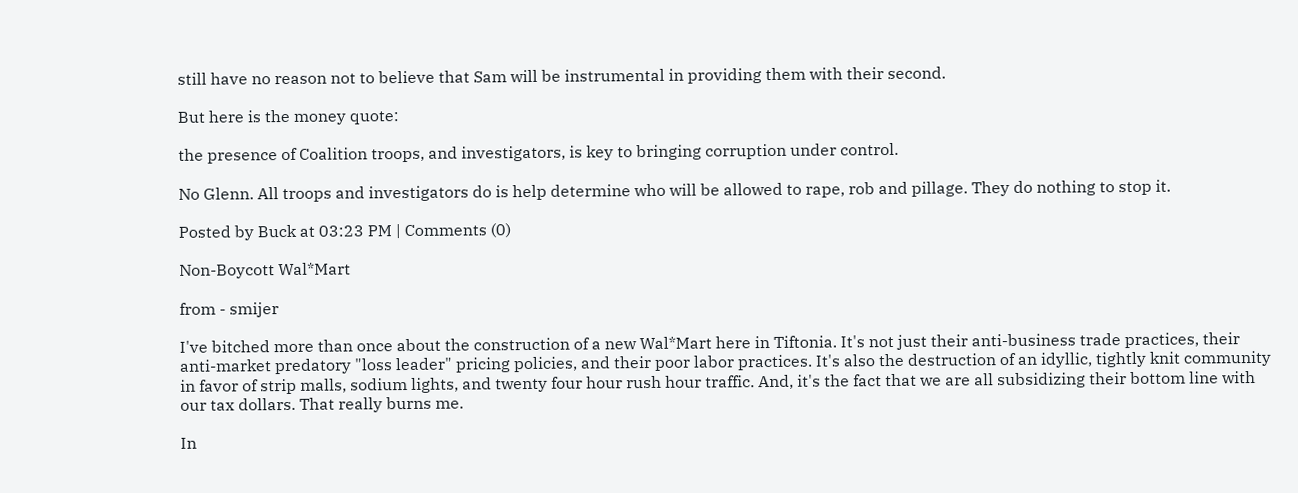still have no reason not to believe that Sam will be instrumental in providing them with their second.

But here is the money quote:

the presence of Coalition troops, and investigators, is key to bringing corruption under control.

No Glenn. All troops and investigators do is help determine who will be allowed to rape, rob and pillage. They do nothing to stop it.

Posted by Buck at 03:23 PM | Comments (0)

Non-Boycott Wal*Mart

from - smijer

I've bitched more than once about the construction of a new Wal*Mart here in Tiftonia. It's not just their anti-business trade practices, their anti-market predatory "loss leader" pricing policies, and their poor labor practices. It's also the destruction of an idyllic, tightly knit community in favor of strip malls, sodium lights, and twenty four hour rush hour traffic. And, it's the fact that we are all subsidizing their bottom line with our tax dollars. That really burns me.

In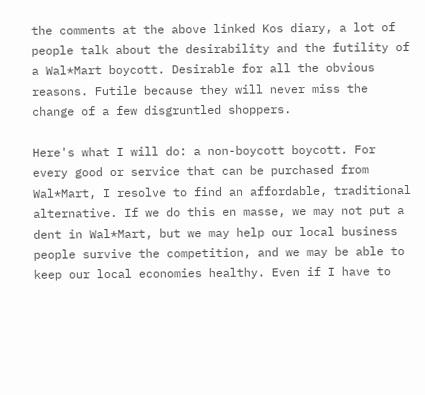the comments at the above linked Kos diary, a lot of people talk about the desirability and the futility of a Wal*Mart boycott. Desirable for all the obvious reasons. Futile because they will never miss the change of a few disgruntled shoppers.

Here's what I will do: a non-boycott boycott. For every good or service that can be purchased from Wal*Mart, I resolve to find an affordable, traditional alternative. If we do this en masse, we may not put a dent in Wal*Mart, but we may help our local business people survive the competition, and we may be able to keep our local economies healthy. Even if I have to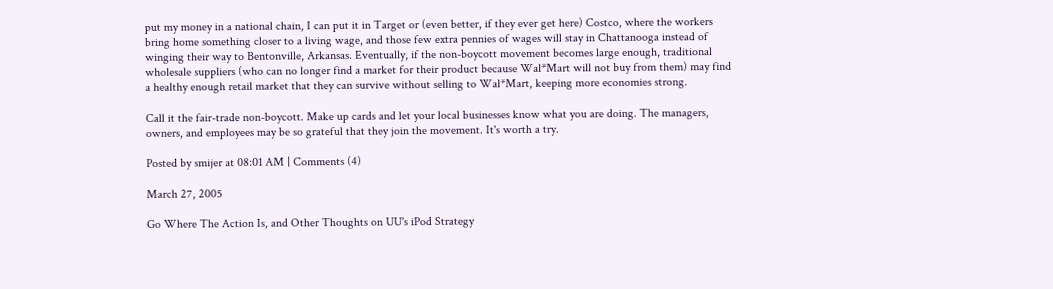put my money in a national chain, I can put it in Target or (even better, if they ever get here) Costco, where the workers bring home something closer to a living wage, and those few extra pennies of wages will stay in Chattanooga instead of winging their way to Bentonville, Arkansas. Eventually, if the non-boycott movement becomes large enough, traditional wholesale suppliers (who can no longer find a market for their product because Wal*Mart will not buy from them) may find a healthy enough retail market that they can survive without selling to Wal*Mart, keeping more economies strong.

Call it the fair-trade non-boycott. Make up cards and let your local businesses know what you are doing. The managers, owners, and employees may be so grateful that they join the movement. It's worth a try.

Posted by smijer at 08:01 AM | Comments (4)

March 27, 2005

Go Where The Action Is, and Other Thoughts on UU's iPod Strategy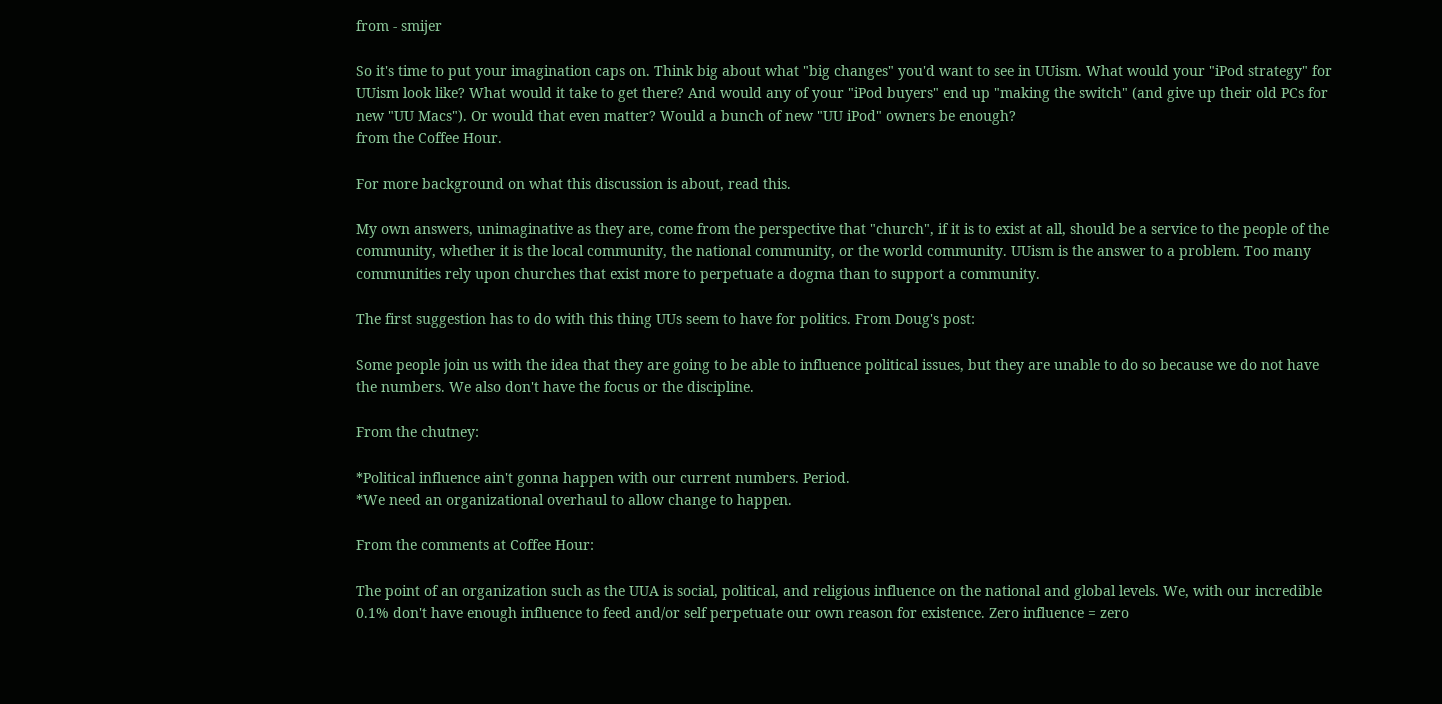from - smijer

So it's time to put your imagination caps on. Think big about what "big changes" you'd want to see in UUism. What would your "iPod strategy" for UUism look like? What would it take to get there? And would any of your "iPod buyers" end up "making the switch" (and give up their old PCs for new "UU Macs"). Or would that even matter? Would a bunch of new "UU iPod" owners be enough?
from the Coffee Hour.

For more background on what this discussion is about, read this.

My own answers, unimaginative as they are, come from the perspective that "church", if it is to exist at all, should be a service to the people of the community, whether it is the local community, the national community, or the world community. UUism is the answer to a problem. Too many communities rely upon churches that exist more to perpetuate a dogma than to support a community.

The first suggestion has to do with this thing UUs seem to have for politics. From Doug's post:

Some people join us with the idea that they are going to be able to influence political issues, but they are unable to do so because we do not have the numbers. We also don't have the focus or the discipline.

From the chutney:

*Political influence ain't gonna happen with our current numbers. Period.
*We need an organizational overhaul to allow change to happen.

From the comments at Coffee Hour:

The point of an organization such as the UUA is social, political, and religious influence on the national and global levels. We, with our incredible 0.1% don't have enough influence to feed and/or self perpetuate our own reason for existence. Zero influence = zero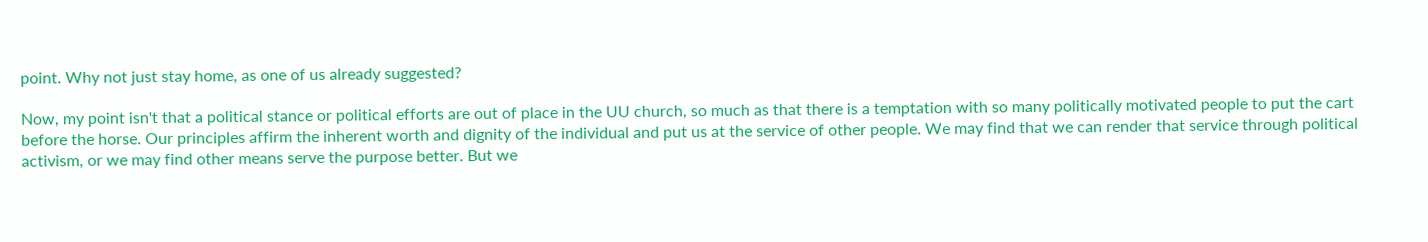point. Why not just stay home, as one of us already suggested?

Now, my point isn't that a political stance or political efforts are out of place in the UU church, so much as that there is a temptation with so many politically motivated people to put the cart before the horse. Our principles affirm the inherent worth and dignity of the individual and put us at the service of other people. We may find that we can render that service through political activism, or we may find other means serve the purpose better. But we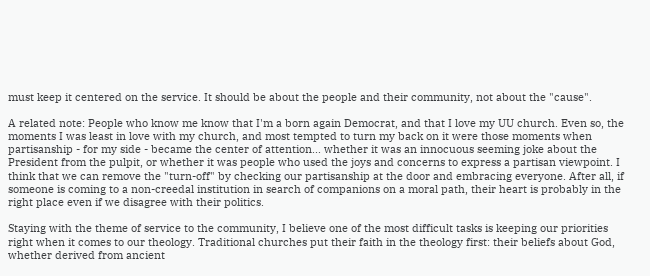must keep it centered on the service. It should be about the people and their community, not about the "cause".

A related note: People who know me know that I'm a born again Democrat, and that I love my UU church. Even so, the moments I was least in love with my church, and most tempted to turn my back on it were those moments when partisanship - for my side - became the center of attention... whether it was an innocuous seeming joke about the President from the pulpit, or whether it was people who used the joys and concerns to express a partisan viewpoint. I think that we can remove the "turn-off" by checking our partisanship at the door and embracing everyone. After all, if someone is coming to a non-creedal institution in search of companions on a moral path, their heart is probably in the right place even if we disagree with their politics.

Staying with the theme of service to the community, I believe one of the most difficult tasks is keeping our priorities right when it comes to our theology. Traditional churches put their faith in the theology first: their beliefs about God, whether derived from ancient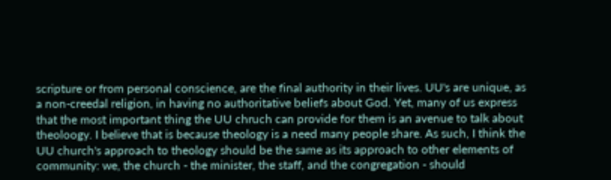scripture or from personal conscience, are the final authority in their lives. UU's are unique, as a non-creedal religion, in having no authoritative beliefs about God. Yet, many of us express that the most important thing the UU chruch can provide for them is an avenue to talk about theoloogy. I believe that is because theology is a need many people share. As such, I think the UU church's approach to theology should be the same as its approach to other elements of community: we, the church - the minister, the staff, and the congregation - should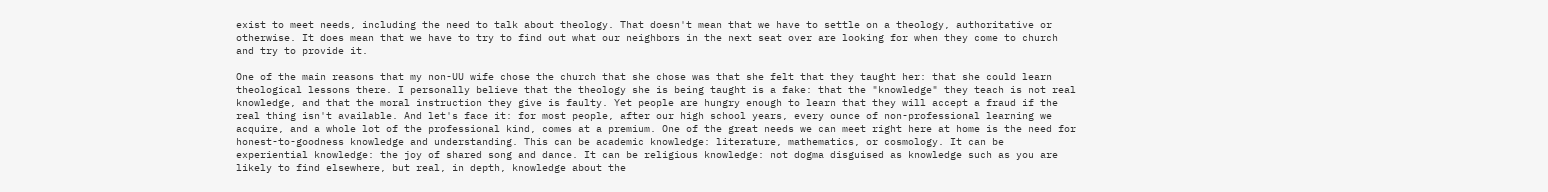exist to meet needs, including the need to talk about theology. That doesn't mean that we have to settle on a theology, authoritative or otherwise. It does mean that we have to try to find out what our neighbors in the next seat over are looking for when they come to church and try to provide it.

One of the main reasons that my non-UU wife chose the church that she chose was that she felt that they taught her: that she could learn theological lessons there. I personally believe that the theology she is being taught is a fake: that the "knowledge" they teach is not real knowledge, and that the moral instruction they give is faulty. Yet people are hungry enough to learn that they will accept a fraud if the real thing isn't available. And let's face it: for most people, after our high school years, every ounce of non-professional learning we acquire, and a whole lot of the professional kind, comes at a premium. One of the great needs we can meet right here at home is the need for honest-to-goodness knowledge and understanding. This can be academic knowledge: literature, mathematics, or cosmology. It can be experiential knowledge: the joy of shared song and dance. It can be religious knowledge: not dogma disguised as knowledge such as you are likely to find elsewhere, but real, in depth, knowledge about the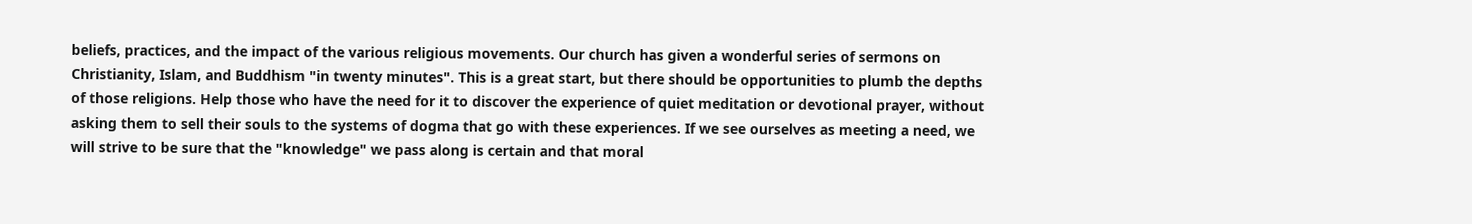beliefs, practices, and the impact of the various religious movements. Our church has given a wonderful series of sermons on Christianity, Islam, and Buddhism "in twenty minutes". This is a great start, but there should be opportunities to plumb the depths of those religions. Help those who have the need for it to discover the experience of quiet meditation or devotional prayer, without asking them to sell their souls to the systems of dogma that go with these experiences. If we see ourselves as meeting a need, we will strive to be sure that the "knowledge" we pass along is certain and that moral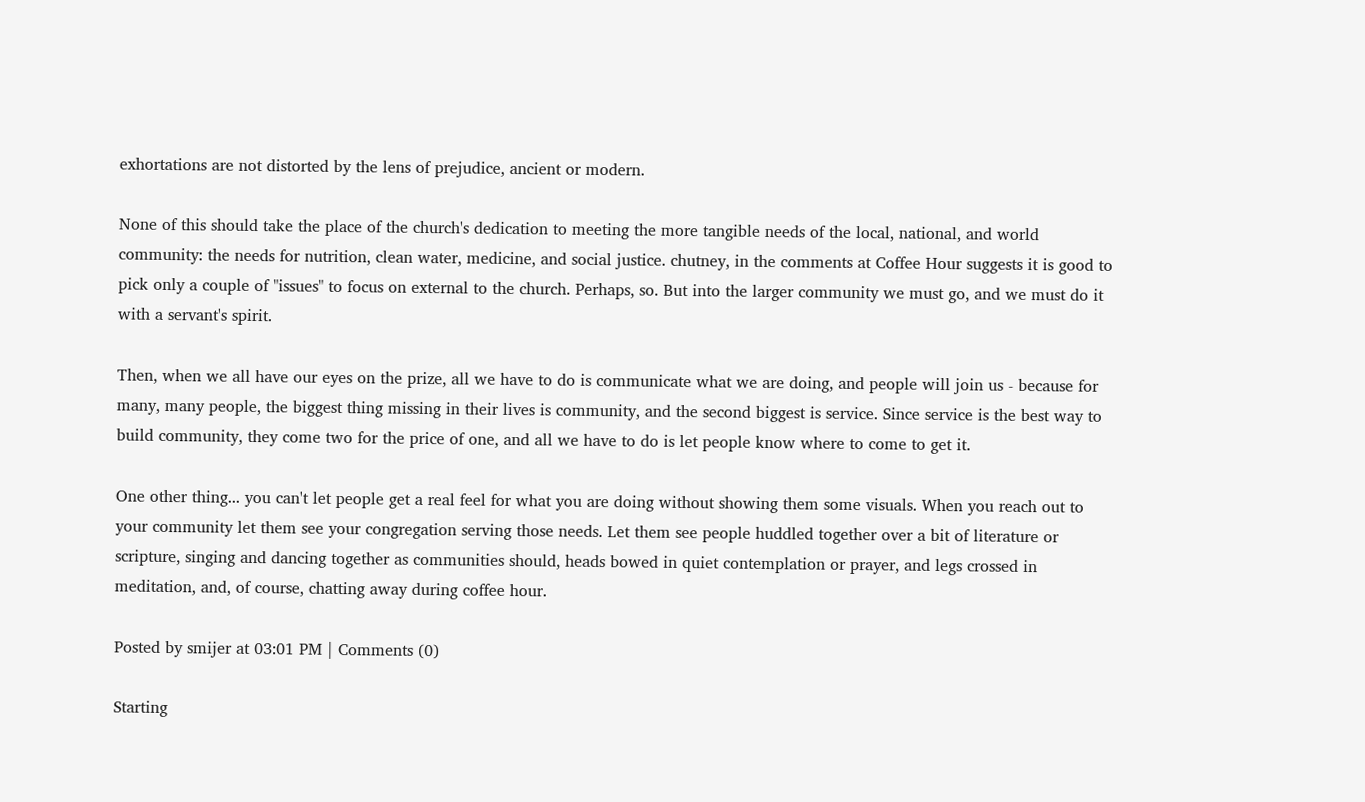exhortations are not distorted by the lens of prejudice, ancient or modern.

None of this should take the place of the church's dedication to meeting the more tangible needs of the local, national, and world community: the needs for nutrition, clean water, medicine, and social justice. chutney, in the comments at Coffee Hour suggests it is good to pick only a couple of "issues" to focus on external to the church. Perhaps, so. But into the larger community we must go, and we must do it with a servant's spirit.

Then, when we all have our eyes on the prize, all we have to do is communicate what we are doing, and people will join us - because for many, many people, the biggest thing missing in their lives is community, and the second biggest is service. Since service is the best way to build community, they come two for the price of one, and all we have to do is let people know where to come to get it.

One other thing... you can't let people get a real feel for what you are doing without showing them some visuals. When you reach out to your community let them see your congregation serving those needs. Let them see people huddled together over a bit of literature or scripture, singing and dancing together as communities should, heads bowed in quiet contemplation or prayer, and legs crossed in meditation, and, of course, chatting away during coffee hour.

Posted by smijer at 03:01 PM | Comments (0)

Starting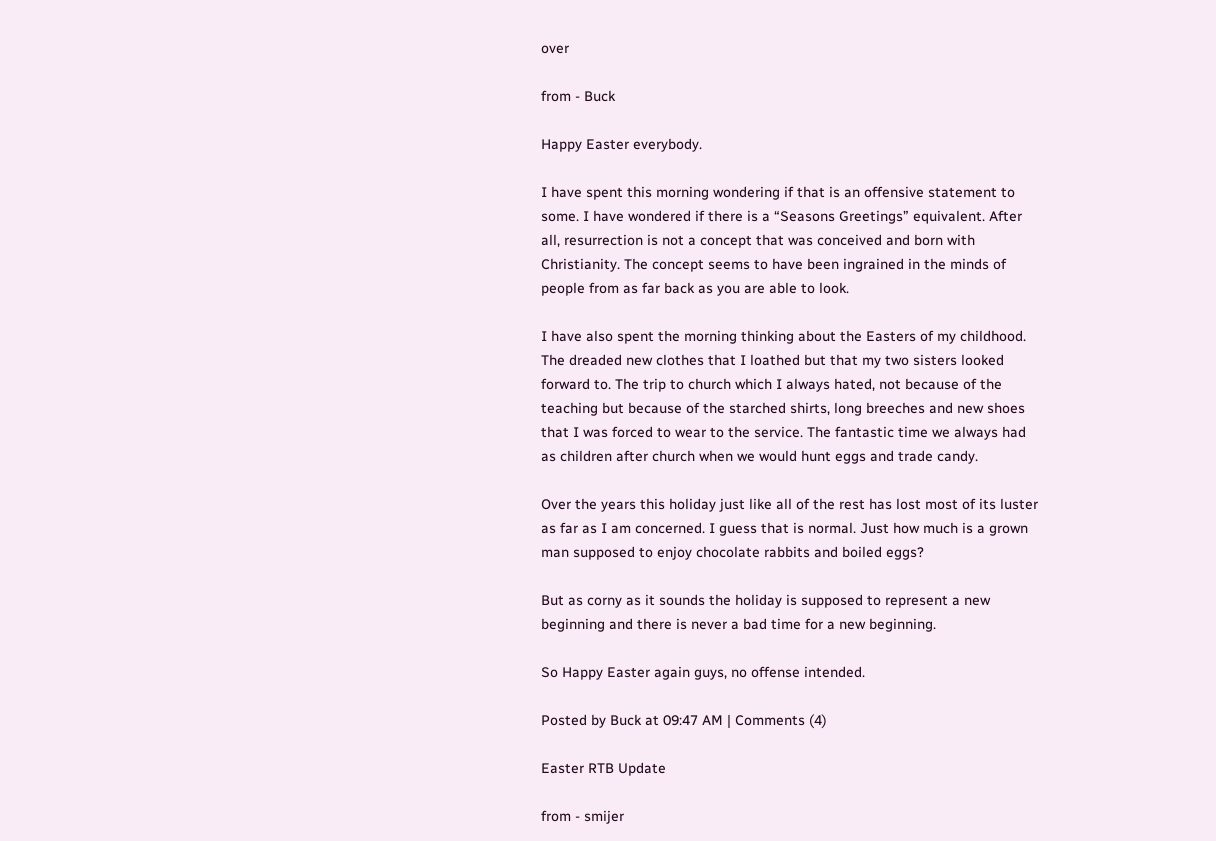over

from - Buck

Happy Easter everybody.

I have spent this morning wondering if that is an offensive statement to some. I have wondered if there is a “Seasons Greetings” equivalent. After all, resurrection is not a concept that was conceived and born with Christianity. The concept seems to have been ingrained in the minds of people from as far back as you are able to look.

I have also spent the morning thinking about the Easters of my childhood. The dreaded new clothes that I loathed but that my two sisters looked forward to. The trip to church which I always hated, not because of the teaching but because of the starched shirts, long breeches and new shoes that I was forced to wear to the service. The fantastic time we always had as children after church when we would hunt eggs and trade candy.

Over the years this holiday just like all of the rest has lost most of its luster as far as I am concerned. I guess that is normal. Just how much is a grown man supposed to enjoy chocolate rabbits and boiled eggs?

But as corny as it sounds the holiday is supposed to represent a new beginning and there is never a bad time for a new beginning.

So Happy Easter again guys, no offense intended.

Posted by Buck at 09:47 AM | Comments (4)

Easter RTB Update

from - smijer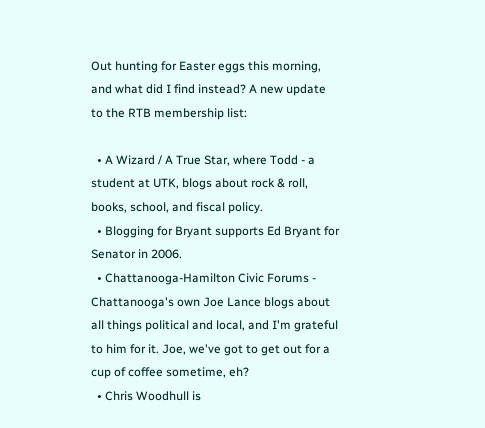Out hunting for Easter eggs this morning, and what did I find instead? A new update to the RTB membership list:

  • A Wizard / A True Star, where Todd - a student at UTK, blogs about rock & roll, books, school, and fiscal policy.
  • Blogging for Bryant supports Ed Bryant for Senator in 2006.
  • Chattanooga-Hamilton Civic Forums - Chattanooga's own Joe Lance blogs about all things political and local, and I'm grateful to him for it. Joe, we've got to get out for a cup of coffee sometime, eh?
  • Chris Woodhull is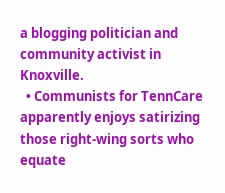a blogging politician and community activist in Knoxville.
  • Communists for TennCare apparently enjoys satirizing those right-wing sorts who equate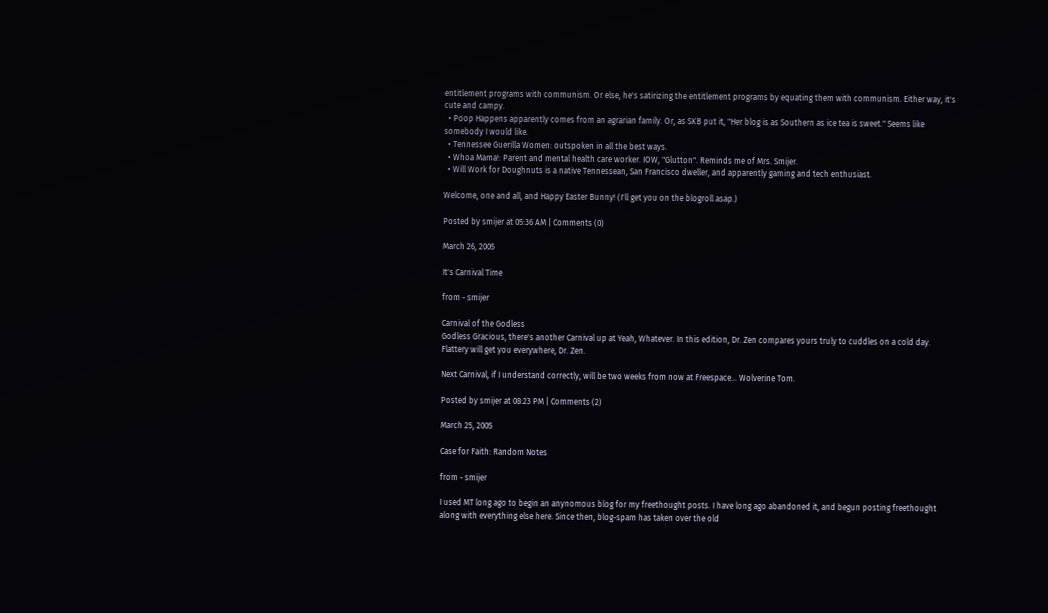entitlement programs with communism. Or else, he's satirizing the entitlement programs by equating them with communism. Either way, it's cute and campy.
  • Poop Happens apparently comes from an agrarian family. Or, as SKB put it, "Her blog is as Southern as ice tea is sweet." Seems like somebody I would like.
  • Tennessee Guerilla Women: outspoken in all the best ways.
  • Whoa Mama!: Parent and mental health care worker. IOW, "Glutton". Reminds me of Mrs. Smijer.
  • Will Work for Doughnuts is a native Tennessean, San Francisco dweller, and apparently gaming and tech enthusiast.

Welcome, one and all, and Happy Easter Bunny! (I'll get you on the blogroll asap.)

Posted by smijer at 05:36 AM | Comments (0)

March 26, 2005

It's Carnival Time

from - smijer

Carnival of the Godless
Godless Gracious, there's another Carnival up at Yeah, Whatever. In this edition, Dr. Zen compares yours truly to cuddles on a cold day. Flattery will get you everywhere, Dr. Zen.

Next Carnival, if I understand correctly, will be two weeks from now at Freespace... Wolverine Tom.

Posted by smijer at 08:23 PM | Comments (2)

March 25, 2005

Case for Faith: Random Notes

from - smijer

I used MT long ago to begin an anynomous blog for my freethought posts. I have long ago abandoned it, and begun posting freethought along with everything else here. Since then, blog-spam has taken over the old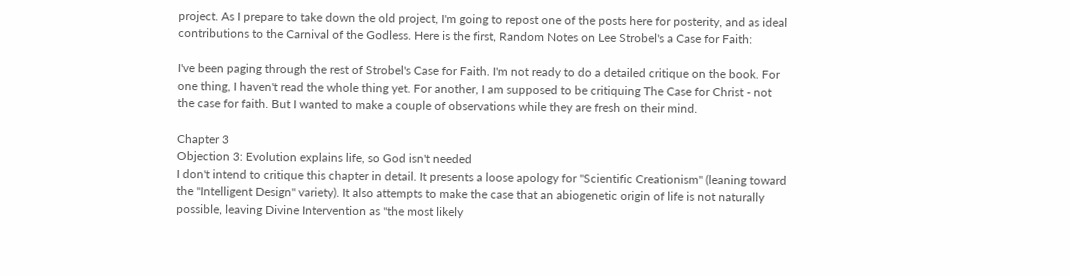project. As I prepare to take down the old project, I'm going to repost one of the posts here for posterity, and as ideal contributions to the Carnival of the Godless. Here is the first, Random Notes on Lee Strobel's a Case for Faith:

I've been paging through the rest of Strobel's Case for Faith. I'm not ready to do a detailed critique on the book. For one thing, I haven't read the whole thing yet. For another, I am supposed to be critiquing The Case for Christ - not the case for faith. But I wanted to make a couple of observations while they are fresh on their mind.

Chapter 3
Objection 3: Evolution explains life, so God isn't needed
I don't intend to critique this chapter in detail. It presents a loose apology for "Scientific Creationism" (leaning toward the "Intelligent Design" variety). It also attempts to make the case that an abiogenetic origin of life is not naturally possible, leaving Divine Intervention as "the most likely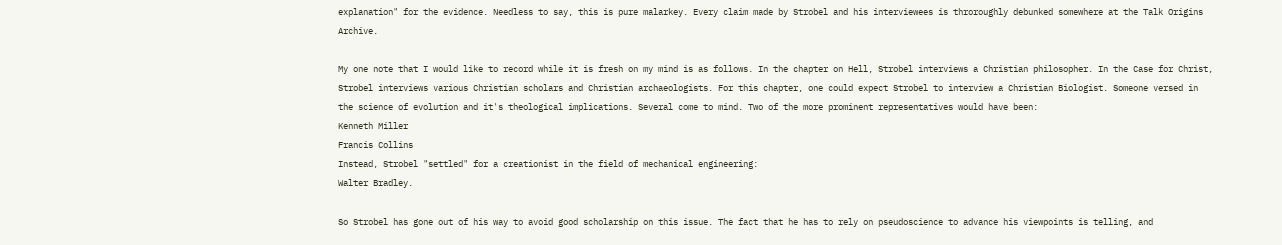explanation" for the evidence. Needless to say, this is pure malarkey. Every claim made by Strobel and his interviewees is throroughly debunked somewhere at the Talk Origins Archive.

My one note that I would like to record while it is fresh on my mind is as follows. In the chapter on Hell, Strobel interviews a Christian philosopher. In the Case for Christ, Strobel interviews various Christian scholars and Christian archaeologists. For this chapter, one could expect Strobel to interview a Christian Biologist. Someone versed in the science of evolution and it's theological implications. Several come to mind. Two of the more prominent representatives would have been:
Kenneth Miller
Francis Collins
Instead, Strobel "settled" for a creationist in the field of mechanical engineering:
Walter Bradley.

So Strobel has gone out of his way to avoid good scholarship on this issue. The fact that he has to rely on pseudoscience to advance his viewpoints is telling, and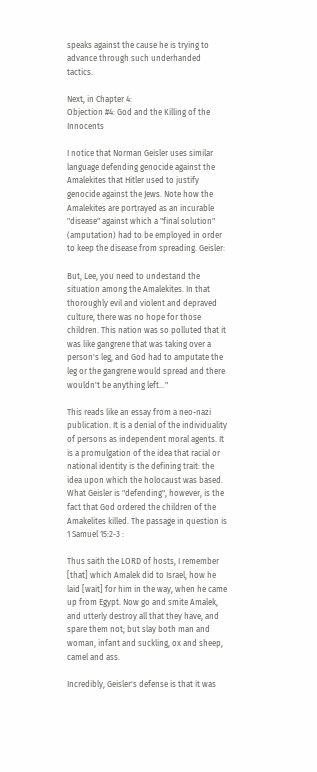speaks against the cause he is trying to advance through such underhanded tactics.

Next, in Chapter 4:
Objection #4: God and the Killing of the Innocents

I notice that Norman Geisler uses similar language defending genocide against the Amalekites that Hitler used to justify genocide against the Jews. Note how the Amalekites are portrayed as an incurable "disease" against which a "final solution" (amputation) had to be employed in order to keep the disease from spreading. Geisler:

But, Lee, you need to undestand the situation among the Amalekites. In that thoroughly evil and violent and depraved culture, there was no hope for those children. This nation was so polluted that it was like gangrene that was taking over a person's leg, and God had to amputate the leg or the gangrene would spread and there wouldn't be anything left..."

This reads like an essay from a neo-nazi publication. It is a denial of the individuality of persons as independent moral agents. It is a promulgation of the idea that racial or national identity is the defining trait: the idea upon which the holocaust was based. What Geisler is "defending", however, is the fact that God ordered the children of the Amakelites killed. The passage in question is 1 Samuel 15:2-3 :

Thus saith the LORD of hosts, I remember [that] which Amalek did to Israel, how he laid [wait] for him in the way, when he came up from Egypt. Now go and smite Amalek, and utterly destroy all that they have, and spare them not; but slay both man and woman, infant and suckling, ox and sheep, camel and ass.

Incredibly, Geisler's defense is that it was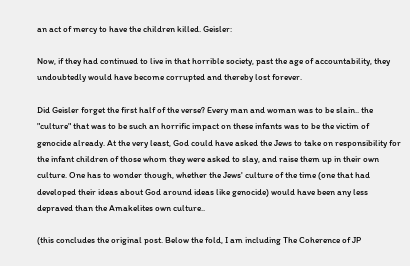an act of mercy to have the children killed. Geisler:

Now, if they had continued to live in that horrible society, past the age of accountability, they undoubtedly would have become corrupted and thereby lost forever.

Did Geisler forget the first half of the verse? Every man and woman was to be slain.. the "culture" that was to be such an horrific impact on these infants was to be the victim of genocide already. At the very least, God could have asked the Jews to take on responsibility for the infant children of those whom they were asked to slay, and raise them up in their own culture. One has to wonder though, whether the Jews' culture of the time (one that had developed their ideas about God around ideas like genocide) would have been any less depraved than the Amakelites own culture..

(this concludes the original post. Below the fold, I am including The Coherence of JP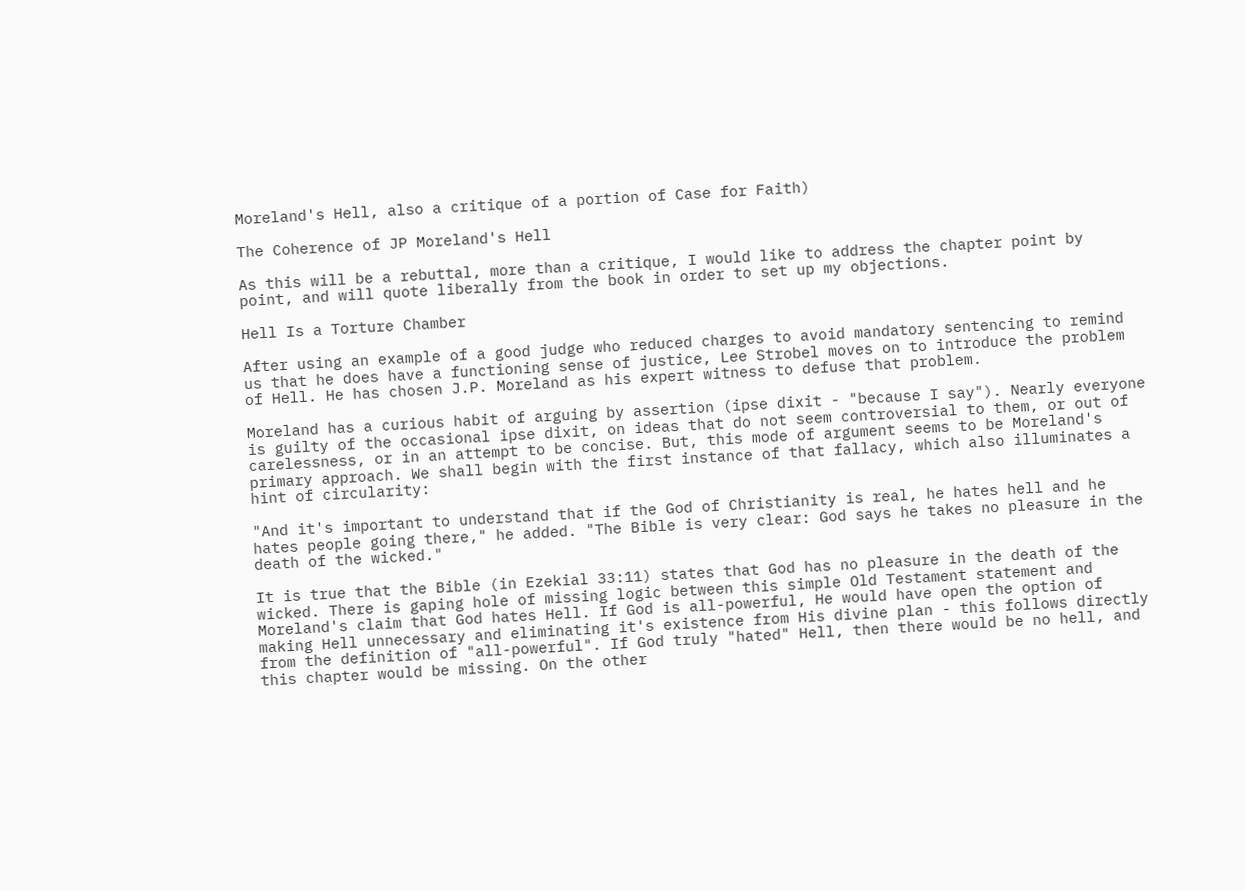Moreland's Hell, also a critique of a portion of Case for Faith)

The Coherence of JP Moreland's Hell

As this will be a rebuttal, more than a critique, I would like to address the chapter point by point, and will quote liberally from the book in order to set up my objections.

Hell Is a Torture Chamber

After using an example of a good judge who reduced charges to avoid mandatory sentencing to remind us that he does have a functioning sense of justice, Lee Strobel moves on to introduce the problem of Hell. He has chosen J.P. Moreland as his expert witness to defuse that problem.

Moreland has a curious habit of arguing by assertion (ipse dixit - "because I say"). Nearly everyone is guilty of the occasional ipse dixit, on ideas that do not seem controversial to them, or out of carelessness, or in an attempt to be concise. But, this mode of argument seems to be Moreland's primary approach. We shall begin with the first instance of that fallacy, which also illuminates a hint of circularity:

"And it's important to understand that if the God of Christianity is real, he hates hell and he hates people going there," he added. "The Bible is very clear: God says he takes no pleasure in the death of the wicked."

It is true that the Bible (in Ezekial 33:11) states that God has no pleasure in the death of the wicked. There is gaping hole of missing logic between this simple Old Testament statement and Moreland's claim that God hates Hell. If God is all-powerful, He would have open the option of making Hell unnecessary and eliminating it's existence from His divine plan - this follows directly from the definition of "all-powerful". If God truly "hated" Hell, then there would be no hell, and this chapter would be missing. On the other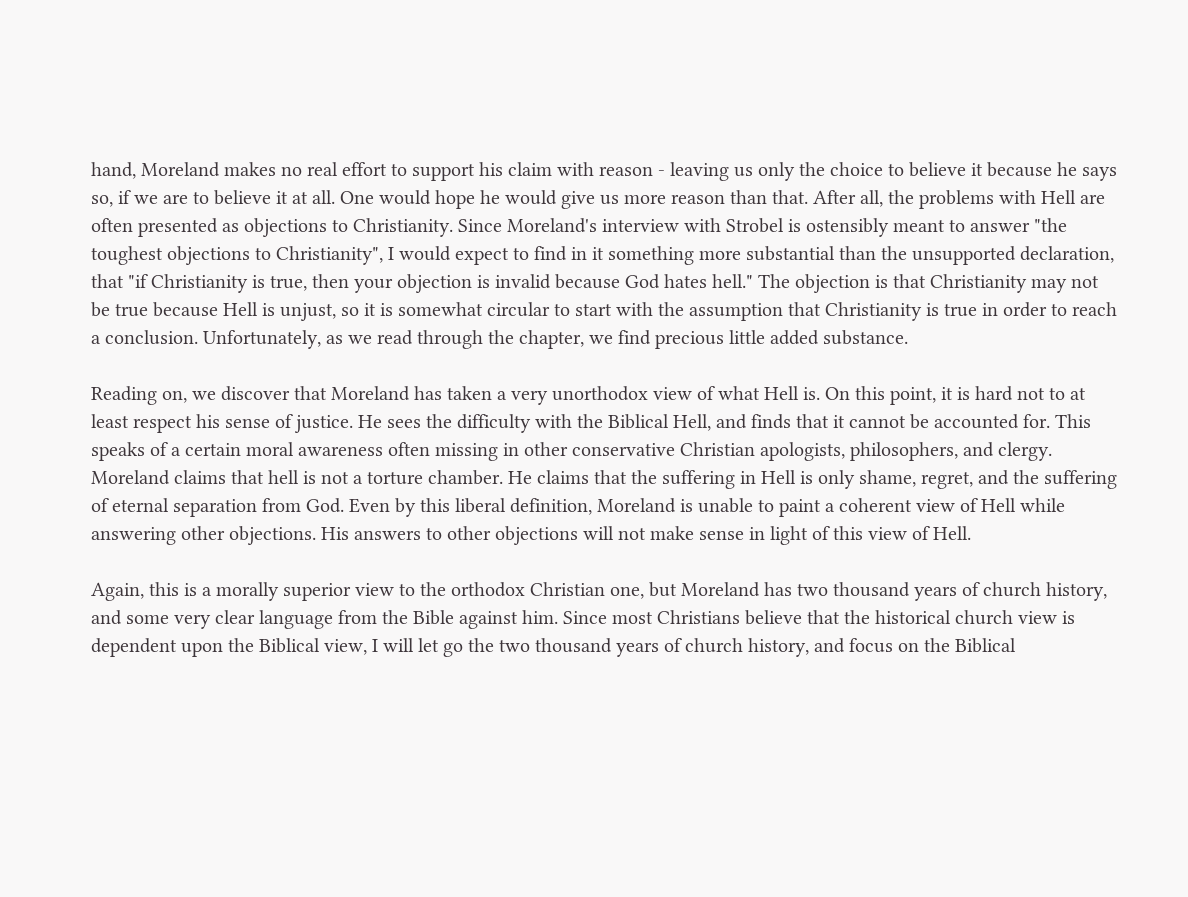hand, Moreland makes no real effort to support his claim with reason - leaving us only the choice to believe it because he says so, if we are to believe it at all. One would hope he would give us more reason than that. After all, the problems with Hell are often presented as objections to Christianity. Since Moreland's interview with Strobel is ostensibly meant to answer "the toughest objections to Christianity", I would expect to find in it something more substantial than the unsupported declaration, that "if Christianity is true, then your objection is invalid because God hates hell." The objection is that Christianity may not be true because Hell is unjust, so it is somewhat circular to start with the assumption that Christianity is true in order to reach a conclusion. Unfortunately, as we read through the chapter, we find precious little added substance.

Reading on, we discover that Moreland has taken a very unorthodox view of what Hell is. On this point, it is hard not to at least respect his sense of justice. He sees the difficulty with the Biblical Hell, and finds that it cannot be accounted for. This speaks of a certain moral awareness often missing in other conservative Christian apologists, philosophers, and clergy. Moreland claims that hell is not a torture chamber. He claims that the suffering in Hell is only shame, regret, and the suffering of eternal separation from God. Even by this liberal definition, Moreland is unable to paint a coherent view of Hell while answering other objections. His answers to other objections will not make sense in light of this view of Hell.

Again, this is a morally superior view to the orthodox Christian one, but Moreland has two thousand years of church history, and some very clear language from the Bible against him. Since most Christians believe that the historical church view is dependent upon the Biblical view, I will let go the two thousand years of church history, and focus on the Biblical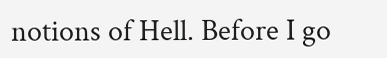notions of Hell. Before I go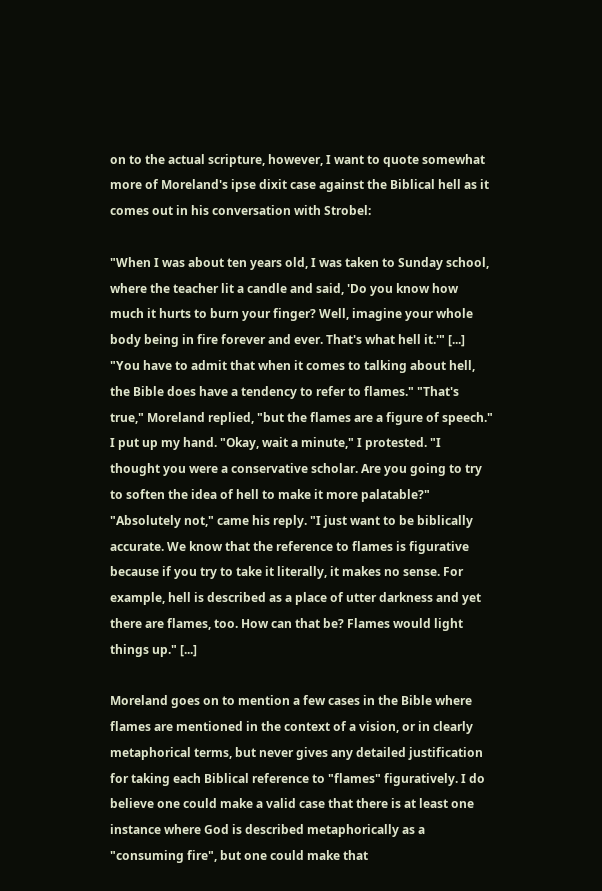on to the actual scripture, however, I want to quote somewhat more of Moreland's ipse dixit case against the Biblical hell as it comes out in his conversation with Strobel:

"When I was about ten years old, I was taken to Sunday school, where the teacher lit a candle and said, 'Do you know how much it hurts to burn your finger? Well, imagine your whole body being in fire forever and ever. That's what hell it.'" [...] "You have to admit that when it comes to talking about hell, the Bible does have a tendency to refer to flames." "That's true," Moreland replied, "but the flames are a figure of speech." I put up my hand. "Okay, wait a minute," I protested. "I thought you were a conservative scholar. Are you going to try to soften the idea of hell to make it more palatable?" "Absolutely not," came his reply. "I just want to be biblically accurate. We know that the reference to flames is figurative because if you try to take it literally, it makes no sense. For example, hell is described as a place of utter darkness and yet there are flames, too. How can that be? Flames would light things up." [...]

Moreland goes on to mention a few cases in the Bible where flames are mentioned in the context of a vision, or in clearly metaphorical terms, but never gives any detailed justification for taking each Biblical reference to "flames" figuratively. I do believe one could make a valid case that there is at least one instance where God is described metaphorically as a "consuming fire", but one could make that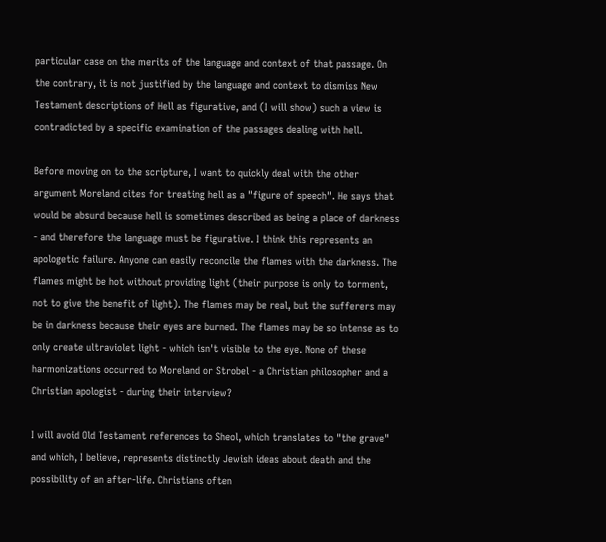particular case on the merits of the language and context of that passage. On the contrary, it is not justified by the language and context to dismiss New Testament descriptions of Hell as figurative, and (I will show) such a view is contradicted by a specific examination of the passages dealing with hell.

Before moving on to the scripture, I want to quickly deal with the other argument Moreland cites for treating hell as a "figure of speech". He says that would be absurd because hell is sometimes described as being a place of darkness - and therefore the language must be figurative. I think this represents an apologetic failure. Anyone can easily reconcile the flames with the darkness. The flames might be hot without providing light (their purpose is only to torment, not to give the benefit of light). The flames may be real, but the sufferers may be in darkness because their eyes are burned. The flames may be so intense as to only create ultraviolet light - which isn't visible to the eye. None of these harmonizations occurred to Moreland or Strobel - a Christian philosopher and a Christian apologist - during their interview?

I will avoid Old Testament references to Sheol, which translates to "the grave" and which, I believe, represents distinctly Jewish ideas about death and the possibility of an after-life. Christians often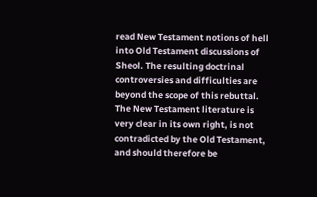read New Testament notions of hell into Old Testament discussions of Sheol. The resulting doctrinal controversies and difficulties are beyond the scope of this rebuttal. The New Testament literature is very clear in its own right, is not contradicted by the Old Testament, and should therefore be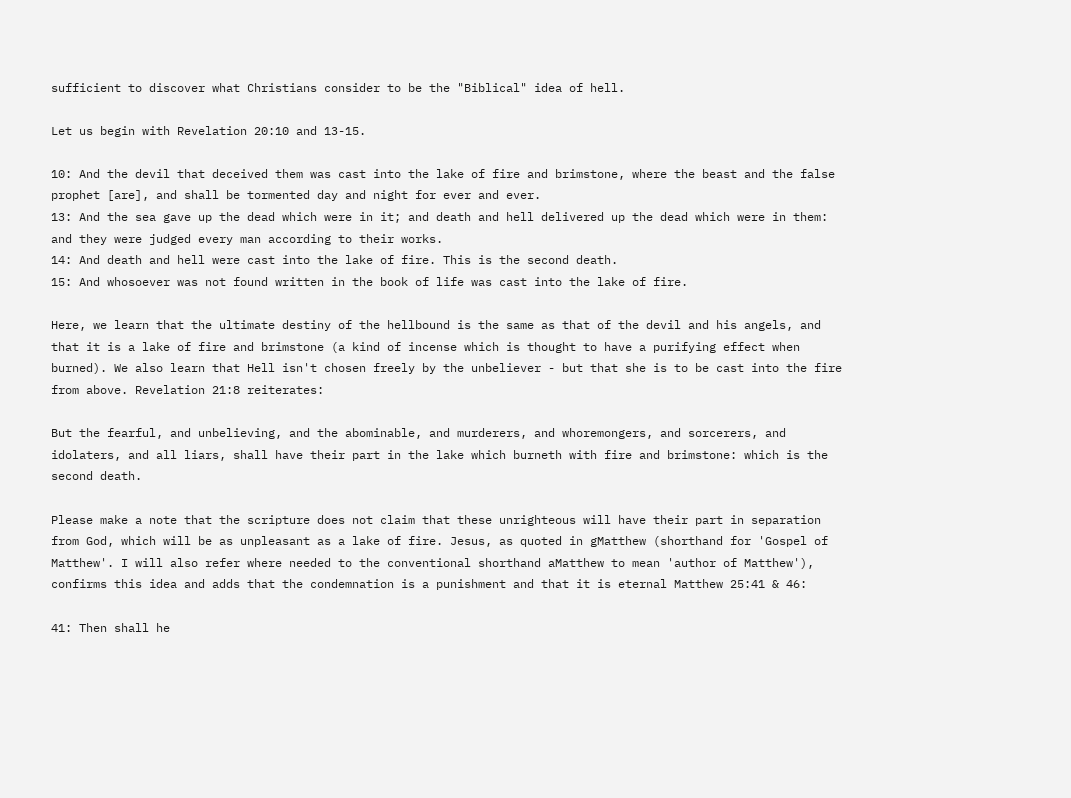sufficient to discover what Christians consider to be the "Biblical" idea of hell.

Let us begin with Revelation 20:10 and 13-15.

10: And the devil that deceived them was cast into the lake of fire and brimstone, where the beast and the false prophet [are], and shall be tormented day and night for ever and ever.
13: And the sea gave up the dead which were in it; and death and hell delivered up the dead which were in them: and they were judged every man according to their works.
14: And death and hell were cast into the lake of fire. This is the second death.
15: And whosoever was not found written in the book of life was cast into the lake of fire.

Here, we learn that the ultimate destiny of the hellbound is the same as that of the devil and his angels, and that it is a lake of fire and brimstone (a kind of incense which is thought to have a purifying effect when burned). We also learn that Hell isn't chosen freely by the unbeliever - but that she is to be cast into the fire from above. Revelation 21:8 reiterates:

But the fearful, and unbelieving, and the abominable, and murderers, and whoremongers, and sorcerers, and idolaters, and all liars, shall have their part in the lake which burneth with fire and brimstone: which is the second death.

Please make a note that the scripture does not claim that these unrighteous will have their part in separation from God, which will be as unpleasant as a lake of fire. Jesus, as quoted in gMatthew (shorthand for 'Gospel of Matthew'. I will also refer where needed to the conventional shorthand aMatthew to mean 'author of Matthew'), confirms this idea and adds that the condemnation is a punishment and that it is eternal Matthew 25:41 & 46:

41: Then shall he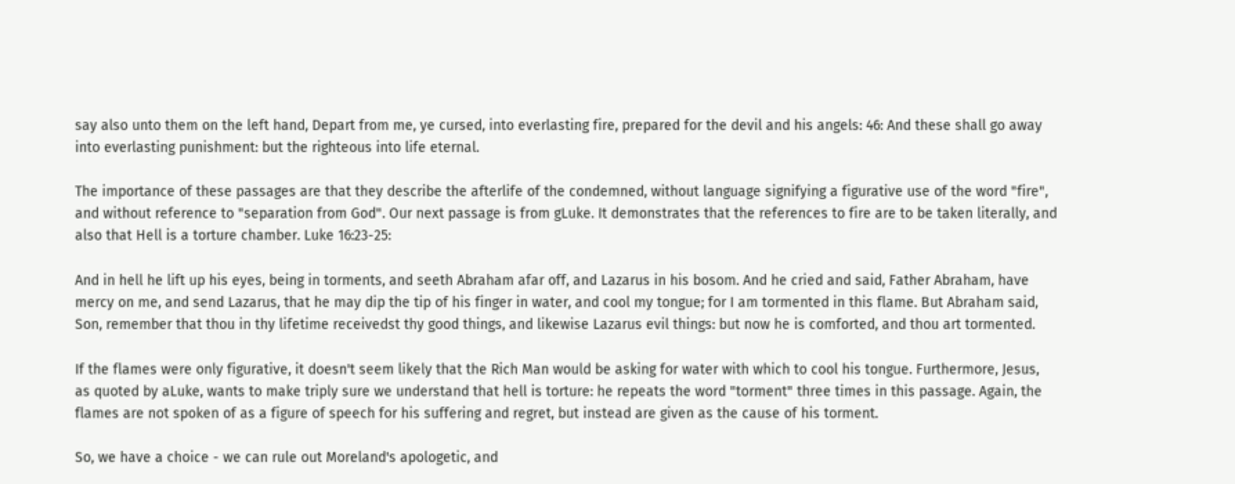say also unto them on the left hand, Depart from me, ye cursed, into everlasting fire, prepared for the devil and his angels: 46: And these shall go away into everlasting punishment: but the righteous into life eternal.

The importance of these passages are that they describe the afterlife of the condemned, without language signifying a figurative use of the word "fire", and without reference to "separation from God". Our next passage is from gLuke. It demonstrates that the references to fire are to be taken literally, and also that Hell is a torture chamber. Luke 16:23-25:

And in hell he lift up his eyes, being in torments, and seeth Abraham afar off, and Lazarus in his bosom. And he cried and said, Father Abraham, have mercy on me, and send Lazarus, that he may dip the tip of his finger in water, and cool my tongue; for I am tormented in this flame. But Abraham said, Son, remember that thou in thy lifetime receivedst thy good things, and likewise Lazarus evil things: but now he is comforted, and thou art tormented.

If the flames were only figurative, it doesn't seem likely that the Rich Man would be asking for water with which to cool his tongue. Furthermore, Jesus, as quoted by aLuke, wants to make triply sure we understand that hell is torture: he repeats the word "torment" three times in this passage. Again, the flames are not spoken of as a figure of speech for his suffering and regret, but instead are given as the cause of his torment.

So, we have a choice - we can rule out Moreland's apologetic, and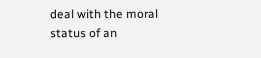deal with the moral status of an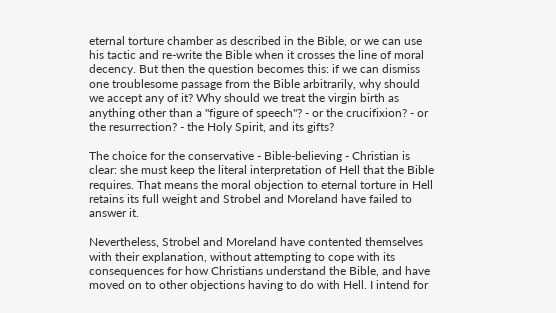eternal torture chamber as described in the Bible, or we can use his tactic and re-write the Bible when it crosses the line of moral decency. But then the question becomes this: if we can dismiss one troublesome passage from the Bible arbitrarily, why should we accept any of it? Why should we treat the virgin birth as anything other than a "figure of speech"? - or the crucifixion? - or the resurrection? - the Holy Spirit, and its gifts?

The choice for the conservative - Bible-believing - Christian is clear: she must keep the literal interpretation of Hell that the Bible requires. That means the moral objection to eternal torture in Hell retains its full weight and Strobel and Moreland have failed to answer it.

Nevertheless, Strobel and Moreland have contented themselves with their explanation, without attempting to cope with its consequences for how Christians understand the Bible, and have moved on to other objections having to do with Hell. I intend for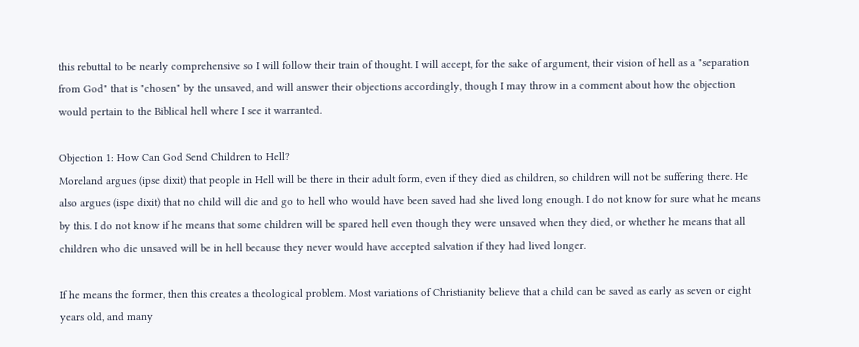this rebuttal to be nearly comprehensive so I will follow their train of thought. I will accept, for the sake of argument, their vision of hell as a "separation from God" that is "chosen" by the unsaved, and will answer their objections accordingly, though I may throw in a comment about how the objection would pertain to the Biblical hell where I see it warranted.

Objection 1: How Can God Send Children to Hell?
Moreland argues (ipse dixit) that people in Hell will be there in their adult form, even if they died as children, so children will not be suffering there. He also argues (ispe dixit) that no child will die and go to hell who would have been saved had she lived long enough. I do not know for sure what he means by this. I do not know if he means that some children will be spared hell even though they were unsaved when they died, or whether he means that all children who die unsaved will be in hell because they never would have accepted salvation if they had lived longer.

If he means the former, then this creates a theological problem. Most variations of Christianity believe that a child can be saved as early as seven or eight years old, and many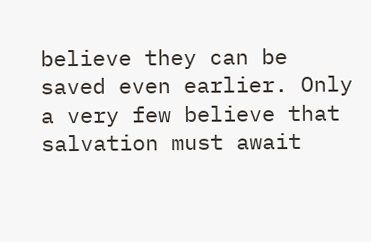believe they can be saved even earlier. Only a very few believe that salvation must await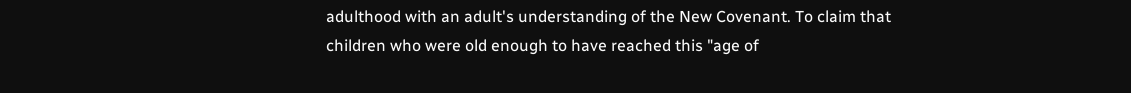adulthood with an adult's understanding of the New Covenant. To claim that children who were old enough to have reached this "age of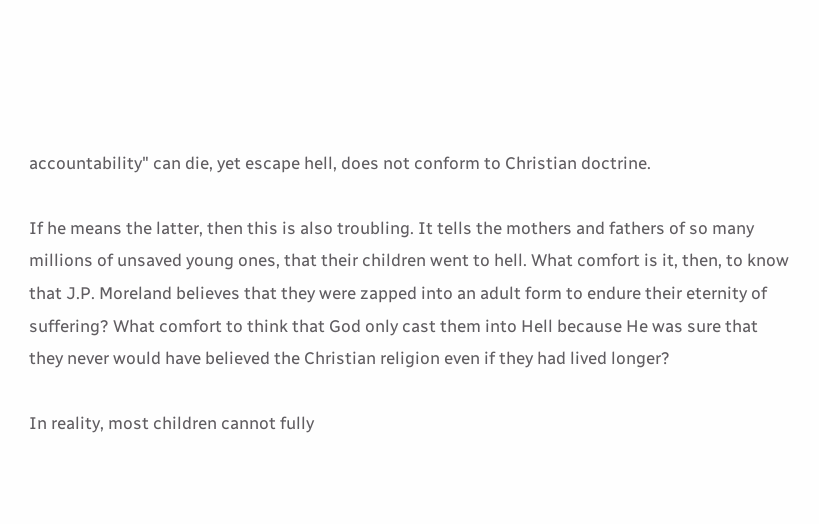accountability" can die, yet escape hell, does not conform to Christian doctrine.

If he means the latter, then this is also troubling. It tells the mothers and fathers of so many millions of unsaved young ones, that their children went to hell. What comfort is it, then, to know that J.P. Moreland believes that they were zapped into an adult form to endure their eternity of suffering? What comfort to think that God only cast them into Hell because He was sure that they never would have believed the Christian religion even if they had lived longer?

In reality, most children cannot fully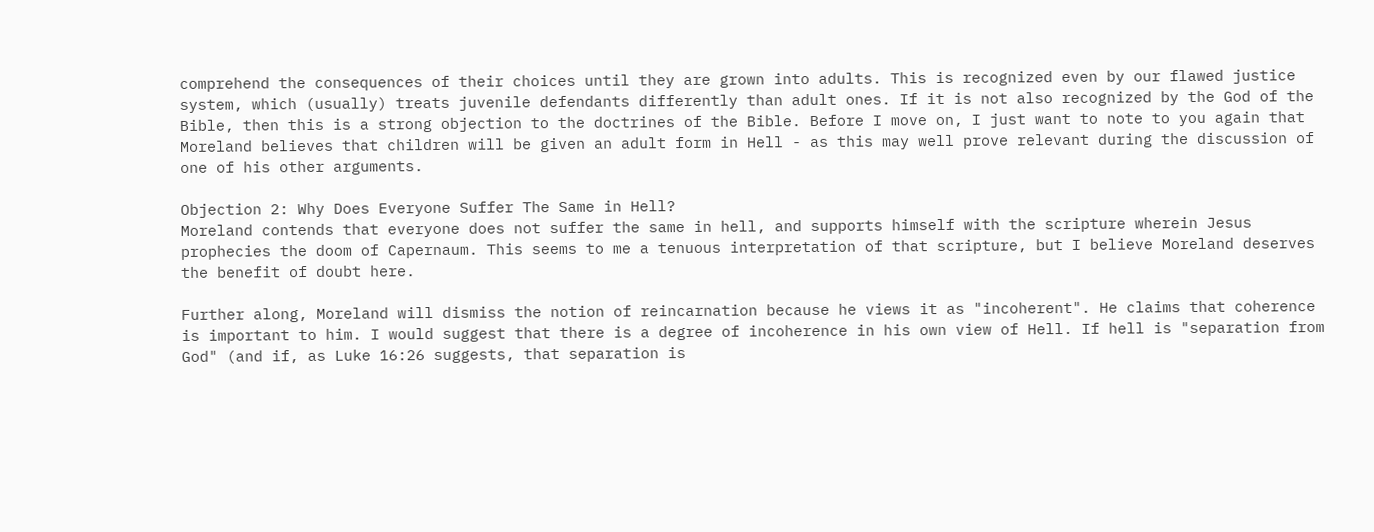comprehend the consequences of their choices until they are grown into adults. This is recognized even by our flawed justice system, which (usually) treats juvenile defendants differently than adult ones. If it is not also recognized by the God of the Bible, then this is a strong objection to the doctrines of the Bible. Before I move on, I just want to note to you again that Moreland believes that children will be given an adult form in Hell - as this may well prove relevant during the discussion of one of his other arguments.

Objection 2: Why Does Everyone Suffer The Same in Hell?
Moreland contends that everyone does not suffer the same in hell, and supports himself with the scripture wherein Jesus prophecies the doom of Capernaum. This seems to me a tenuous interpretation of that scripture, but I believe Moreland deserves the benefit of doubt here.

Further along, Moreland will dismiss the notion of reincarnation because he views it as "incoherent". He claims that coherence is important to him. I would suggest that there is a degree of incoherence in his own view of Hell. If hell is "separation from God" (and if, as Luke 16:26 suggests, that separation is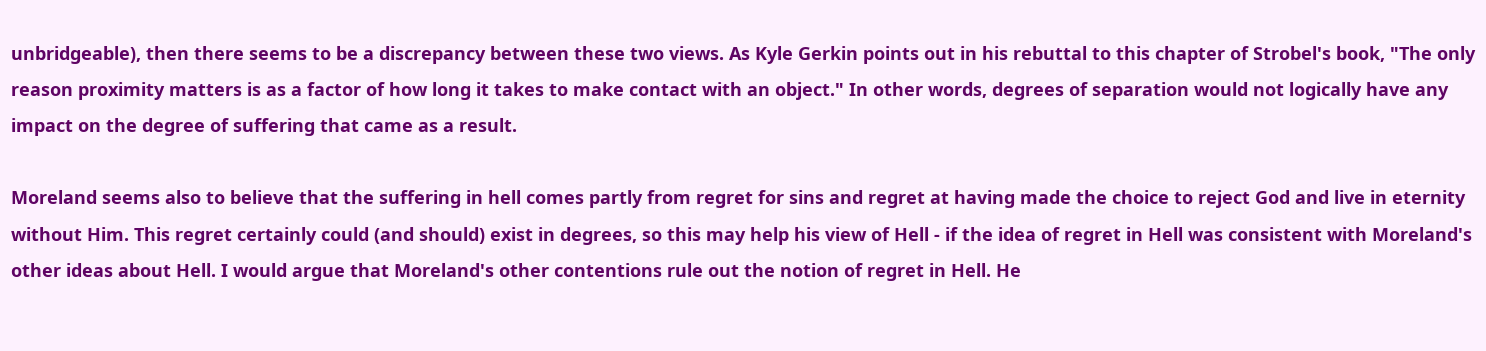unbridgeable), then there seems to be a discrepancy between these two views. As Kyle Gerkin points out in his rebuttal to this chapter of Strobel's book, "The only reason proximity matters is as a factor of how long it takes to make contact with an object." In other words, degrees of separation would not logically have any impact on the degree of suffering that came as a result.

Moreland seems also to believe that the suffering in hell comes partly from regret for sins and regret at having made the choice to reject God and live in eternity without Him. This regret certainly could (and should) exist in degrees, so this may help his view of Hell - if the idea of regret in Hell was consistent with Moreland's other ideas about Hell. I would argue that Moreland's other contentions rule out the notion of regret in Hell. He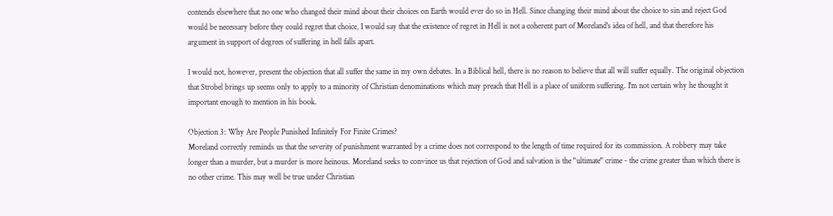contends elsewhere that no one who changed their mind about their choices on Earth would ever do so in Hell. Since changing their mind about the choice to sin and reject God would be necessary before they could regret that choice, I would say that the existence of regret in Hell is not a coherent part of Moreland's idea of hell, and that therefore his argument in support of degrees of suffering in hell falls apart.

I would not, however, present the objection that all suffer the same in my own debates. In a Biblical hell, there is no reason to believe that all will suffer equally. The original objection that Strobel brings up seems only to apply to a minority of Christian denominations which may preach that Hell is a place of uniform suffering. I'm not certain why he thought it important enough to mention in his book.

Objection 3: Why Are People Punished Infinitely For Finite Crimes?
Moreland correctly reminds us that the severity of punishment warranted by a crime does not correspond to the length of time required for its commission. A robbery may take longer than a murder, but a murder is more heinous. Moreland seeks to convince us that rejection of God and salvation is the "ultimate" crime - the crime greater than which there is no other crime. This may well be true under Christian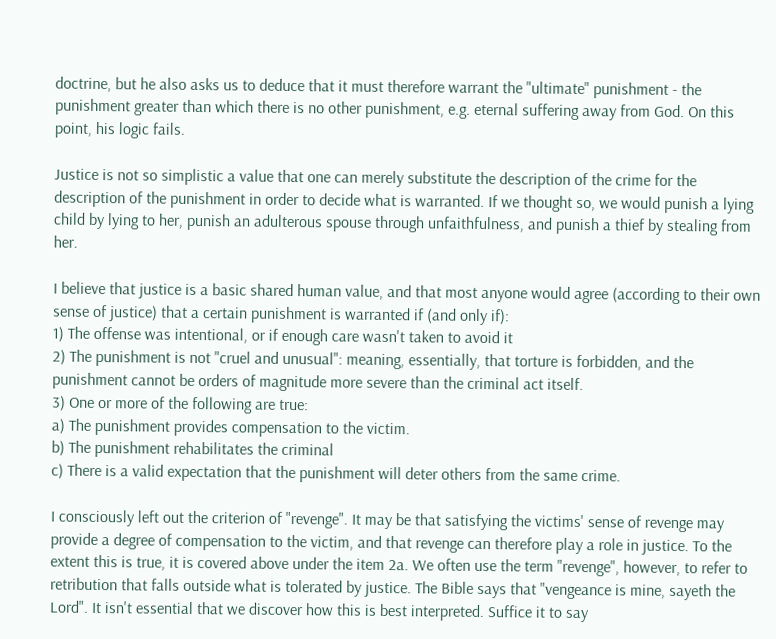doctrine, but he also asks us to deduce that it must therefore warrant the "ultimate" punishment - the punishment greater than which there is no other punishment, e.g. eternal suffering away from God. On this point, his logic fails.

Justice is not so simplistic a value that one can merely substitute the description of the crime for the description of the punishment in order to decide what is warranted. If we thought so, we would punish a lying child by lying to her, punish an adulterous spouse through unfaithfulness, and punish a thief by stealing from her.

I believe that justice is a basic shared human value, and that most anyone would agree (according to their own sense of justice) that a certain punishment is warranted if (and only if):
1) The offense was intentional, or if enough care wasn't taken to avoid it
2) The punishment is not "cruel and unusual": meaning, essentially, that torture is forbidden, and the punishment cannot be orders of magnitude more severe than the criminal act itself.
3) One or more of the following are true:
a) The punishment provides compensation to the victim.
b) The punishment rehabilitates the criminal
c) There is a valid expectation that the punishment will deter others from the same crime.

I consciously left out the criterion of "revenge". It may be that satisfying the victims' sense of revenge may provide a degree of compensation to the victim, and that revenge can therefore play a role in justice. To the extent this is true, it is covered above under the item 2a. We often use the term "revenge", however, to refer to retribution that falls outside what is tolerated by justice. The Bible says that "vengeance is mine, sayeth the Lord". It isn't essential that we discover how this is best interpreted. Suffice it to say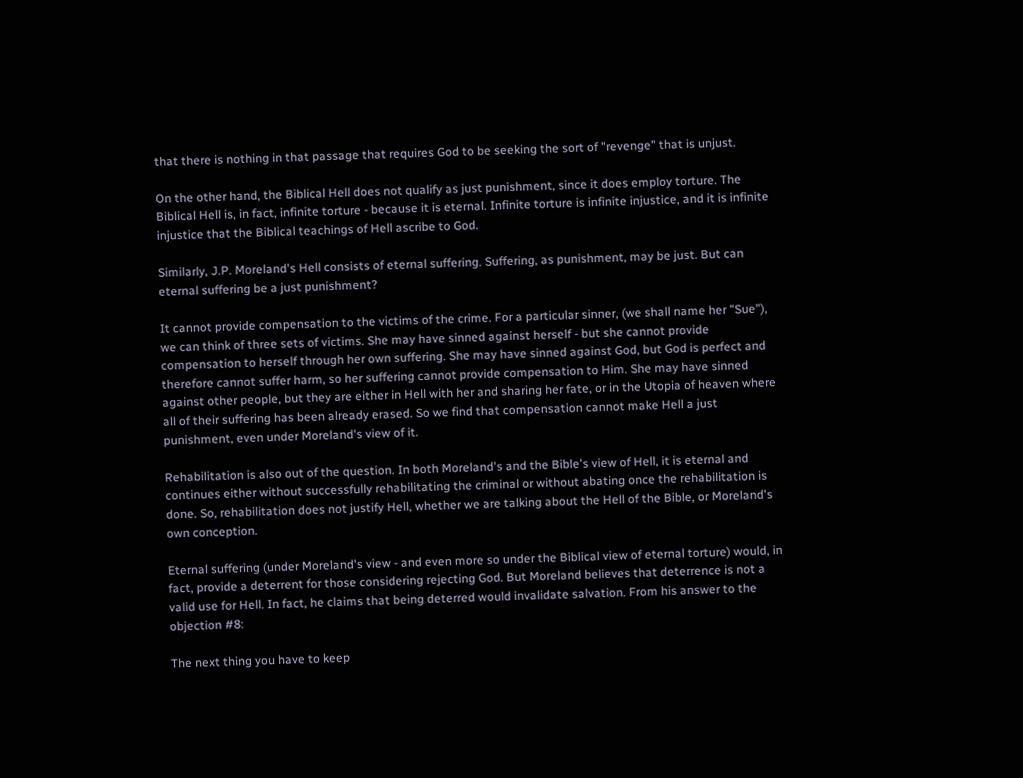that there is nothing in that passage that requires God to be seeking the sort of "revenge" that is unjust.

On the other hand, the Biblical Hell does not qualify as just punishment, since it does employ torture. The Biblical Hell is, in fact, infinite torture - because it is eternal. Infinite torture is infinite injustice, and it is infinite injustice that the Biblical teachings of Hell ascribe to God.

Similarly, J.P. Moreland's Hell consists of eternal suffering. Suffering, as punishment, may be just. But can eternal suffering be a just punishment?

It cannot provide compensation to the victims of the crime. For a particular sinner, (we shall name her "Sue"), we can think of three sets of victims. She may have sinned against herself - but she cannot provide compensation to herself through her own suffering. She may have sinned against God, but God is perfect and therefore cannot suffer harm, so her suffering cannot provide compensation to Him. She may have sinned against other people, but they are either in Hell with her and sharing her fate, or in the Utopia of heaven where all of their suffering has been already erased. So we find that compensation cannot make Hell a just punishment, even under Moreland's view of it.

Rehabilitation is also out of the question. In both Moreland's and the Bible's view of Hell, it is eternal and continues either without successfully rehabilitating the criminal or without abating once the rehabilitation is done. So, rehabilitation does not justify Hell, whether we are talking about the Hell of the Bible, or Moreland's own conception.

Eternal suffering (under Moreland's view - and even more so under the Biblical view of eternal torture) would, in fact, provide a deterrent for those considering rejecting God. But Moreland believes that deterrence is not a valid use for Hell. In fact, he claims that being deterred would invalidate salvation. From his answer to the objection #8:

The next thing you have to keep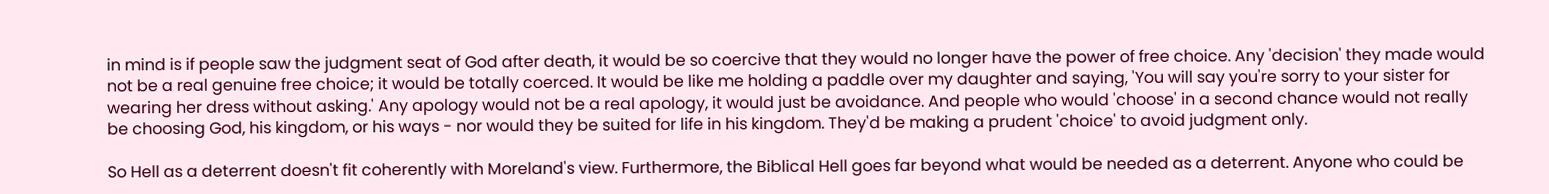in mind is if people saw the judgment seat of God after death, it would be so coercive that they would no longer have the power of free choice. Any 'decision' they made would not be a real genuine free choice; it would be totally coerced. It would be like me holding a paddle over my daughter and saying, 'You will say you're sorry to your sister for wearing her dress without asking.' Any apology would not be a real apology, it would just be avoidance. And people who would 'choose' in a second chance would not really be choosing God, his kingdom, or his ways - nor would they be suited for life in his kingdom. They'd be making a prudent 'choice' to avoid judgment only.

So Hell as a deterrent doesn't fit coherently with Moreland's view. Furthermore, the Biblical Hell goes far beyond what would be needed as a deterrent. Anyone who could be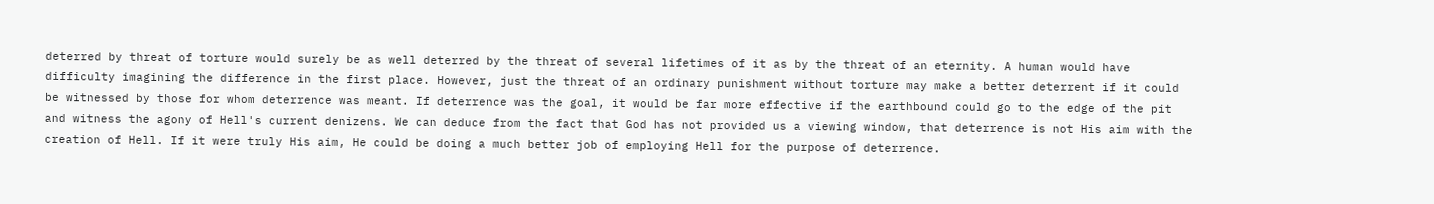deterred by threat of torture would surely be as well deterred by the threat of several lifetimes of it as by the threat of an eternity. A human would have difficulty imagining the difference in the first place. However, just the threat of an ordinary punishment without torture may make a better deterrent if it could be witnessed by those for whom deterrence was meant. If deterrence was the goal, it would be far more effective if the earthbound could go to the edge of the pit and witness the agony of Hell's current denizens. We can deduce from the fact that God has not provided us a viewing window, that deterrence is not His aim with the creation of Hell. If it were truly His aim, He could be doing a much better job of employing Hell for the purpose of deterrence.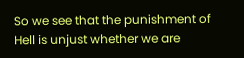So we see that the punishment of Hell is unjust whether we are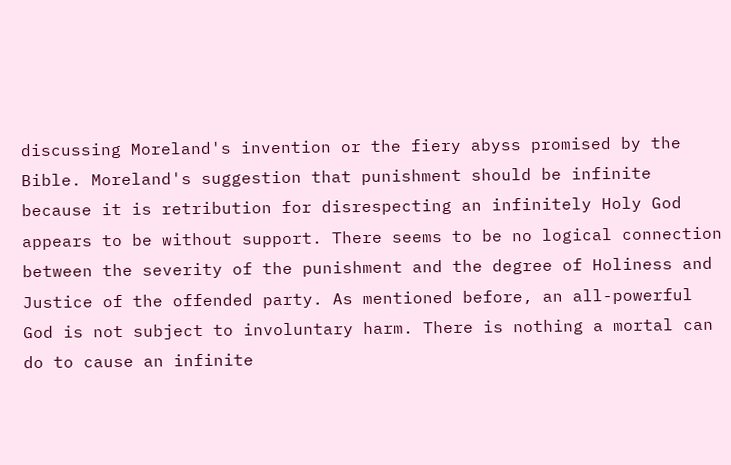discussing Moreland's invention or the fiery abyss promised by the Bible. Moreland's suggestion that punishment should be infinite because it is retribution for disrespecting an infinitely Holy God appears to be without support. There seems to be no logical connection between the severity of the punishment and the degree of Holiness and Justice of the offended party. As mentioned before, an all-powerful God is not subject to involuntary harm. There is nothing a mortal can do to cause an infinite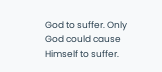God to suffer. Only God could cause Himself to suffer.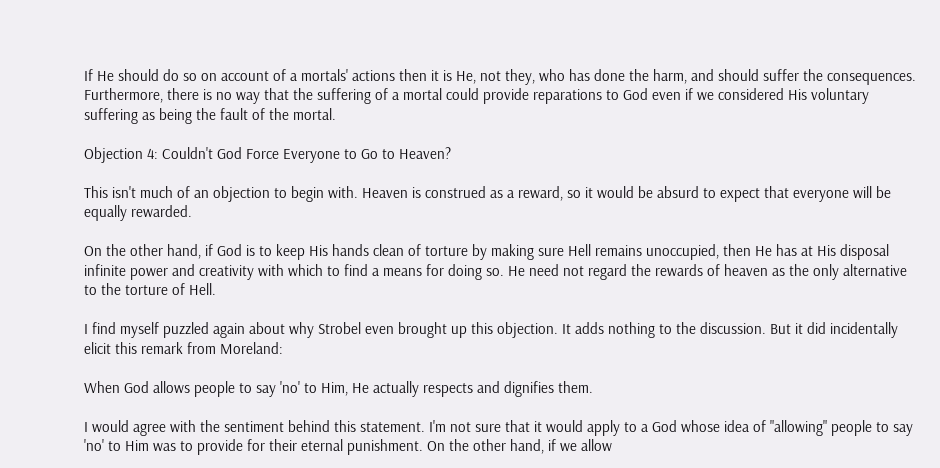If He should do so on account of a mortals' actions then it is He, not they, who has done the harm, and should suffer the consequences. Furthermore, there is no way that the suffering of a mortal could provide reparations to God even if we considered His voluntary suffering as being the fault of the mortal.

Objection 4: Couldn't God Force Everyone to Go to Heaven?

This isn't much of an objection to begin with. Heaven is construed as a reward, so it would be absurd to expect that everyone will be equally rewarded.

On the other hand, if God is to keep His hands clean of torture by making sure Hell remains unoccupied, then He has at His disposal infinite power and creativity with which to find a means for doing so. He need not regard the rewards of heaven as the only alternative to the torture of Hell.

I find myself puzzled again about why Strobel even brought up this objection. It adds nothing to the discussion. But it did incidentally elicit this remark from Moreland:

When God allows people to say 'no' to Him, He actually respects and dignifies them.

I would agree with the sentiment behind this statement. I'm not sure that it would apply to a God whose idea of "allowing" people to say 'no' to Him was to provide for their eternal punishment. On the other hand, if we allow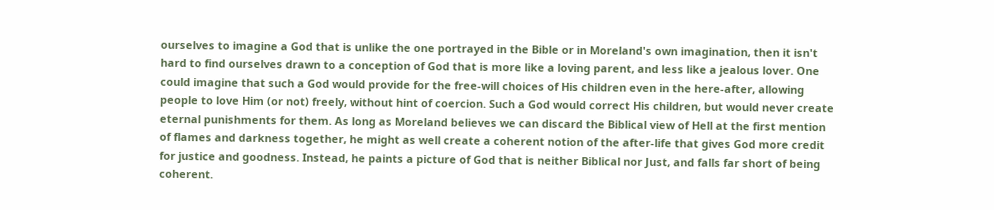ourselves to imagine a God that is unlike the one portrayed in the Bible or in Moreland's own imagination, then it isn't hard to find ourselves drawn to a conception of God that is more like a loving parent, and less like a jealous lover. One could imagine that such a God would provide for the free-will choices of His children even in the here-after, allowing people to love Him (or not) freely, without hint of coercion. Such a God would correct His children, but would never create eternal punishments for them. As long as Moreland believes we can discard the Biblical view of Hell at the first mention of flames and darkness together, he might as well create a coherent notion of the after-life that gives God more credit for justice and goodness. Instead, he paints a picture of God that is neither Biblical nor Just, and falls far short of being coherent.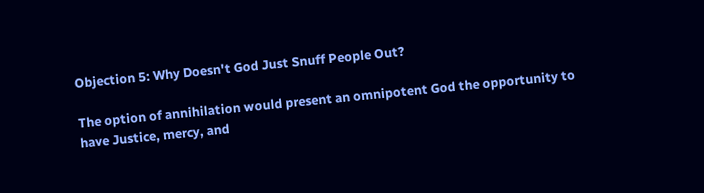Objection 5: Why Doesn't God Just Snuff People Out?

The option of annihilation would present an omnipotent God the opportunity to have Justice, mercy, and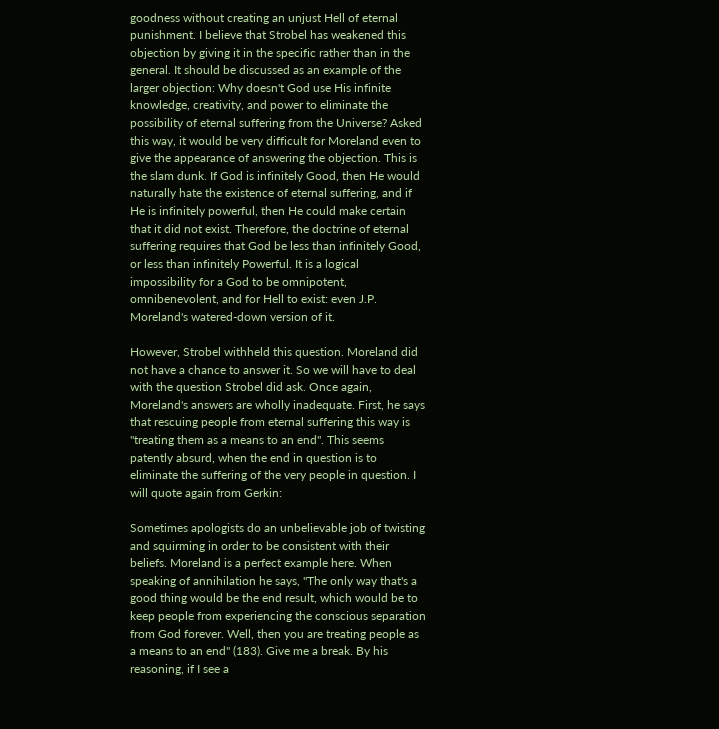goodness without creating an unjust Hell of eternal punishment. I believe that Strobel has weakened this objection by giving it in the specific rather than in the general. It should be discussed as an example of the larger objection: Why doesn't God use His infinite knowledge, creativity, and power to eliminate the possibility of eternal suffering from the Universe? Asked this way, it would be very difficult for Moreland even to give the appearance of answering the objection. This is the slam dunk. If God is infinitely Good, then He would naturally hate the existence of eternal suffering, and if He is infinitely powerful, then He could make certain that it did not exist. Therefore, the doctrine of eternal suffering requires that God be less than infinitely Good, or less than infinitely Powerful. It is a logical impossibility for a God to be omnipotent, omnibenevolent, and for Hell to exist: even J.P. Moreland's watered-down version of it.

However, Strobel withheld this question. Moreland did not have a chance to answer it. So we will have to deal with the question Strobel did ask. Once again, Moreland's answers are wholly inadequate. First, he says that rescuing people from eternal suffering this way is "treating them as a means to an end". This seems patently absurd, when the end in question is to eliminate the suffering of the very people in question. I will quote again from Gerkin:

Sometimes apologists do an unbelievable job of twisting and squirming in order to be consistent with their beliefs. Moreland is a perfect example here. When speaking of annihilation he says, "The only way that's a good thing would be the end result, which would be to keep people from experiencing the conscious separation from God forever. Well, then you are treating people as a means to an end" (183). Give me a break. By his reasoning, if I see a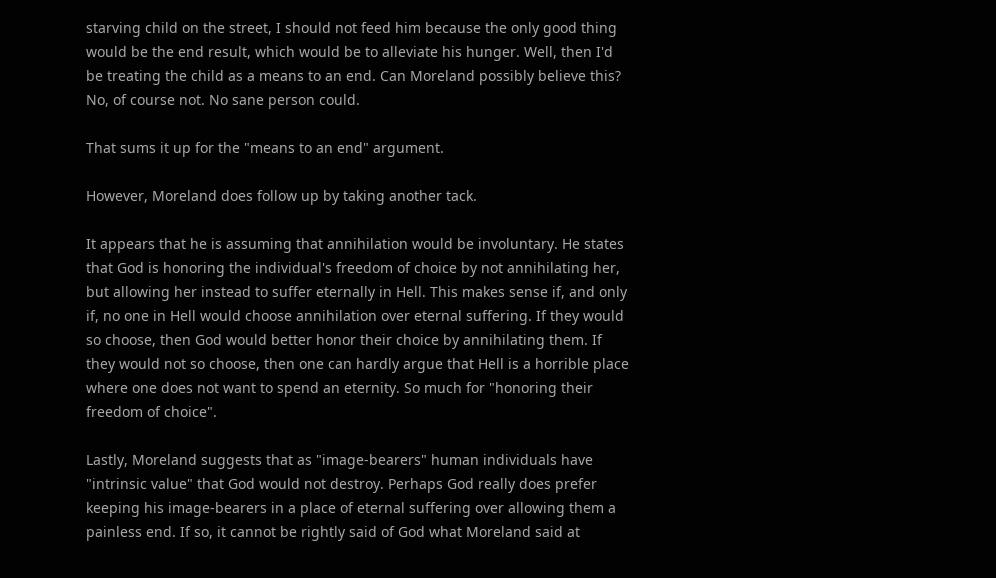starving child on the street, I should not feed him because the only good thing would be the end result, which would be to alleviate his hunger. Well, then I'd be treating the child as a means to an end. Can Moreland possibly believe this? No, of course not. No sane person could.

That sums it up for the "means to an end" argument.

However, Moreland does follow up by taking another tack.

It appears that he is assuming that annihilation would be involuntary. He states that God is honoring the individual's freedom of choice by not annihilating her, but allowing her instead to suffer eternally in Hell. This makes sense if, and only if, no one in Hell would choose annihilation over eternal suffering. If they would so choose, then God would better honor their choice by annihilating them. If they would not so choose, then one can hardly argue that Hell is a horrible place where one does not want to spend an eternity. So much for "honoring their freedom of choice".

Lastly, Moreland suggests that as "image-bearers" human individuals have "intrinsic value" that God would not destroy. Perhaps God really does prefer keeping his image-bearers in a place of eternal suffering over allowing them a painless end. If so, it cannot be rightly said of God what Moreland said at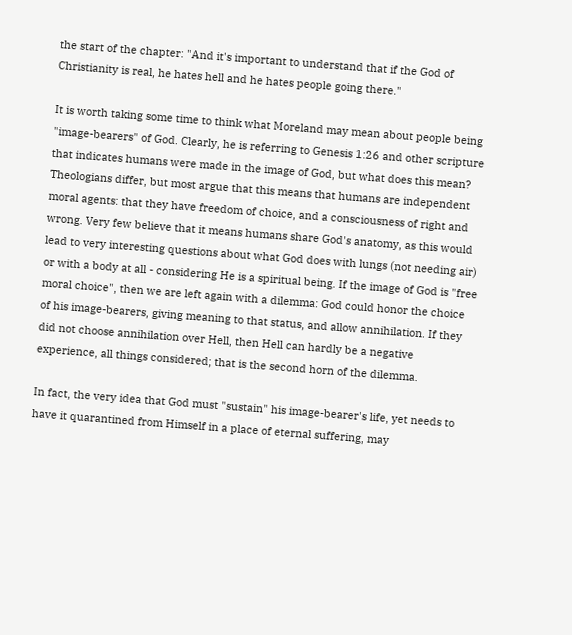the start of the chapter: "And it's important to understand that if the God of Christianity is real, he hates hell and he hates people going there."

It is worth taking some time to think what Moreland may mean about people being "image-bearers" of God. Clearly, he is referring to Genesis 1:26 and other scripture that indicates humans were made in the image of God, but what does this mean? Theologians differ, but most argue that this means that humans are independent moral agents: that they have freedom of choice, and a consciousness of right and wrong. Very few believe that it means humans share God's anatomy, as this would lead to very interesting questions about what God does with lungs (not needing air) or with a body at all - considering He is a spiritual being. If the image of God is "free moral choice", then we are left again with a dilemma: God could honor the choice of his image-bearers, giving meaning to that status, and allow annihilation. If they did not choose annihilation over Hell, then Hell can hardly be a negative experience, all things considered; that is the second horn of the dilemma.

In fact, the very idea that God must "sustain" his image-bearer's life, yet needs to have it quarantined from Himself in a place of eternal suffering, may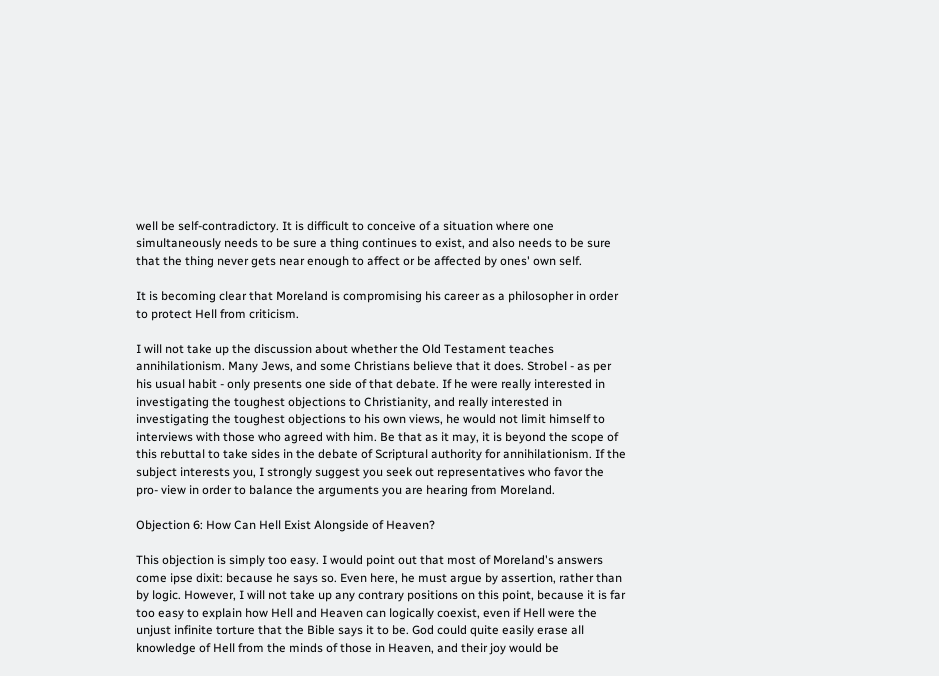well be self-contradictory. It is difficult to conceive of a situation where one simultaneously needs to be sure a thing continues to exist, and also needs to be sure that the thing never gets near enough to affect or be affected by ones' own self.

It is becoming clear that Moreland is compromising his career as a philosopher in order to protect Hell from criticism.

I will not take up the discussion about whether the Old Testament teaches annihilationism. Many Jews, and some Christians believe that it does. Strobel - as per his usual habit - only presents one side of that debate. If he were really interested in investigating the toughest objections to Christianity, and really interested in investigating the toughest objections to his own views, he would not limit himself to interviews with those who agreed with him. Be that as it may, it is beyond the scope of this rebuttal to take sides in the debate of Scriptural authority for annihilationism. If the subject interests you, I strongly suggest you seek out representatives who favor the pro- view in order to balance the arguments you are hearing from Moreland.

Objection 6: How Can Hell Exist Alongside of Heaven?

This objection is simply too easy. I would point out that most of Moreland's answers come ipse dixit: because he says so. Even here, he must argue by assertion, rather than by logic. However, I will not take up any contrary positions on this point, because it is far too easy to explain how Hell and Heaven can logically coexist, even if Hell were the unjust infinite torture that the Bible says it to be. God could quite easily erase all knowledge of Hell from the minds of those in Heaven, and their joy would be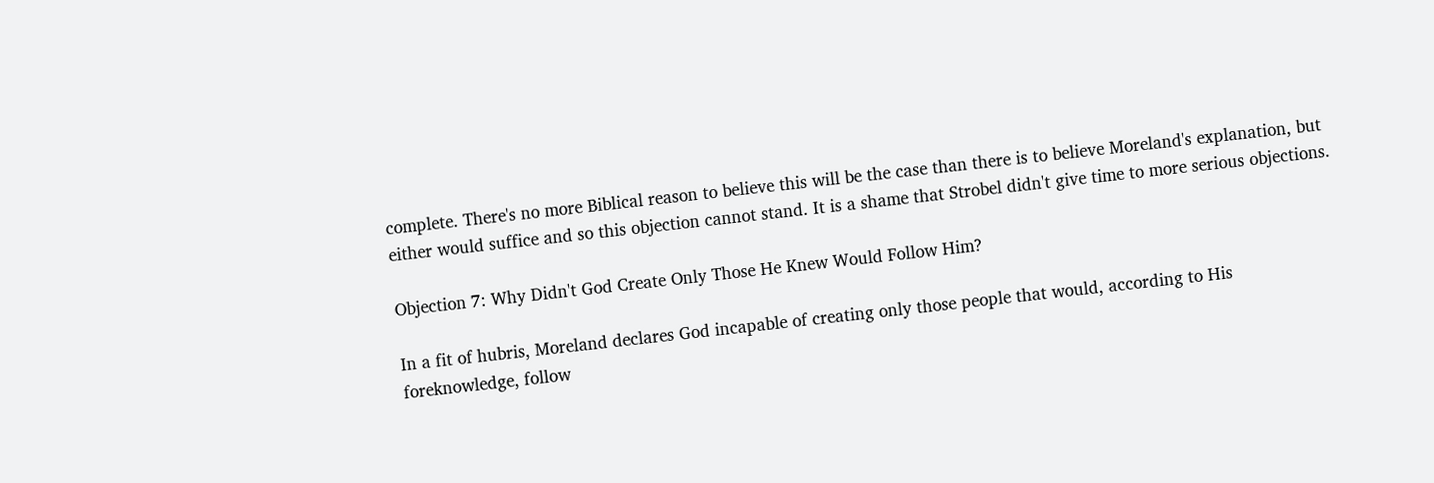complete. There's no more Biblical reason to believe this will be the case than there is to believe Moreland's explanation, but either would suffice and so this objection cannot stand. It is a shame that Strobel didn't give time to more serious objections.

Objection 7: Why Didn't God Create Only Those He Knew Would Follow Him?

In a fit of hubris, Moreland declares God incapable of creating only those people that would, according to His foreknowledge, follow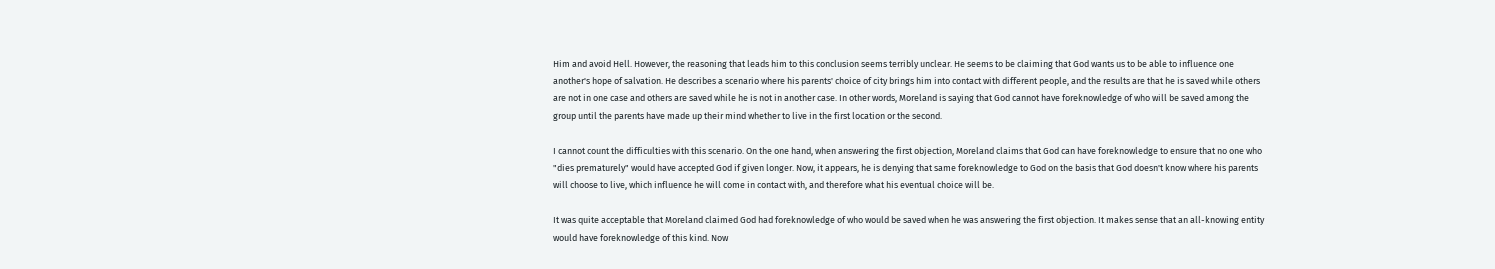Him and avoid Hell. However, the reasoning that leads him to this conclusion seems terribly unclear. He seems to be claiming that God wants us to be able to influence one another's hope of salvation. He describes a scenario where his parents' choice of city brings him into contact with different people, and the results are that he is saved while others are not in one case and others are saved while he is not in another case. In other words, Moreland is saying that God cannot have foreknowledge of who will be saved among the group until the parents have made up their mind whether to live in the first location or the second.

I cannot count the difficulties with this scenario. On the one hand, when answering the first objection, Moreland claims that God can have foreknowledge to ensure that no one who "dies prematurely" would have accepted God if given longer. Now, it appears, he is denying that same foreknowledge to God on the basis that God doesn't know where his parents will choose to live, which influence he will come in contact with, and therefore what his eventual choice will be.

It was quite acceptable that Moreland claimed God had foreknowledge of who would be saved when he was answering the first objection. It makes sense that an all-knowing entity would have foreknowledge of this kind. Now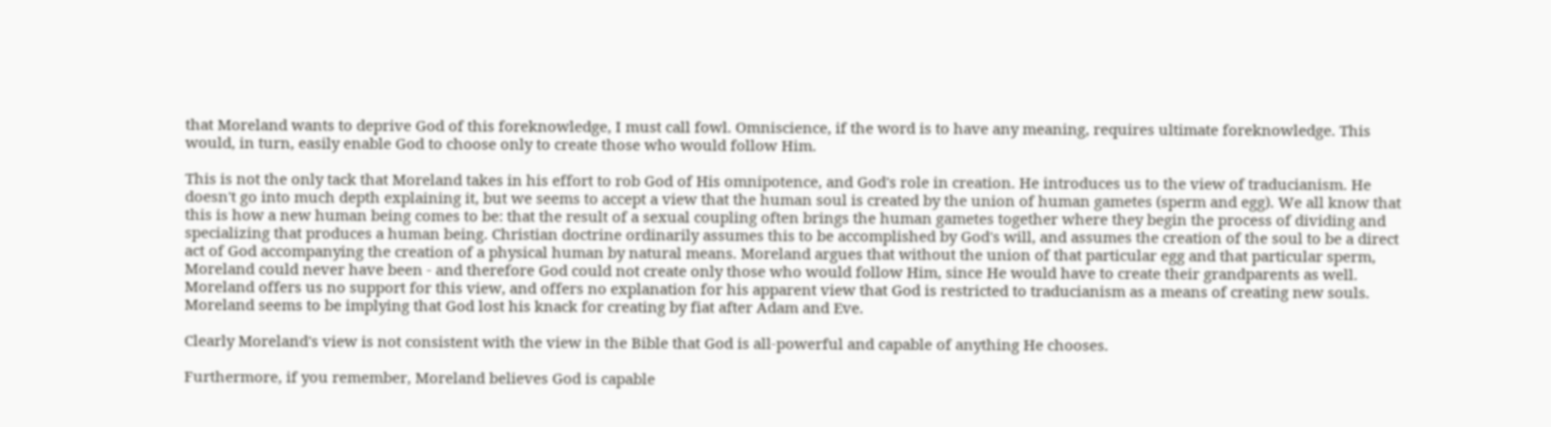that Moreland wants to deprive God of this foreknowledge, I must call fowl. Omniscience, if the word is to have any meaning, requires ultimate foreknowledge. This would, in turn, easily enable God to choose only to create those who would follow Him.

This is not the only tack that Moreland takes in his effort to rob God of His omnipotence, and God's role in creation. He introduces us to the view of traducianism. He doesn't go into much depth explaining it, but we seems to accept a view that the human soul is created by the union of human gametes (sperm and egg). We all know that this is how a new human being comes to be: that the result of a sexual coupling often brings the human gametes together where they begin the process of dividing and specializing that produces a human being. Christian doctrine ordinarily assumes this to be accomplished by God's will, and assumes the creation of the soul to be a direct act of God accompanying the creation of a physical human by natural means. Moreland argues that without the union of that particular egg and that particular sperm, Moreland could never have been - and therefore God could not create only those who would follow Him, since He would have to create their grandparents as well. Moreland offers us no support for this view, and offers no explanation for his apparent view that God is restricted to traducianism as a means of creating new souls. Moreland seems to be implying that God lost his knack for creating by fiat after Adam and Eve.

Clearly Moreland's view is not consistent with the view in the Bible that God is all-powerful and capable of anything He chooses.

Furthermore, if you remember, Moreland believes God is capable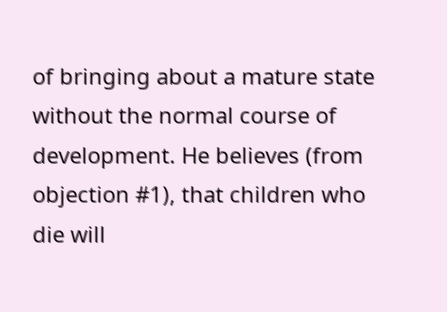of bringing about a mature state without the normal course of development. He believes (from objection #1), that children who die will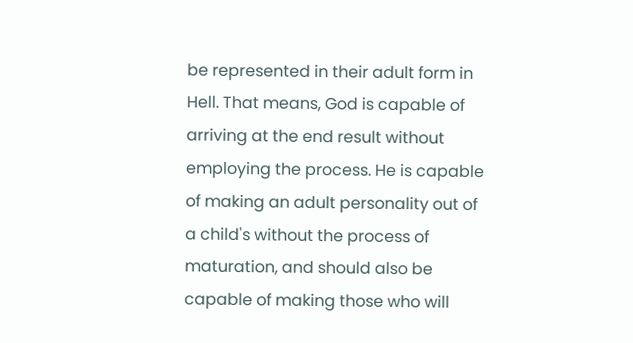be represented in their adult form in Hell. That means, God is capable of arriving at the end result without employing the process. He is capable of making an adult personality out of a child's without the process of maturation, and should also be capable of making those who will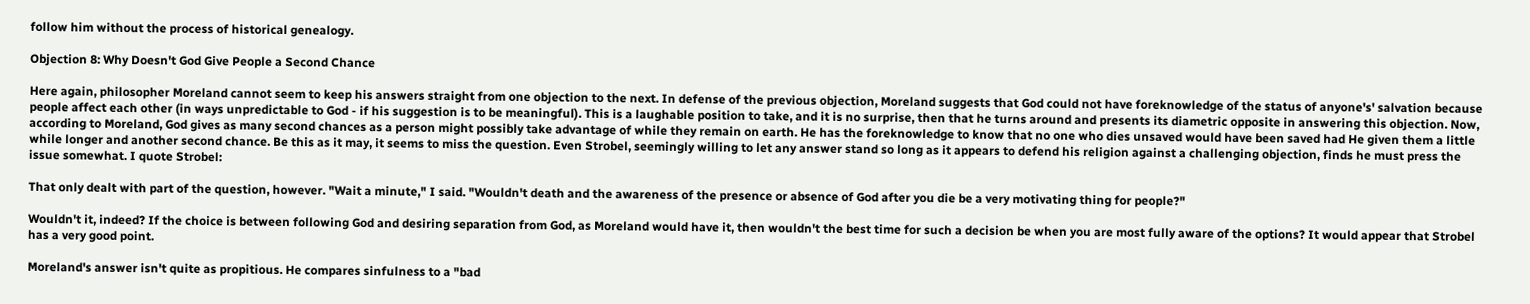follow him without the process of historical genealogy.

Objection 8: Why Doesn't God Give People a Second Chance

Here again, philosopher Moreland cannot seem to keep his answers straight from one objection to the next. In defense of the previous objection, Moreland suggests that God could not have foreknowledge of the status of anyone's' salvation because people affect each other (in ways unpredictable to God - if his suggestion is to be meaningful). This is a laughable position to take, and it is no surprise, then that he turns around and presents its diametric opposite in answering this objection. Now, according to Moreland, God gives as many second chances as a person might possibly take advantage of while they remain on earth. He has the foreknowledge to know that no one who dies unsaved would have been saved had He given them a little while longer and another second chance. Be this as it may, it seems to miss the question. Even Strobel, seemingly willing to let any answer stand so long as it appears to defend his religion against a challenging objection, finds he must press the issue somewhat. I quote Strobel:

That only dealt with part of the question, however. "Wait a minute," I said. "Wouldn't death and the awareness of the presence or absence of God after you die be a very motivating thing for people?"

Wouldn't it, indeed? If the choice is between following God and desiring separation from God, as Moreland would have it, then wouldn't the best time for such a decision be when you are most fully aware of the options? It would appear that Strobel has a very good point.

Moreland's answer isn't quite as propitious. He compares sinfulness to a "bad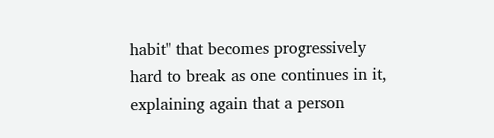habit" that becomes progressively hard to break as one continues in it, explaining again that a person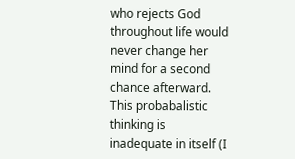who rejects God throughout life would never change her mind for a second chance afterward. This probabalistic thinking is inadequate in itself (I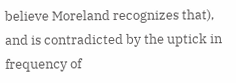believe Moreland recognizes that), and is contradicted by the uptick in frequency of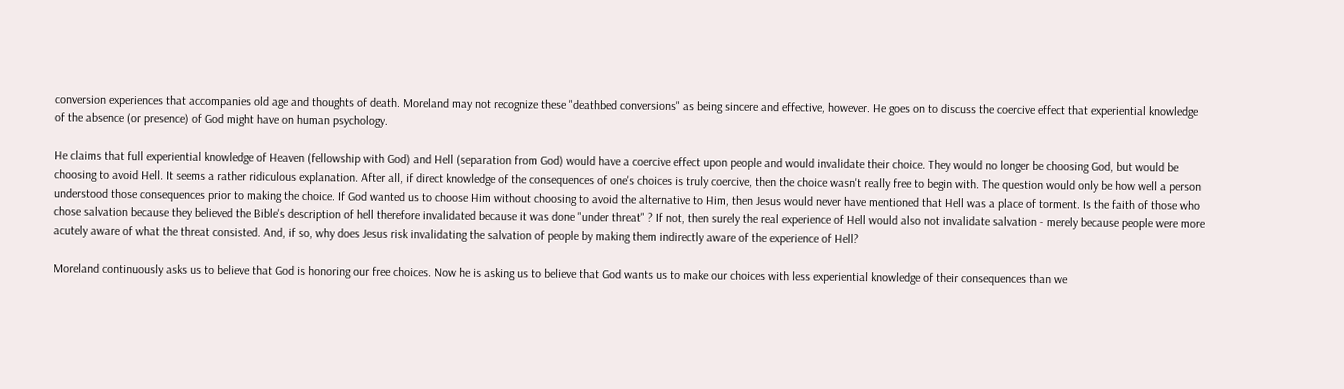conversion experiences that accompanies old age and thoughts of death. Moreland may not recognize these "deathbed conversions" as being sincere and effective, however. He goes on to discuss the coercive effect that experiential knowledge of the absence (or presence) of God might have on human psychology.

He claims that full experiential knowledge of Heaven (fellowship with God) and Hell (separation from God) would have a coercive effect upon people and would invalidate their choice. They would no longer be choosing God, but would be choosing to avoid Hell. It seems a rather ridiculous explanation. After all, if direct knowledge of the consequences of one's choices is truly coercive, then the choice wasn't really free to begin with. The question would only be how well a person understood those consequences prior to making the choice. If God wanted us to choose Him without choosing to avoid the alternative to Him, then Jesus would never have mentioned that Hell was a place of torment. Is the faith of those who chose salvation because they believed the Bible's description of hell therefore invalidated because it was done "under threat" ? If not, then surely the real experience of Hell would also not invalidate salvation - merely because people were more acutely aware of what the threat consisted. And, if so, why does Jesus risk invalidating the salvation of people by making them indirectly aware of the experience of Hell?

Moreland continuously asks us to believe that God is honoring our free choices. Now he is asking us to believe that God wants us to make our choices with less experiential knowledge of their consequences than we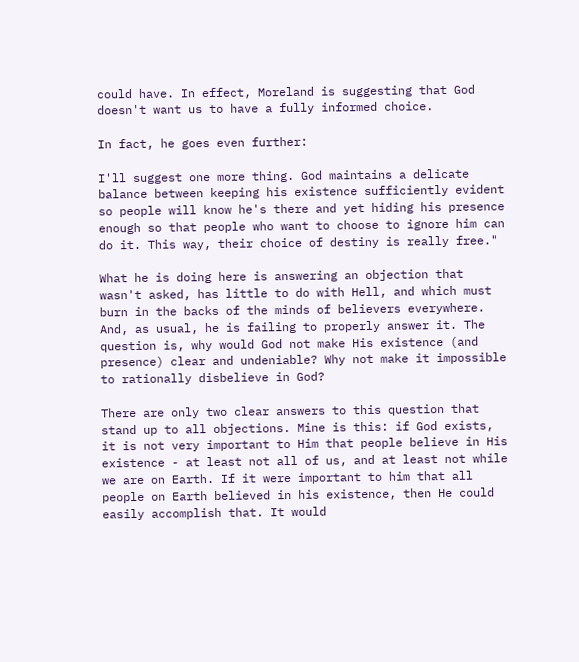could have. In effect, Moreland is suggesting that God doesn't want us to have a fully informed choice.

In fact, he goes even further:

I'll suggest one more thing. God maintains a delicate balance between keeping his existence sufficiently evident so people will know he's there and yet hiding his presence enough so that people who want to choose to ignore him can do it. This way, their choice of destiny is really free."

What he is doing here is answering an objection that wasn't asked, has little to do with Hell, and which must burn in the backs of the minds of believers everywhere. And, as usual, he is failing to properly answer it. The question is, why would God not make His existence (and presence) clear and undeniable? Why not make it impossible to rationally disbelieve in God?

There are only two clear answers to this question that stand up to all objections. Mine is this: if God exists, it is not very important to Him that people believe in His existence - at least not all of us, and at least not while we are on Earth. If it were important to him that all people on Earth believed in his existence, then He could easily accomplish that. It would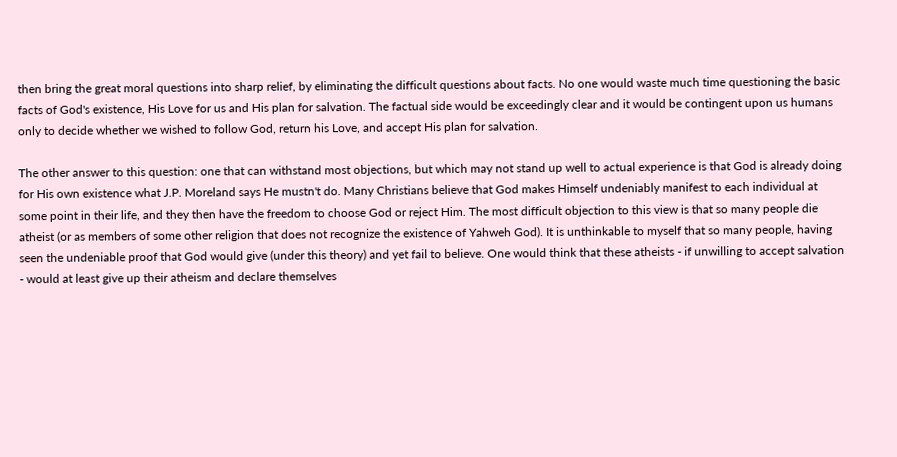then bring the great moral questions into sharp relief, by eliminating the difficult questions about facts. No one would waste much time questioning the basic facts of God's existence, His Love for us and His plan for salvation. The factual side would be exceedingly clear and it would be contingent upon us humans only to decide whether we wished to follow God, return his Love, and accept His plan for salvation.

The other answer to this question: one that can withstand most objections, but which may not stand up well to actual experience is that God is already doing for His own existence what J.P. Moreland says He mustn't do. Many Christians believe that God makes Himself undeniably manifest to each individual at some point in their life, and they then have the freedom to choose God or reject Him. The most difficult objection to this view is that so many people die atheist (or as members of some other religion that does not recognize the existence of Yahweh God). It is unthinkable to myself that so many people, having seen the undeniable proof that God would give (under this theory) and yet fail to believe. One would think that these atheists - if unwilling to accept salvation - would at least give up their atheism and declare themselves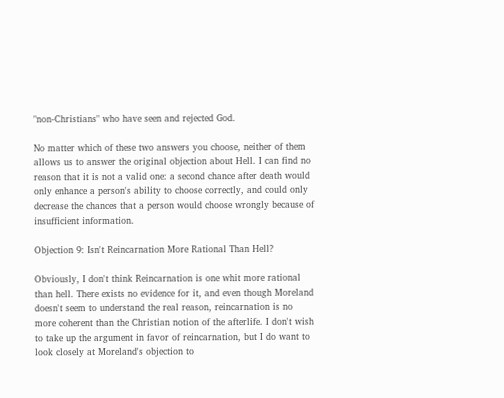"non-Christians" who have seen and rejected God.

No matter which of these two answers you choose, neither of them allows us to answer the original objection about Hell. I can find no reason that it is not a valid one: a second chance after death would only enhance a person's ability to choose correctly, and could only decrease the chances that a person would choose wrongly because of insufficient information.

Objection 9: Isn't Reincarnation More Rational Than Hell?

Obviously, I don't think Reincarnation is one whit more rational than hell. There exists no evidence for it, and even though Moreland doesn't seem to understand the real reason, reincarnation is no more coherent than the Christian notion of the afterlife. I don't wish to take up the argument in favor of reincarnation, but I do want to look closely at Moreland's objection to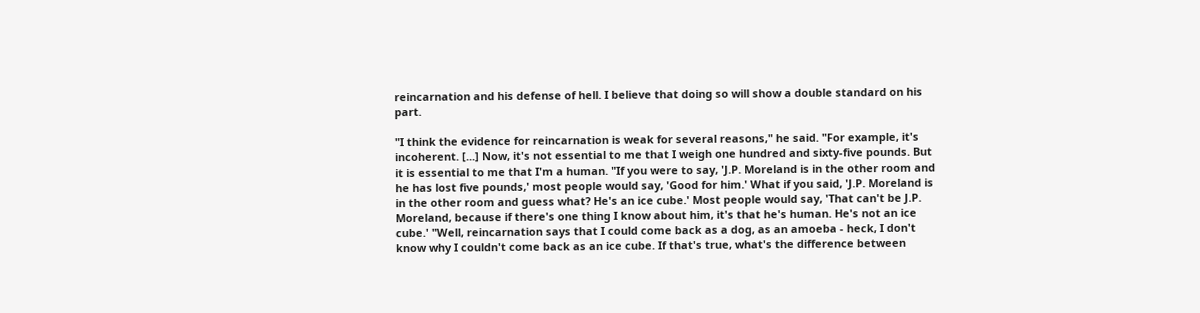reincarnation and his defense of hell. I believe that doing so will show a double standard on his part.

"I think the evidence for reincarnation is weak for several reasons," he said. "For example, it's incoherent. [...] Now, it's not essential to me that I weigh one hundred and sixty-five pounds. But it is essential to me that I'm a human. "If you were to say, 'J.P. Moreland is in the other room and he has lost five pounds,' most people would say, 'Good for him.' What if you said, 'J.P. Moreland is in the other room and guess what? He's an ice cube.' Most people would say, 'That can't be J.P. Moreland, because if there's one thing I know about him, it's that he's human. He's not an ice cube.' "Well, reincarnation says that I could come back as a dog, as an amoeba - heck, I don't know why I couldn't come back as an ice cube. If that's true, what's the difference between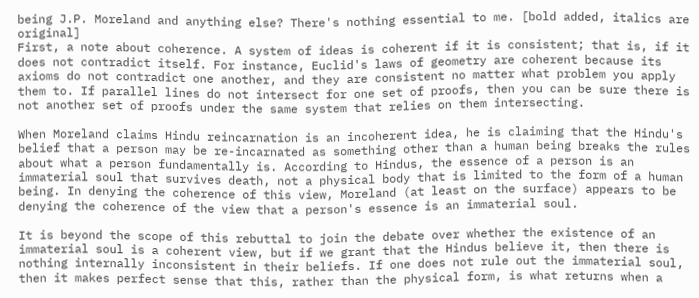being J.P. Moreland and anything else? There's nothing essential to me. [bold added, italics are original]
First, a note about coherence. A system of ideas is coherent if it is consistent; that is, if it does not contradict itself. For instance, Euclid's laws of geometry are coherent because its axioms do not contradict one another, and they are consistent no matter what problem you apply them to. If parallel lines do not intersect for one set of proofs, then you can be sure there is not another set of proofs under the same system that relies on them intersecting.

When Moreland claims Hindu reincarnation is an incoherent idea, he is claiming that the Hindu's belief that a person may be re-incarnated as something other than a human being breaks the rules about what a person fundamentally is. According to Hindus, the essence of a person is an immaterial soul that survives death, not a physical body that is limited to the form of a human being. In denying the coherence of this view, Moreland (at least on the surface) appears to be denying the coherence of the view that a person's essence is an immaterial soul.

It is beyond the scope of this rebuttal to join the debate over whether the existence of an immaterial soul is a coherent view, but if we grant that the Hindus believe it, then there is nothing internally inconsistent in their beliefs. If one does not rule out the immaterial soul, then it makes perfect sense that this, rather than the physical form, is what returns when a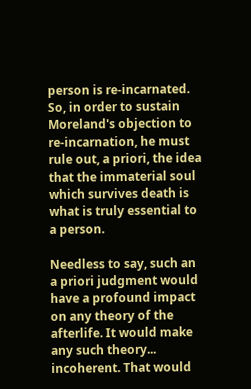person is re-incarnated. So, in order to sustain Moreland's objection to re-incarnation, he must rule out, a priori, the idea that the immaterial soul which survives death is what is truly essential to a person.

Needless to say, such an a priori judgment would have a profound impact on any theory of the afterlife. It would make any such theory... incoherent. That would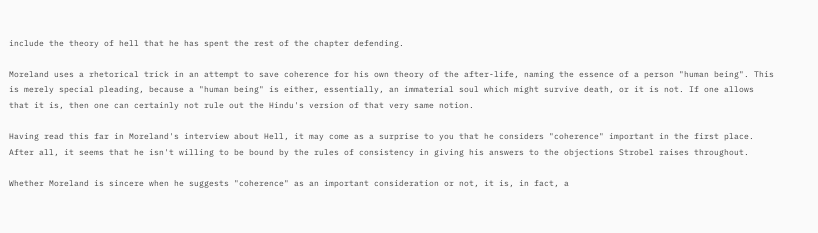include the theory of hell that he has spent the rest of the chapter defending.

Moreland uses a rhetorical trick in an attempt to save coherence for his own theory of the after-life, naming the essence of a person "human being". This is merely special pleading, because a "human being" is either, essentially, an immaterial soul which might survive death, or it is not. If one allows that it is, then one can certainly not rule out the Hindu's version of that very same notion.

Having read this far in Moreland's interview about Hell, it may come as a surprise to you that he considers "coherence" important in the first place. After all, it seems that he isn't willing to be bound by the rules of consistency in giving his answers to the objections Strobel raises throughout.

Whether Moreland is sincere when he suggests "coherence" as an important consideration or not, it is, in fact, a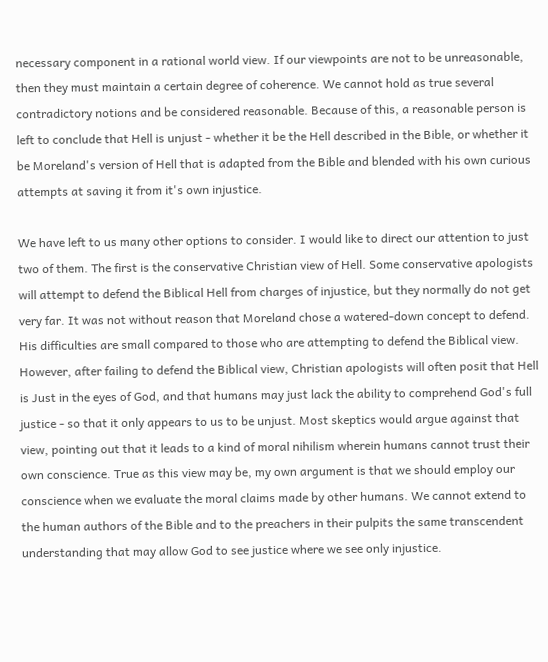necessary component in a rational world view. If our viewpoints are not to be unreasonable, then they must maintain a certain degree of coherence. We cannot hold as true several contradictory notions and be considered reasonable. Because of this, a reasonable person is left to conclude that Hell is unjust - whether it be the Hell described in the Bible, or whether it be Moreland's version of Hell that is adapted from the Bible and blended with his own curious attempts at saving it from it's own injustice.

We have left to us many other options to consider. I would like to direct our attention to just two of them. The first is the conservative Christian view of Hell. Some conservative apologists will attempt to defend the Biblical Hell from charges of injustice, but they normally do not get very far. It was not without reason that Moreland chose a watered-down concept to defend. His difficulties are small compared to those who are attempting to defend the Biblical view. However, after failing to defend the Biblical view, Christian apologists will often posit that Hell is Just in the eyes of God, and that humans may just lack the ability to comprehend God's full justice - so that it only appears to us to be unjust. Most skeptics would argue against that view, pointing out that it leads to a kind of moral nihilism wherein humans cannot trust their own conscience. True as this view may be, my own argument is that we should employ our conscience when we evaluate the moral claims made by other humans. We cannot extend to the human authors of the Bible and to the preachers in their pulpits the same transcendent understanding that may allow God to see justice where we see only injustice.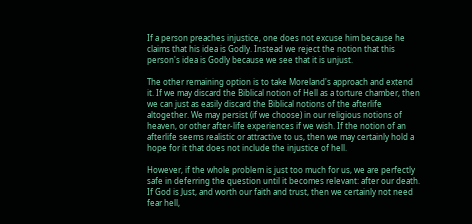If a person preaches injustice, one does not excuse him because he claims that his idea is Godly. Instead we reject the notion that this person's idea is Godly because we see that it is unjust.

The other remaining option is to take Moreland's approach and extend it. If we may discard the Biblical notion of Hell as a torture chamber, then we can just as easily discard the Biblical notions of the afterlife altogether. We may persist (if we choose) in our religious notions of heaven, or other after-life experiences if we wish. If the notion of an afterlife seems realistic or attractive to us, then we may certainly hold a hope for it that does not include the injustice of hell.

However, if the whole problem is just too much for us, we are perfectly safe in deferring the question until it becomes relevant: after our death. If God is Just, and worth our faith and trust, then we certainly not need fear hell,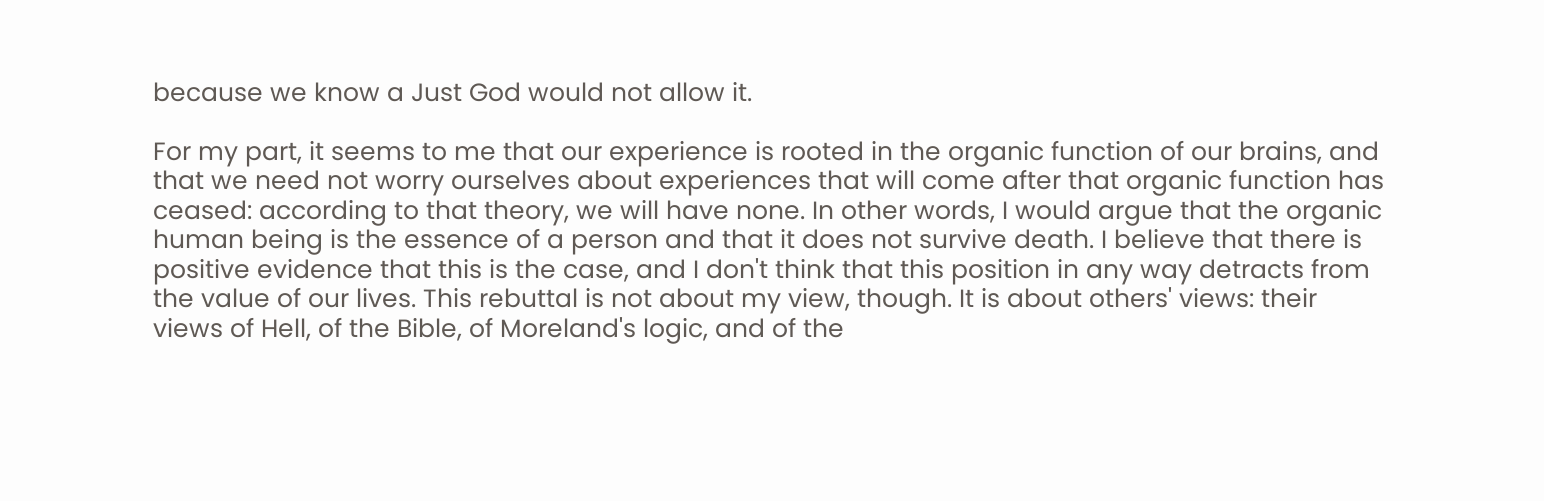because we know a Just God would not allow it.

For my part, it seems to me that our experience is rooted in the organic function of our brains, and that we need not worry ourselves about experiences that will come after that organic function has ceased: according to that theory, we will have none. In other words, I would argue that the organic human being is the essence of a person and that it does not survive death. I believe that there is positive evidence that this is the case, and I don't think that this position in any way detracts from the value of our lives. This rebuttal is not about my view, though. It is about others' views: their views of Hell, of the Bible, of Moreland's logic, and of the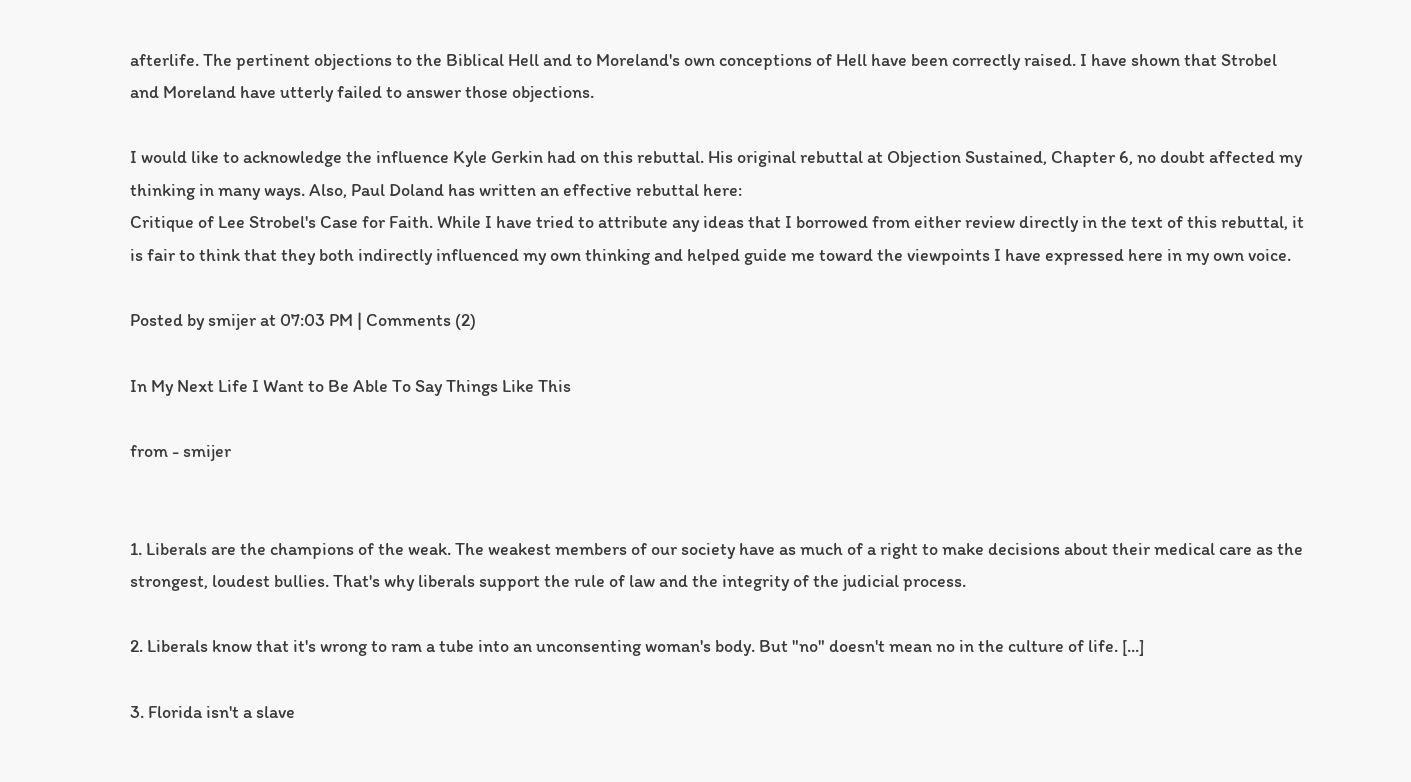afterlife. The pertinent objections to the Biblical Hell and to Moreland's own conceptions of Hell have been correctly raised. I have shown that Strobel and Moreland have utterly failed to answer those objections.

I would like to acknowledge the influence Kyle Gerkin had on this rebuttal. His original rebuttal at Objection Sustained, Chapter 6, no doubt affected my thinking in many ways. Also, Paul Doland has written an effective rebuttal here:
Critique of Lee Strobel's Case for Faith. While I have tried to attribute any ideas that I borrowed from either review directly in the text of this rebuttal, it is fair to think that they both indirectly influenced my own thinking and helped guide me toward the viewpoints I have expressed here in my own voice.

Posted by smijer at 07:03 PM | Comments (2)

In My Next Life I Want to Be Able To Say Things Like This

from - smijer


1. Liberals are the champions of the weak. The weakest members of our society have as much of a right to make decisions about their medical care as the strongest, loudest bullies. That's why liberals support the rule of law and the integrity of the judicial process.

2. Liberals know that it's wrong to ram a tube into an unconsenting woman's body. But "no" doesn't mean no in the culture of life. [...]

3. Florida isn't a slave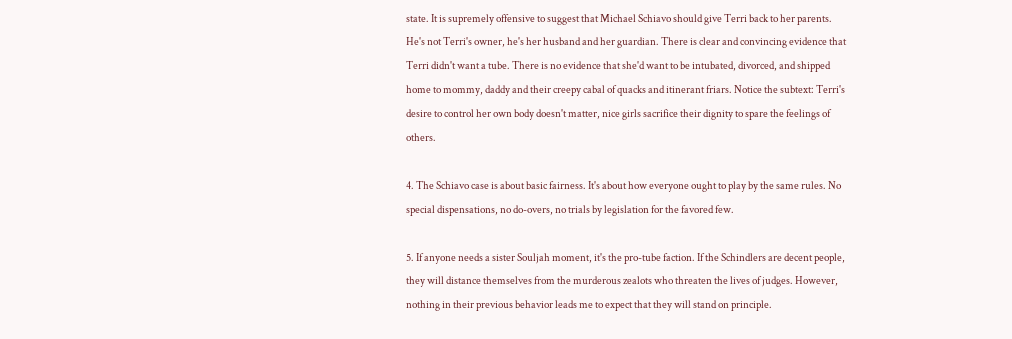state. It is supremely offensive to suggest that Michael Schiavo should give Terri back to her parents. He's not Terri's owner, he's her husband and her guardian. There is clear and convincing evidence that Terri didn't want a tube. There is no evidence that she'd want to be intubated, divorced, and shipped home to mommy, daddy and their creepy cabal of quacks and itinerant friars. Notice the subtext: Terri's desire to control her own body doesn't matter, nice girls sacrifice their dignity to spare the feelings of others.

4. The Schiavo case is about basic fairness. It's about how everyone ought to play by the same rules. No special dispensations, no do-overs, no trials by legislation for the favored few.

5. If anyone needs a sister Souljah moment, it's the pro-tube faction. If the Schindlers are decent people, they will distance themselves from the murderous zealots who threaten the lives of judges. However, nothing in their previous behavior leads me to expect that they will stand on principle.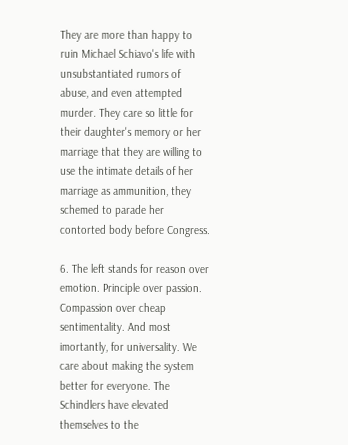They are more than happy to ruin Michael Schiavo's life with unsubstantiated rumors of abuse, and even attempted murder. They care so little for their daughter's memory or her marriage that they are willing to use the intimate details of her marriage as ammunition, they schemed to parade her contorted body before Congress.

6. The left stands for reason over emotion. Principle over passion. Compassion over cheap sentimentality. And most imortantly, for universality. We care about making the system better for everyone. The Schindlers have elevated themselves to the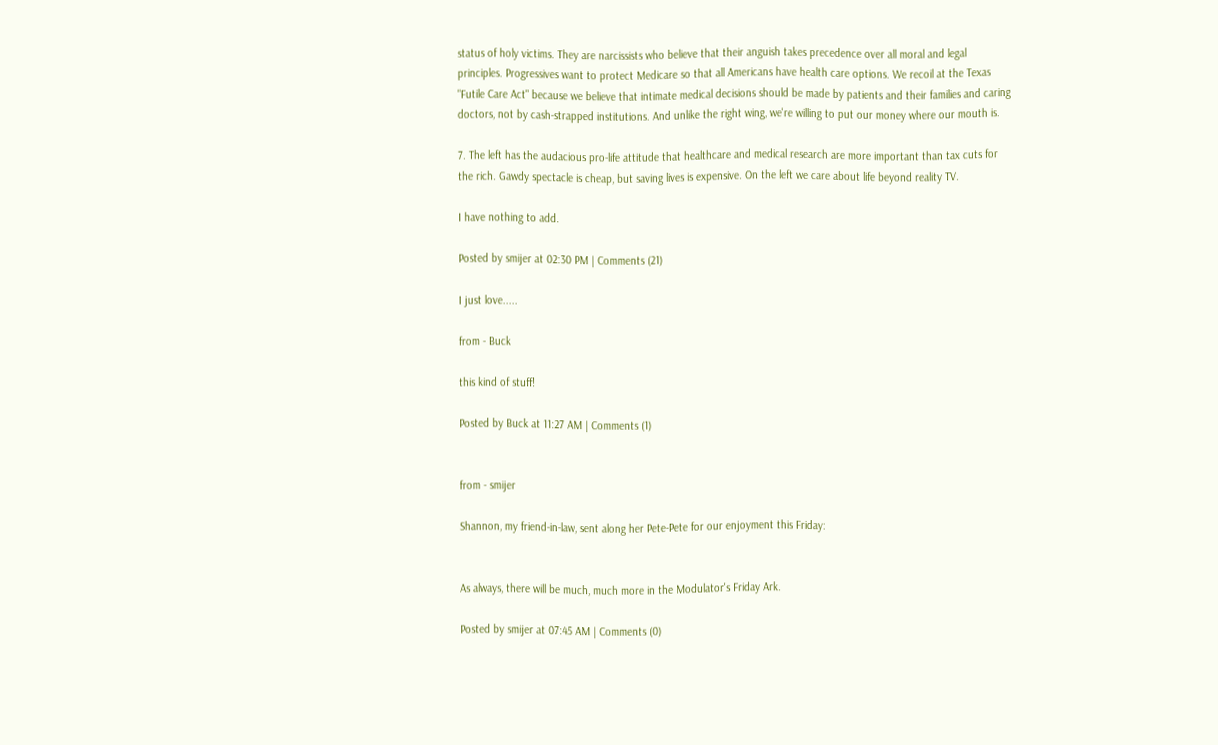status of holy victims. They are narcissists who believe that their anguish takes precedence over all moral and legal principles. Progressives want to protect Medicare so that all Americans have health care options. We recoil at the Texas "Futile Care Act" because we believe that intimate medical decisions should be made by patients and their families and caring doctors, not by cash-strapped institutions. And unlike the right wing, we're willing to put our money where our mouth is.

7. The left has the audacious pro-life attitude that healthcare and medical research are more important than tax cuts for the rich. Gawdy spectacle is cheap, but saving lives is expensive. On the left we care about life beyond reality TV.

I have nothing to add.

Posted by smijer at 02:30 PM | Comments (21)

I just love.....

from - Buck

this kind of stuff!

Posted by Buck at 11:27 AM | Comments (1)


from - smijer

Shannon, my friend-in-law, sent along her Pete-Pete for our enjoyment this Friday:


As always, there will be much, much more in the Modulator's Friday Ark.

Posted by smijer at 07:45 AM | Comments (0)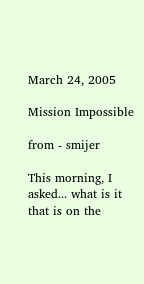March 24, 2005

Mission Impossible

from - smijer

This morning, I asked... what is it that is on the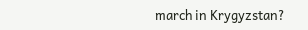march in Krygyzstan?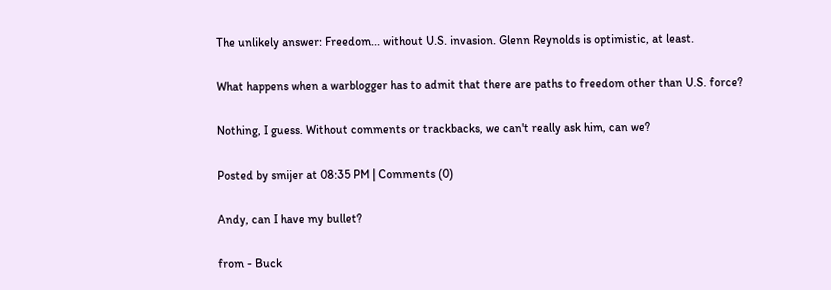The unlikely answer: Freedom... without U.S. invasion. Glenn Reynolds is optimistic, at least.

What happens when a warblogger has to admit that there are paths to freedom other than U.S. force?

Nothing, I guess. Without comments or trackbacks, we can't really ask him, can we?

Posted by smijer at 08:35 PM | Comments (0)

Andy, can I have my bullet?

from - Buck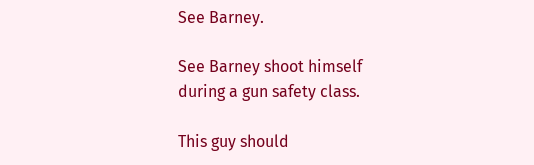See Barney.

See Barney shoot himself during a gun safety class.

This guy should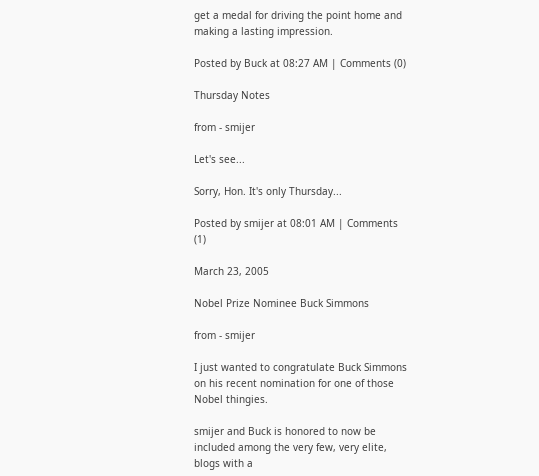get a medal for driving the point home and making a lasting impression.

Posted by Buck at 08:27 AM | Comments (0)

Thursday Notes

from - smijer

Let's see...

Sorry, Hon. It's only Thursday...

Posted by smijer at 08:01 AM | Comments (1)

March 23, 2005

Nobel Prize Nominee Buck Simmons

from - smijer

I just wanted to congratulate Buck Simmons on his recent nomination for one of those Nobel thingies.

smijer and Buck is honored to now be included among the very few, very elite, blogs with a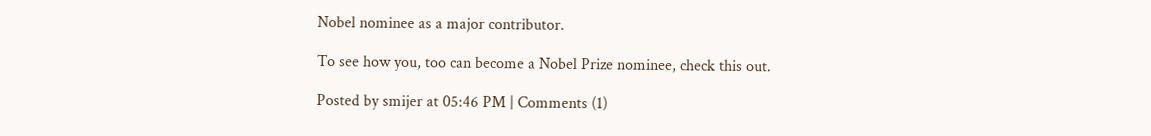Nobel nominee as a major contributor.

To see how you, too can become a Nobel Prize nominee, check this out.

Posted by smijer at 05:46 PM | Comments (1)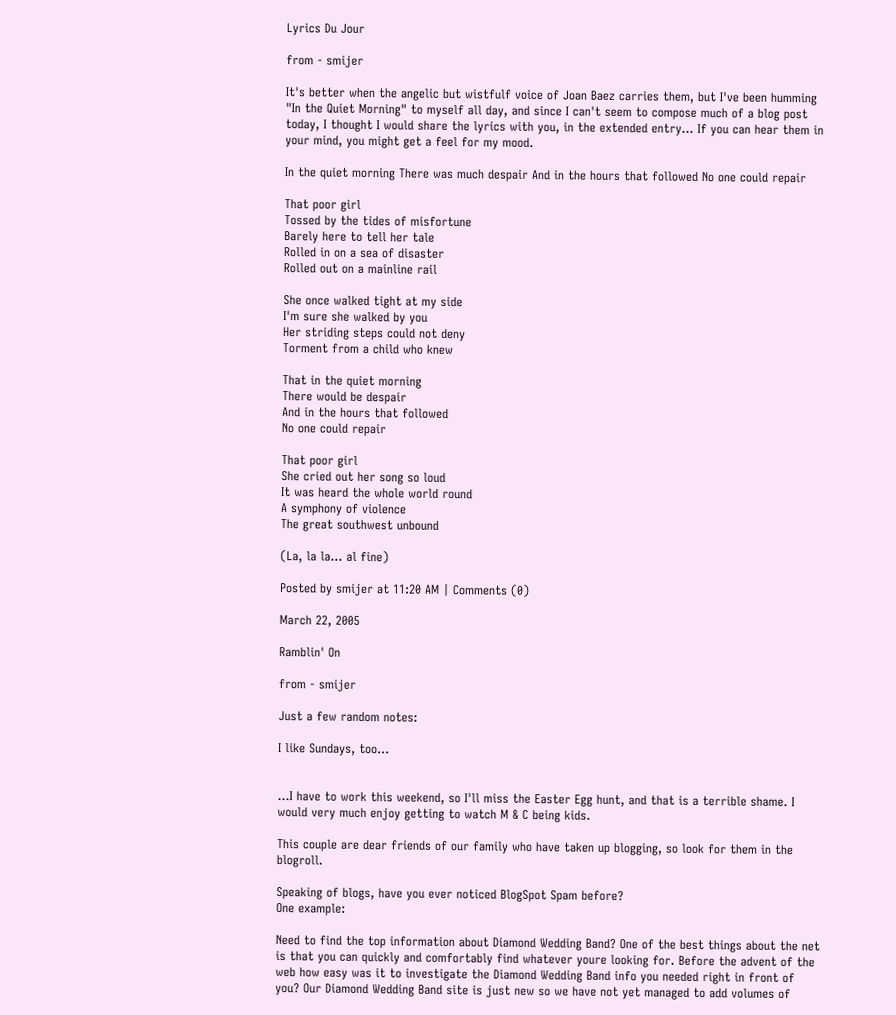Lyrics Du Jour

from - smijer

It's better when the angelic but wistfulf voice of Joan Baez carries them, but I've been humming "In the Quiet Morning" to myself all day, and since I can't seem to compose much of a blog post today, I thought I would share the lyrics with you, in the extended entry... If you can hear them in your mind, you might get a feel for my mood.

In the quiet morning There was much despair And in the hours that followed No one could repair

That poor girl
Tossed by the tides of misfortune
Barely here to tell her tale
Rolled in on a sea of disaster
Rolled out on a mainline rail

She once walked tight at my side
I'm sure she walked by you
Her striding steps could not deny
Torment from a child who knew

That in the quiet morning
There would be despair
And in the hours that followed
No one could repair

That poor girl
She cried out her song so loud
It was heard the whole world round
A symphony of violence
The great southwest unbound

(La, la la... al fine)

Posted by smijer at 11:20 AM | Comments (0)

March 22, 2005

Ramblin' On

from - smijer

Just a few random notes:

I like Sundays, too...


...I have to work this weekend, so I'll miss the Easter Egg hunt, and that is a terrible shame. I would very much enjoy getting to watch M & C being kids.

This couple are dear friends of our family who have taken up blogging, so look for them in the blogroll.

Speaking of blogs, have you ever noticed BlogSpot Spam before?
One example:

Need to find the top information about Diamond Wedding Band? One of the best things about the net is that you can quickly and comfortably find whatever youre looking for. Before the advent of the web how easy was it to investigate the Diamond Wedding Band info you needed right in front of you? Our Diamond Wedding Band site is just new so we have not yet managed to add volumes of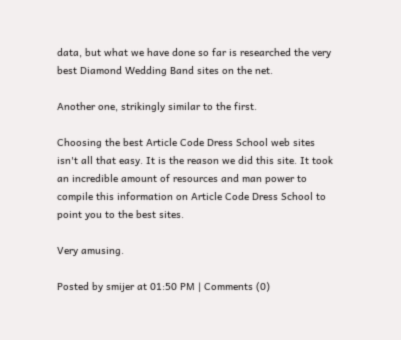data, but what we have done so far is researched the very best Diamond Wedding Band sites on the net.

Another one, strikingly similar to the first.

Choosing the best Article Code Dress School web sites isn't all that easy. It is the reason we did this site. It took an incredible amount of resources and man power to compile this information on Article Code Dress School to point you to the best sites.

Very amusing.

Posted by smijer at 01:50 PM | Comments (0)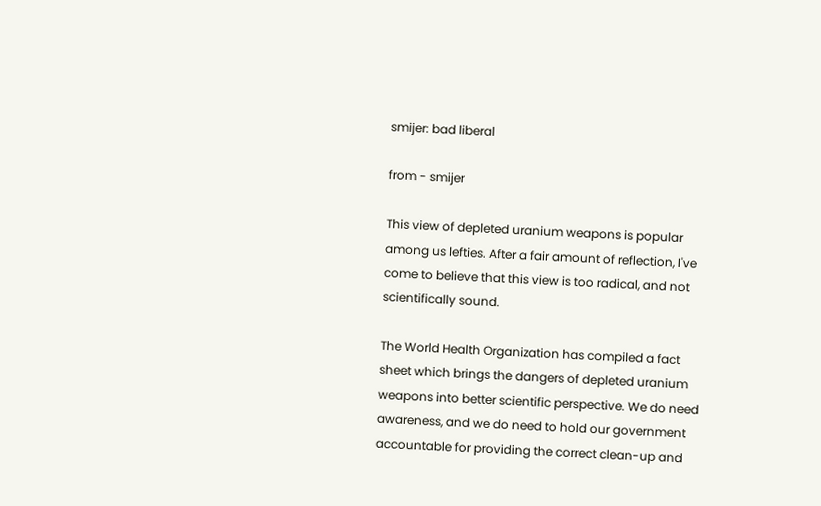smijer: bad liberal

from - smijer

This view of depleted uranium weapons is popular among us lefties. After a fair amount of reflection, I've come to believe that this view is too radical, and not scientifically sound.

The World Health Organization has compiled a fact sheet which brings the dangers of depleted uranium weapons into better scientific perspective. We do need awareness, and we do need to hold our government accountable for providing the correct clean-up and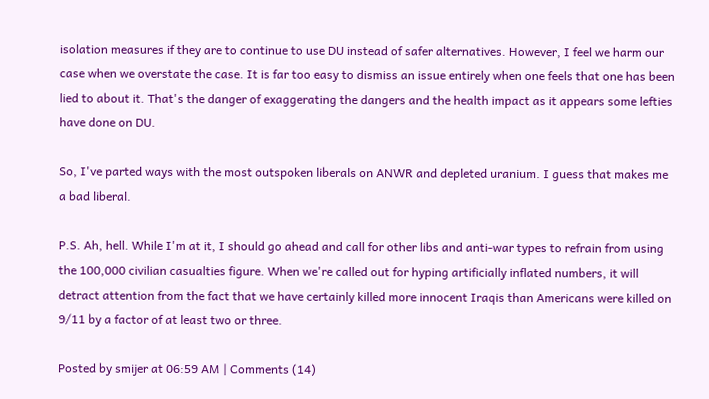isolation measures if they are to continue to use DU instead of safer alternatives. However, I feel we harm our case when we overstate the case. It is far too easy to dismiss an issue entirely when one feels that one has been lied to about it. That's the danger of exaggerating the dangers and the health impact as it appears some lefties have done on DU.

So, I've parted ways with the most outspoken liberals on ANWR and depleted uranium. I guess that makes me a bad liberal.

P.S. Ah, hell. While I'm at it, I should go ahead and call for other libs and anti-war types to refrain from using the 100,000 civilian casualties figure. When we're called out for hyping artificially inflated numbers, it will detract attention from the fact that we have certainly killed more innocent Iraqis than Americans were killed on 9/11 by a factor of at least two or three.

Posted by smijer at 06:59 AM | Comments (14)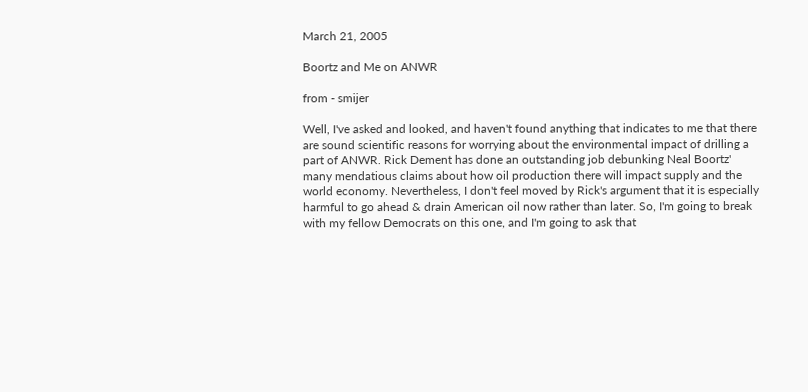March 21, 2005

Boortz and Me on ANWR

from - smijer

Well, I've asked and looked, and haven't found anything that indicates to me that there are sound scientific reasons for worrying about the environmental impact of drilling a part of ANWR. Rick Dement has done an outstanding job debunking Neal Boortz' many mendatious claims about how oil production there will impact supply and the world economy. Nevertheless, I don't feel moved by Rick's argument that it is especially harmful to go ahead & drain American oil now rather than later. So, I'm going to break with my fellow Democrats on this one, and I'm going to ask that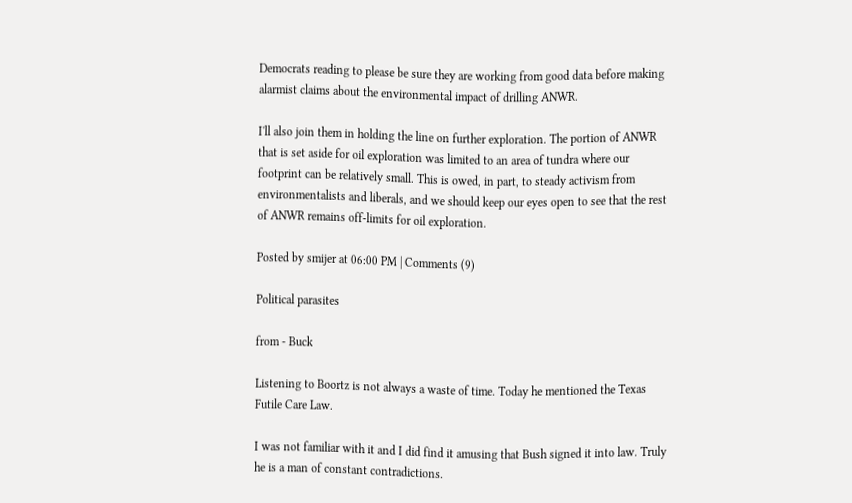Democrats reading to please be sure they are working from good data before making alarmist claims about the environmental impact of drilling ANWR.

I'll also join them in holding the line on further exploration. The portion of ANWR that is set aside for oil exploration was limited to an area of tundra where our footprint can be relatively small. This is owed, in part, to steady activism from environmentalists and liberals, and we should keep our eyes open to see that the rest of ANWR remains off-limits for oil exploration.

Posted by smijer at 06:00 PM | Comments (9)

Political parasites

from - Buck

Listening to Boortz is not always a waste of time. Today he mentioned the Texas Futile Care Law.

I was not familiar with it and I did find it amusing that Bush signed it into law. Truly he is a man of constant contradictions.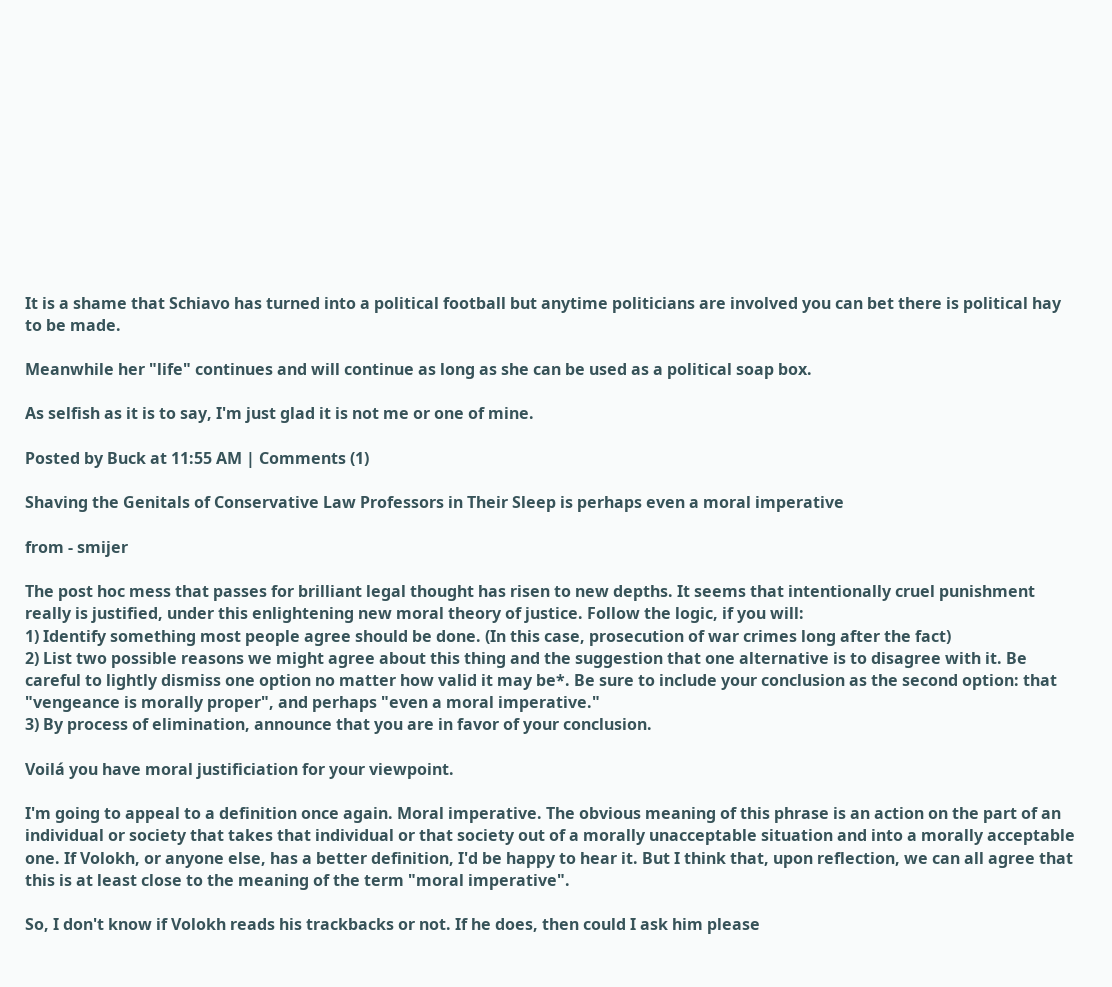It is a shame that Schiavo has turned into a political football but anytime politicians are involved you can bet there is political hay to be made.

Meanwhile her "life" continues and will continue as long as she can be used as a political soap box.

As selfish as it is to say, I'm just glad it is not me or one of mine.

Posted by Buck at 11:55 AM | Comments (1)

Shaving the Genitals of Conservative Law Professors in Their Sleep is perhaps even a moral imperative

from - smijer

The post hoc mess that passes for brilliant legal thought has risen to new depths. It seems that intentionally cruel punishment really is justified, under this enlightening new moral theory of justice. Follow the logic, if you will:
1) Identify something most people agree should be done. (In this case, prosecution of war crimes long after the fact)
2) List two possible reasons we might agree about this thing and the suggestion that one alternative is to disagree with it. Be careful to lightly dismiss one option no matter how valid it may be*. Be sure to include your conclusion as the second option: that "vengeance is morally proper", and perhaps "even a moral imperative."
3) By process of elimination, announce that you are in favor of your conclusion.

Voilá you have moral justificiation for your viewpoint.

I'm going to appeal to a definition once again. Moral imperative. The obvious meaning of this phrase is an action on the part of an individual or society that takes that individual or that society out of a morally unacceptable situation and into a morally acceptable one. If Volokh, or anyone else, has a better definition, I'd be happy to hear it. But I think that, upon reflection, we can all agree that this is at least close to the meaning of the term "moral imperative".

So, I don't know if Volokh reads his trackbacks or not. If he does, then could I ask him please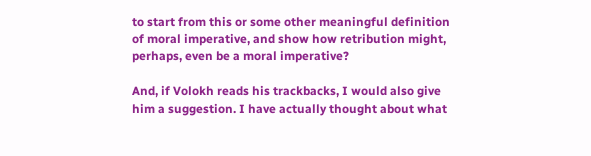to start from this or some other meaningful definition of moral imperative, and show how retribution might, perhaps, even be a moral imperative?

And, if Volokh reads his trackbacks, I would also give him a suggestion. I have actually thought about what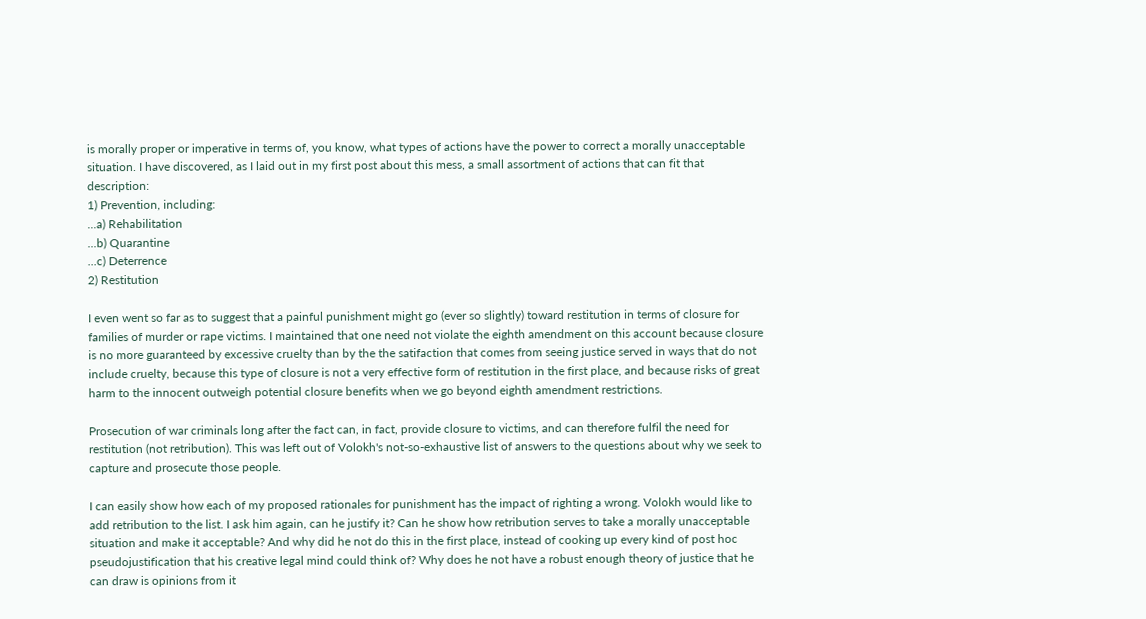is morally proper or imperative in terms of, you know, what types of actions have the power to correct a morally unacceptable situation. I have discovered, as I laid out in my first post about this mess, a small assortment of actions that can fit that description:
1) Prevention, including:
...a) Rehabilitation
...b) Quarantine
...c) Deterrence
2) Restitution

I even went so far as to suggest that a painful punishment might go (ever so slightly) toward restitution in terms of closure for families of murder or rape victims. I maintained that one need not violate the eighth amendment on this account because closure is no more guaranteed by excessive cruelty than by the the satifaction that comes from seeing justice served in ways that do not include cruelty, because this type of closure is not a very effective form of restitution in the first place, and because risks of great harm to the innocent outweigh potential closure benefits when we go beyond eighth amendment restrictions.

Prosecution of war criminals long after the fact can, in fact, provide closure to victims, and can therefore fulfil the need for restitution (not retribution). This was left out of Volokh's not-so-exhaustive list of answers to the questions about why we seek to capture and prosecute those people.

I can easily show how each of my proposed rationales for punishment has the impact of righting a wrong. Volokh would like to add retribution to the list. I ask him again, can he justify it? Can he show how retribution serves to take a morally unacceptable situation and make it acceptable? And why did he not do this in the first place, instead of cooking up every kind of post hoc pseudojustification that his creative legal mind could think of? Why does he not have a robust enough theory of justice that he can draw is opinions from it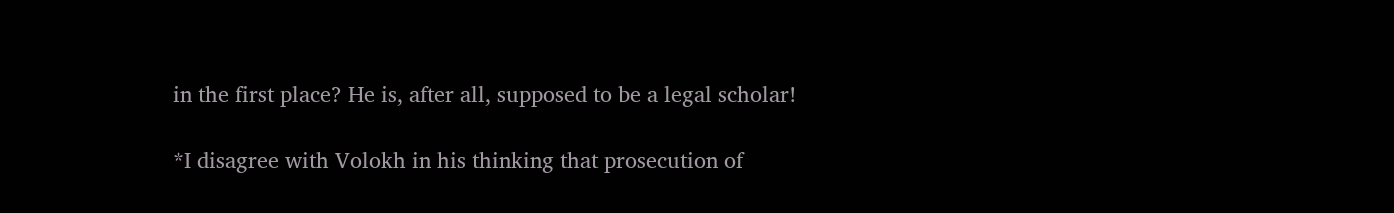in the first place? He is, after all, supposed to be a legal scholar!

*I disagree with Volokh in his thinking that prosecution of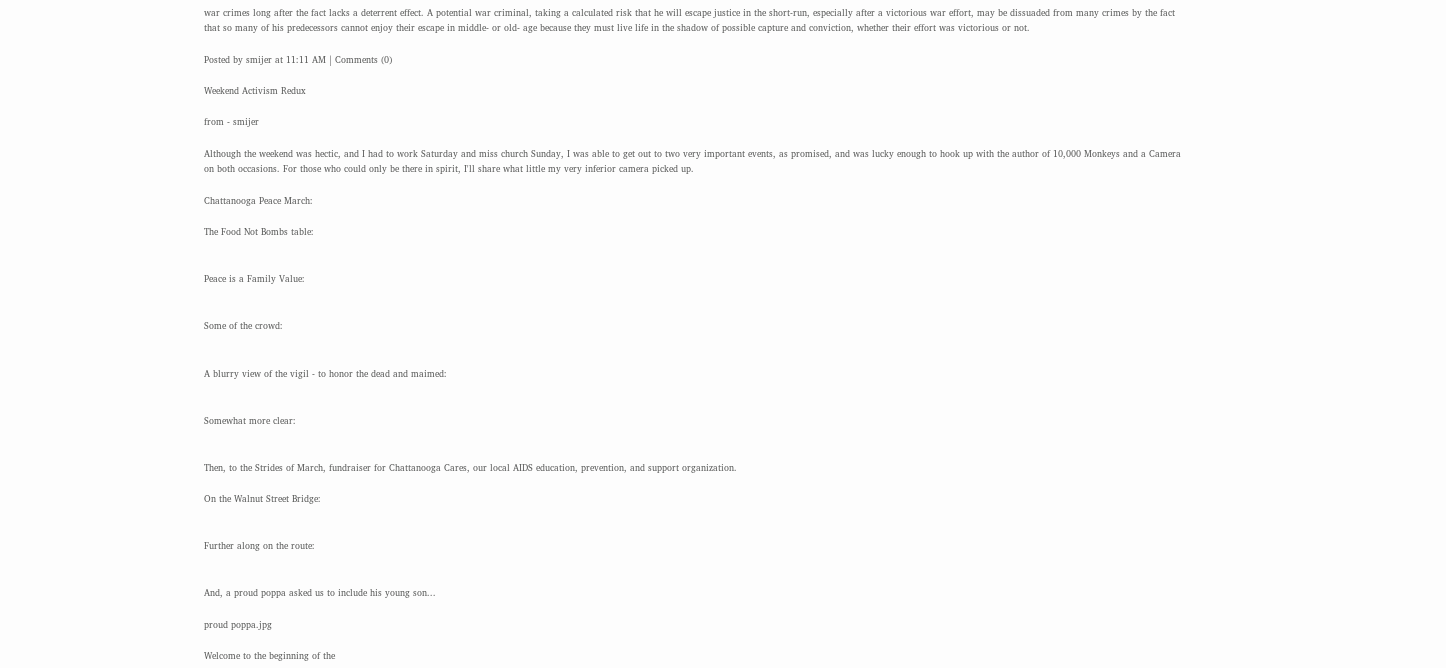war crimes long after the fact lacks a deterrent effect. A potential war criminal, taking a calculated risk that he will escape justice in the short-run, especially after a victorious war effort, may be dissuaded from many crimes by the fact that so many of his predecessors cannot enjoy their escape in middle- or old- age because they must live life in the shadow of possible capture and conviction, whether their effort was victorious or not.

Posted by smijer at 11:11 AM | Comments (0)

Weekend Activism Redux

from - smijer

Although the weekend was hectic, and I had to work Saturday and miss church Sunday, I was able to get out to two very important events, as promised, and was lucky enough to hook up with the author of 10,000 Monkeys and a Camera on both occasions. For those who could only be there in spirit, I'll share what little my very inferior camera picked up.

Chattanooga Peace March:

The Food Not Bombs table:


Peace is a Family Value:


Some of the crowd:


A blurry view of the vigil - to honor the dead and maimed:


Somewhat more clear:


Then, to the Strides of March, fundraiser for Chattanooga Cares, our local AIDS education, prevention, and support organization.

On the Walnut Street Bridge:


Further along on the route:


And, a proud poppa asked us to include his young son...

proud poppa.jpg

Welcome to the beginning of the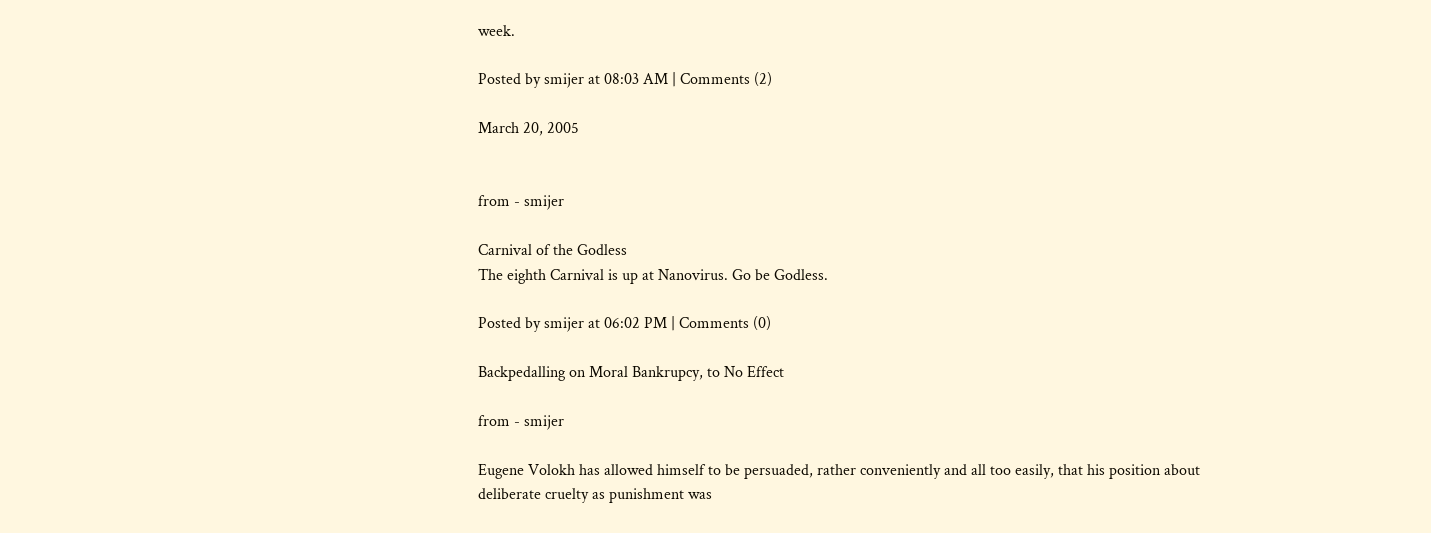week.

Posted by smijer at 08:03 AM | Comments (2)

March 20, 2005


from - smijer

Carnival of the Godless
The eighth Carnival is up at Nanovirus. Go be Godless.

Posted by smijer at 06:02 PM | Comments (0)

Backpedalling on Moral Bankrupcy, to No Effect

from - smijer

Eugene Volokh has allowed himself to be persuaded, rather conveniently and all too easily, that his position about deliberate cruelty as punishment was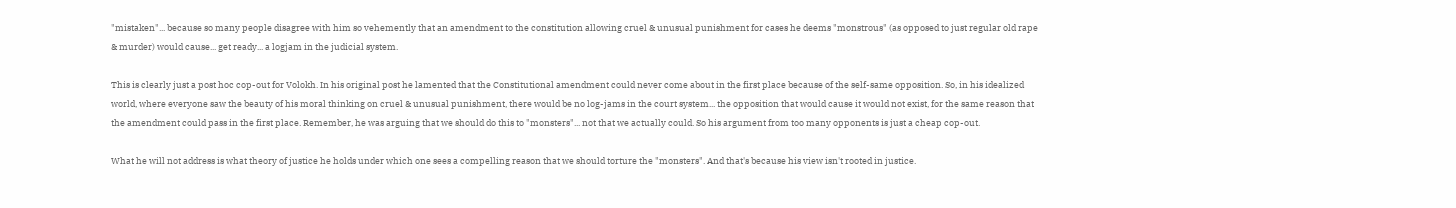"mistaken"... because so many people disagree with him so vehemently that an amendment to the constitution allowing cruel & unusual punishment for cases he deems "monstrous" (as opposed to just regular old rape & murder) would cause... get ready... a logjam in the judicial system.

This is clearly just a post hoc cop-out for Volokh. In his original post he lamented that the Constitutional amendment could never come about in the first place because of the self-same opposition. So, in his idealized world, where everyone saw the beauty of his moral thinking on cruel & unusual punishment, there would be no log-jams in the court system... the opposition that would cause it would not exist, for the same reason that the amendment could pass in the first place. Remember, he was arguing that we should do this to "monsters"... not that we actually could. So his argument from too many opponents is just a cheap cop-out.

What he will not address is what theory of justice he holds under which one sees a compelling reason that we should torture the "monsters". And that's because his view isn't rooted in justice.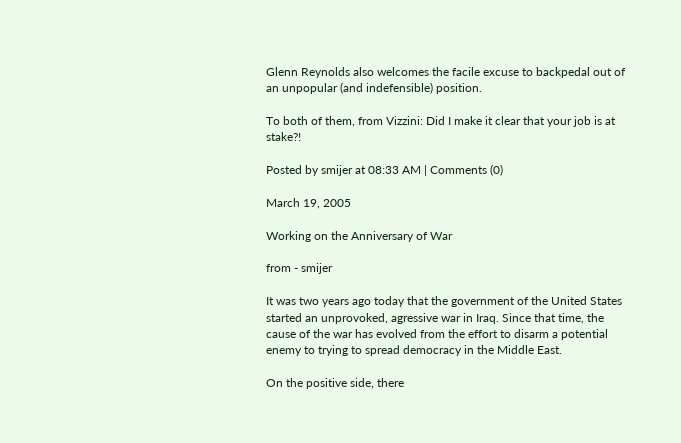Glenn Reynolds also welcomes the facile excuse to backpedal out of an unpopular (and indefensible) position.

To both of them, from Vizzini: Did I make it clear that your job is at stake?!

Posted by smijer at 08:33 AM | Comments (0)

March 19, 2005

Working on the Anniversary of War

from - smijer

It was two years ago today that the government of the United States started an unprovoked, agressive war in Iraq. Since that time, the cause of the war has evolved from the effort to disarm a potential enemy to trying to spread democracy in the Middle East.

On the positive side, there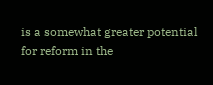is a somewhat greater potential for reform in the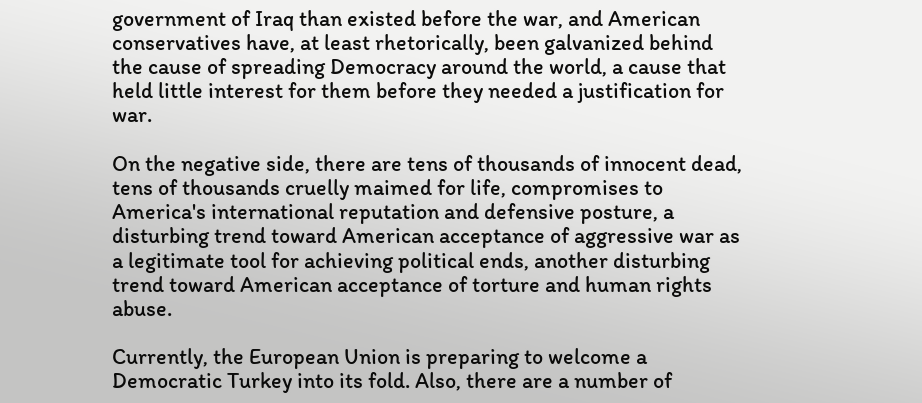government of Iraq than existed before the war, and American conservatives have, at least rhetorically, been galvanized behind the cause of spreading Democracy around the world, a cause that held little interest for them before they needed a justification for war.

On the negative side, there are tens of thousands of innocent dead, tens of thousands cruelly maimed for life, compromises to America's international reputation and defensive posture, a disturbing trend toward American acceptance of aggressive war as a legitimate tool for achieving political ends, another disturbing trend toward American acceptance of torture and human rights abuse.

Currently, the European Union is preparing to welcome a Democratic Turkey into its fold. Also, there are a number of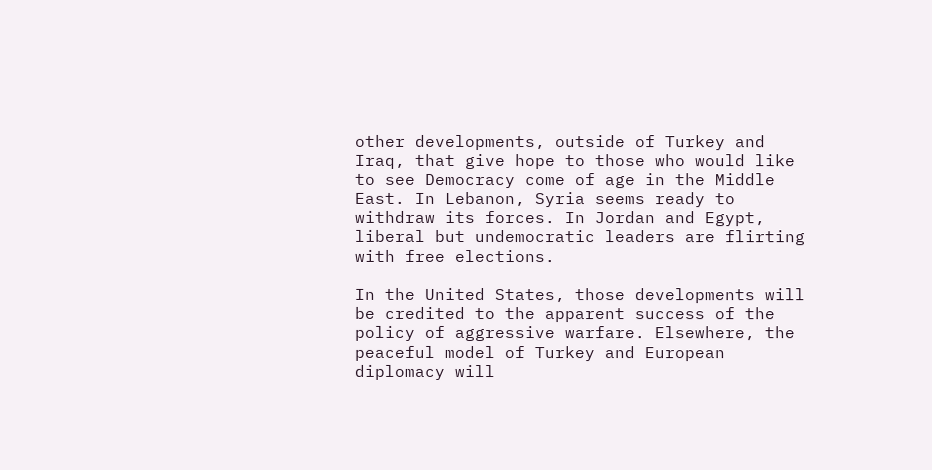other developments, outside of Turkey and Iraq, that give hope to those who would like to see Democracy come of age in the Middle East. In Lebanon, Syria seems ready to withdraw its forces. In Jordan and Egypt, liberal but undemocratic leaders are flirting with free elections.

In the United States, those developments will be credited to the apparent success of the policy of aggressive warfare. Elsewhere, the peaceful model of Turkey and European diplomacy will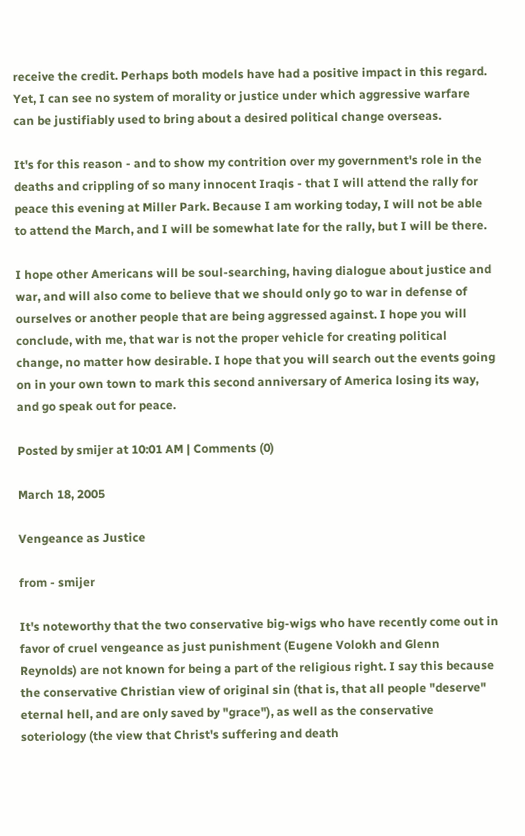receive the credit. Perhaps both models have had a positive impact in this regard. Yet, I can see no system of morality or justice under which aggressive warfare can be justifiably used to bring about a desired political change overseas.

It's for this reason - and to show my contrition over my government's role in the deaths and crippling of so many innocent Iraqis - that I will attend the rally for peace this evening at Miller Park. Because I am working today, I will not be able to attend the March, and I will be somewhat late for the rally, but I will be there.

I hope other Americans will be soul-searching, having dialogue about justice and war, and will also come to believe that we should only go to war in defense of ourselves or another people that are being aggressed against. I hope you will conclude, with me, that war is not the proper vehicle for creating political change, no matter how desirable. I hope that you will search out the events going on in your own town to mark this second anniversary of America losing its way, and go speak out for peace.

Posted by smijer at 10:01 AM | Comments (0)

March 18, 2005

Vengeance as Justice

from - smijer

It's noteworthy that the two conservative big-wigs who have recently come out in favor of cruel vengeance as just punishment (Eugene Volokh and Glenn Reynolds) are not known for being a part of the religious right. I say this because the conservative Christian view of original sin (that is, that all people "deserve" eternal hell, and are only saved by "grace"), as well as the conservative soteriology (the view that Christ's suffering and death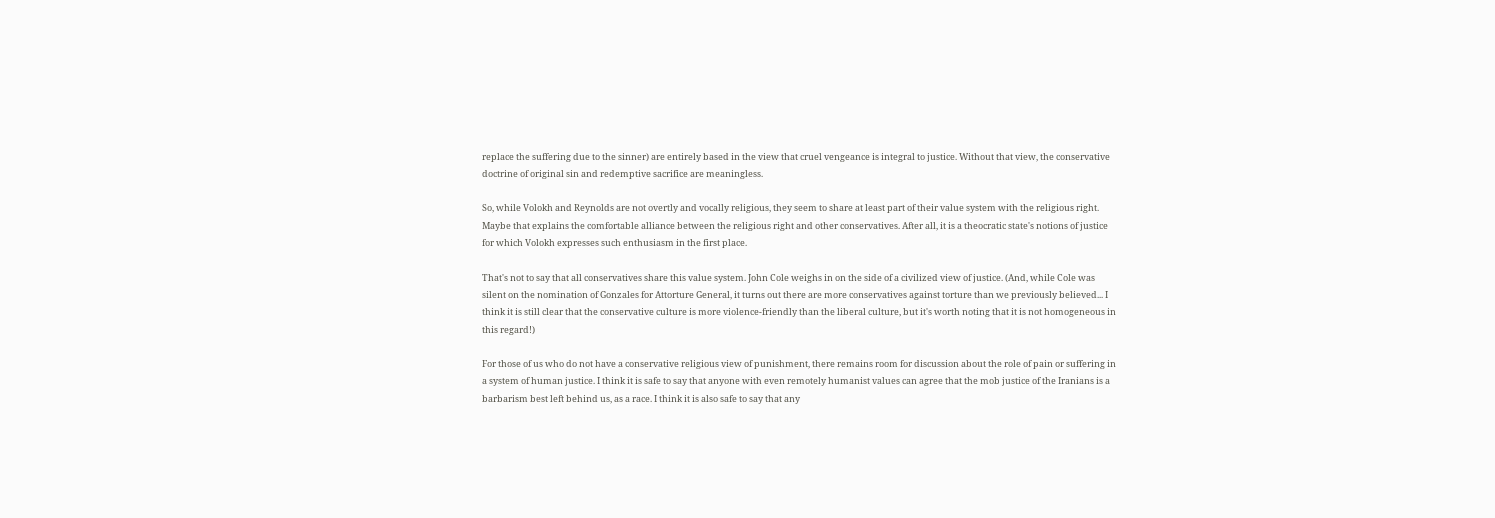replace the suffering due to the sinner) are entirely based in the view that cruel vengeance is integral to justice. Without that view, the conservative doctrine of original sin and redemptive sacrifice are meaningless.

So, while Volokh and Reynolds are not overtly and vocally religious, they seem to share at least part of their value system with the religious right. Maybe that explains the comfortable alliance between the religious right and other conservatives. After all, it is a theocratic state's notions of justice for which Volokh expresses such enthusiasm in the first place.

That's not to say that all conservatives share this value system. John Cole weighs in on the side of a civilized view of justice. (And, while Cole was silent on the nomination of Gonzales for Attorture General, it turns out there are more conservatives against torture than we previously believed... I think it is still clear that the conservative culture is more violence-friendly than the liberal culture, but it's worth noting that it is not homogeneous in this regard!)

For those of us who do not have a conservative religious view of punishment, there remains room for discussion about the role of pain or suffering in a system of human justice. I think it is safe to say that anyone with even remotely humanist values can agree that the mob justice of the Iranians is a barbarism best left behind us, as a race. I think it is also safe to say that any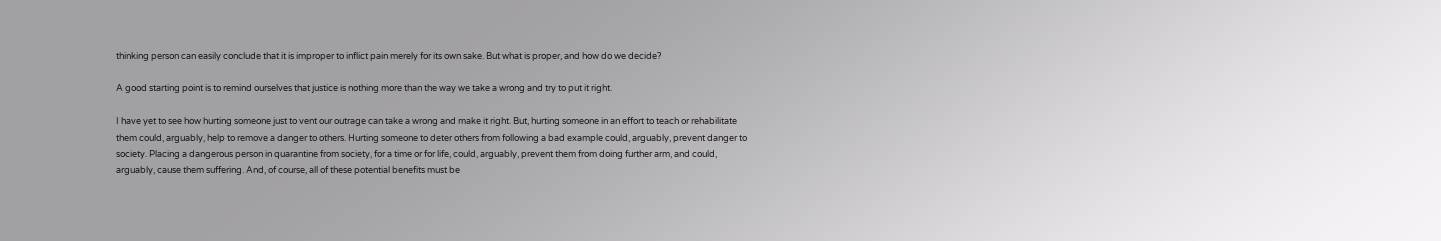thinking person can easily conclude that it is improper to inflict pain merely for its own sake. But what is proper, and how do we decide?

A good starting point is to remind ourselves that justice is nothing more than the way we take a wrong and try to put it right.

I have yet to see how hurting someone just to vent our outrage can take a wrong and make it right. But, hurting someone in an effort to teach or rehabilitate them could, arguably, help to remove a danger to others. Hurting someone to deter others from following a bad example could, arguably, prevent danger to society. Placing a dangerous person in quarantine from society, for a time or for life, could, arguably, prevent them from doing further arm, and could, arguably, cause them suffering. And, of course, all of these potential benefits must be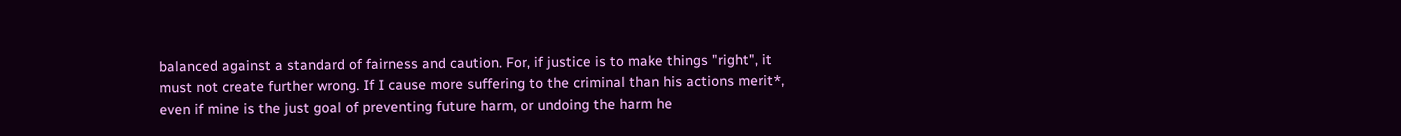balanced against a standard of fairness and caution. For, if justice is to make things "right", it must not create further wrong. If I cause more suffering to the criminal than his actions merit*, even if mine is the just goal of preventing future harm, or undoing the harm he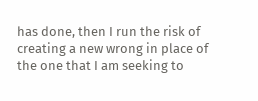has done, then I run the risk of creating a new wrong in place of the one that I am seeking to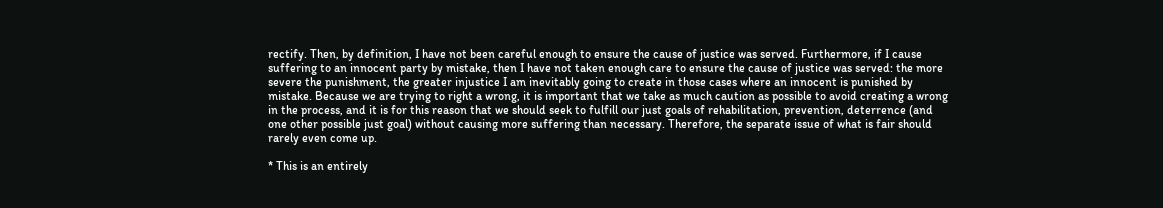rectify. Then, by definition, I have not been careful enough to ensure the cause of justice was served. Furthermore, if I cause suffering to an innocent party by mistake, then I have not taken enough care to ensure the cause of justice was served: the more severe the punishment, the greater injustice I am inevitably going to create in those cases where an innocent is punished by mistake. Because we are trying to right a wrong, it is important that we take as much caution as possible to avoid creating a wrong in the process, and it is for this reason that we should seek to fulfill our just goals of rehabilitation, prevention, deterrence (and one other possible just goal) without causing more suffering than necessary. Therefore, the separate issue of what is fair should rarely even come up.

* This is an entirely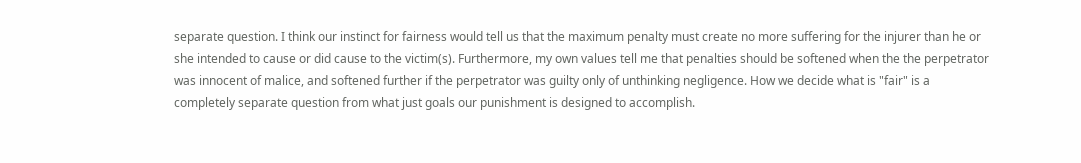separate question. I think our instinct for fairness would tell us that the maximum penalty must create no more suffering for the injurer than he or she intended to cause or did cause to the victim(s). Furthermore, my own values tell me that penalties should be softened when the the perpetrator was innocent of malice, and softened further if the perpetrator was guilty only of unthinking negligence. How we decide what is "fair" is a completely separate question from what just goals our punishment is designed to accomplish.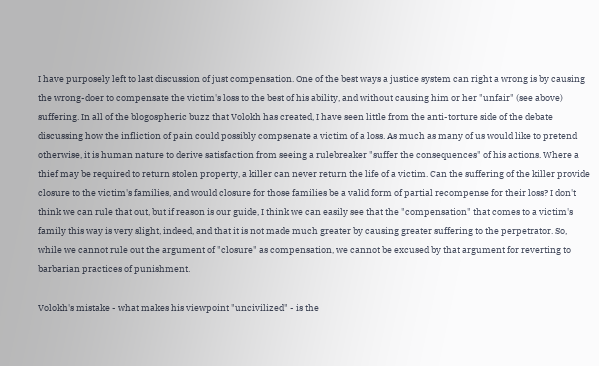I have purposely left to last discussion of just compensation. One of the best ways a justice system can right a wrong is by causing the wrong-doer to compensate the victim's loss to the best of his ability, and without causing him or her "unfair" (see above) suffering. In all of the blogospheric buzz that Volokh has created, I have seen little from the anti-torture side of the debate discussing how the infliction of pain could possibly compsenate a victim of a loss. As much as many of us would like to pretend otherwise, it is human nature to derive satisfaction from seeing a rulebreaker "suffer the consequences" of his actions. Where a thief may be required to return stolen property, a killer can never return the life of a victim. Can the suffering of the killer provide closure to the victim's families, and would closure for those families be a valid form of partial recompense for their loss? I don't think we can rule that out, but if reason is our guide, I think we can easily see that the "compensation" that comes to a victim's family this way is very slight, indeed, and that it is not made much greater by causing greater suffering to the perpetrator. So, while we cannot rule out the argument of "closure" as compensation, we cannot be excused by that argument for reverting to barbarian practices of punishment.

Volokh's mistake - what makes his viewpoint "uncivilized" - is the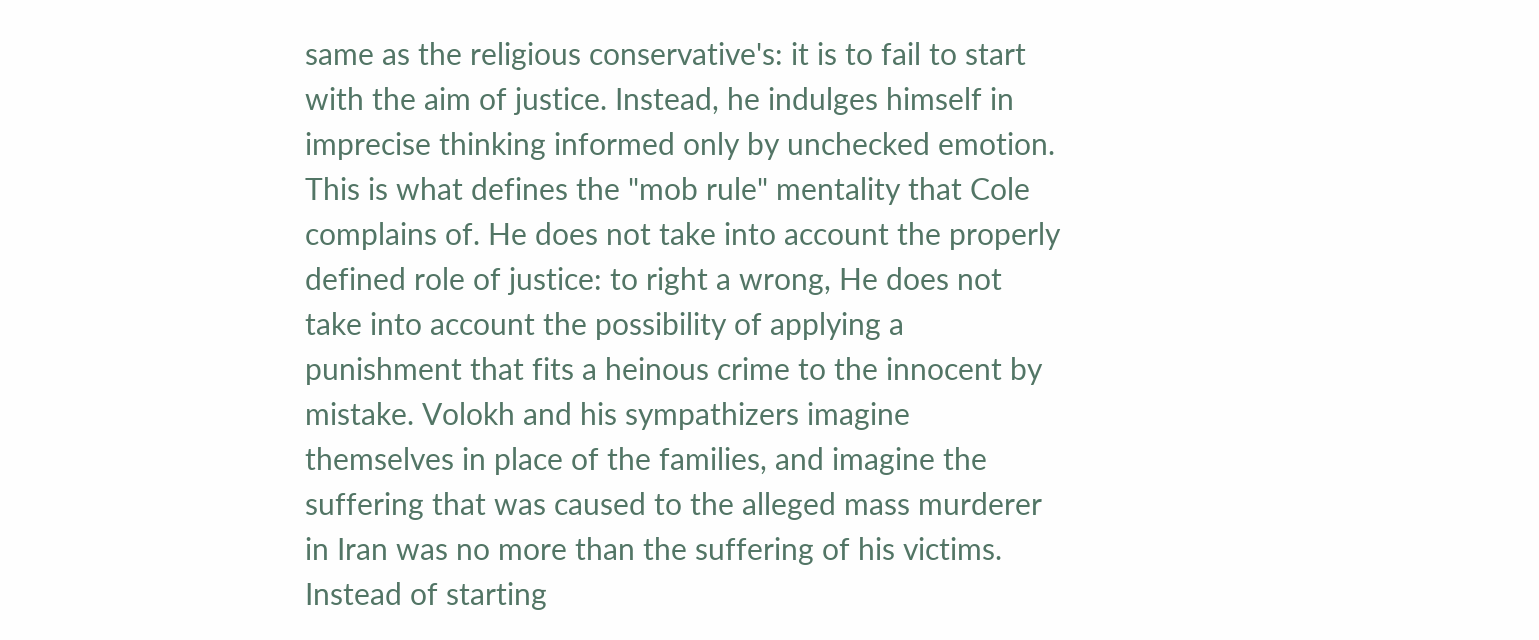same as the religious conservative's: it is to fail to start with the aim of justice. Instead, he indulges himself in imprecise thinking informed only by unchecked emotion. This is what defines the "mob rule" mentality that Cole complains of. He does not take into account the properly defined role of justice: to right a wrong, He does not take into account the possibility of applying a punishment that fits a heinous crime to the innocent by mistake. Volokh and his sympathizers imagine themselves in place of the families, and imagine the suffering that was caused to the alleged mass murderer in Iran was no more than the suffering of his victims. Instead of starting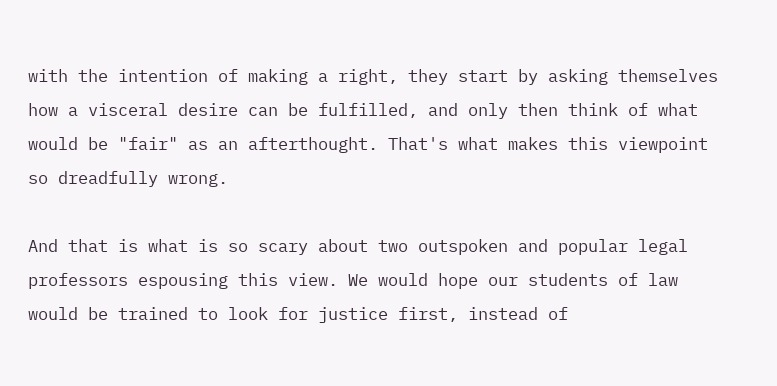with the intention of making a right, they start by asking themselves how a visceral desire can be fulfilled, and only then think of what would be "fair" as an afterthought. That's what makes this viewpoint so dreadfully wrong.

And that is what is so scary about two outspoken and popular legal professors espousing this view. We would hope our students of law would be trained to look for justice first, instead of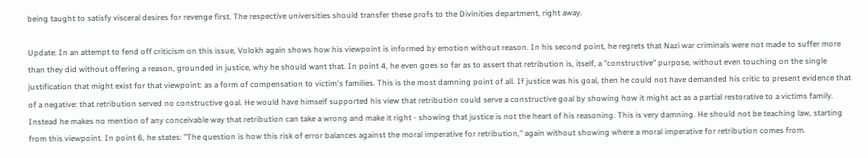being taught to satisfy visceral desires for revenge first. The respective universities should transfer these profs to the Divinities department, right away.

Update: In an attempt to fend off criticism on this issue, Volokh again shows how his viewpoint is informed by emotion without reason. In his second point, he regrets that Nazi war criminals were not made to suffer more than they did without offering a reason, grounded in justice, why he should want that. In point 4, he even goes so far as to assert that retribution is, itself, a "constructive" purpose, without even touching on the single justification that might exist for that viewpoint: as a form of compensation to victim's families. This is the most damning point of all. If justice was his goal, then he could not have demanded his critic to present evidence that of a negative: that retribution served no constructive goal. He would have himself supported his view that retribution could serve a constructive goal by showing how it might act as a partial restorative to a victims family. Instead he makes no mention of any conceivable way that retribution can take a wrong and make it right - showing that justice is not the heart of his reasoning. This is very damning. He should not be teaching law, starting from this viewpoint. In point 6, he states: "The question is how this risk of error balances against the moral imperative for retribution," again without showing where a moral imperative for retribution comes from.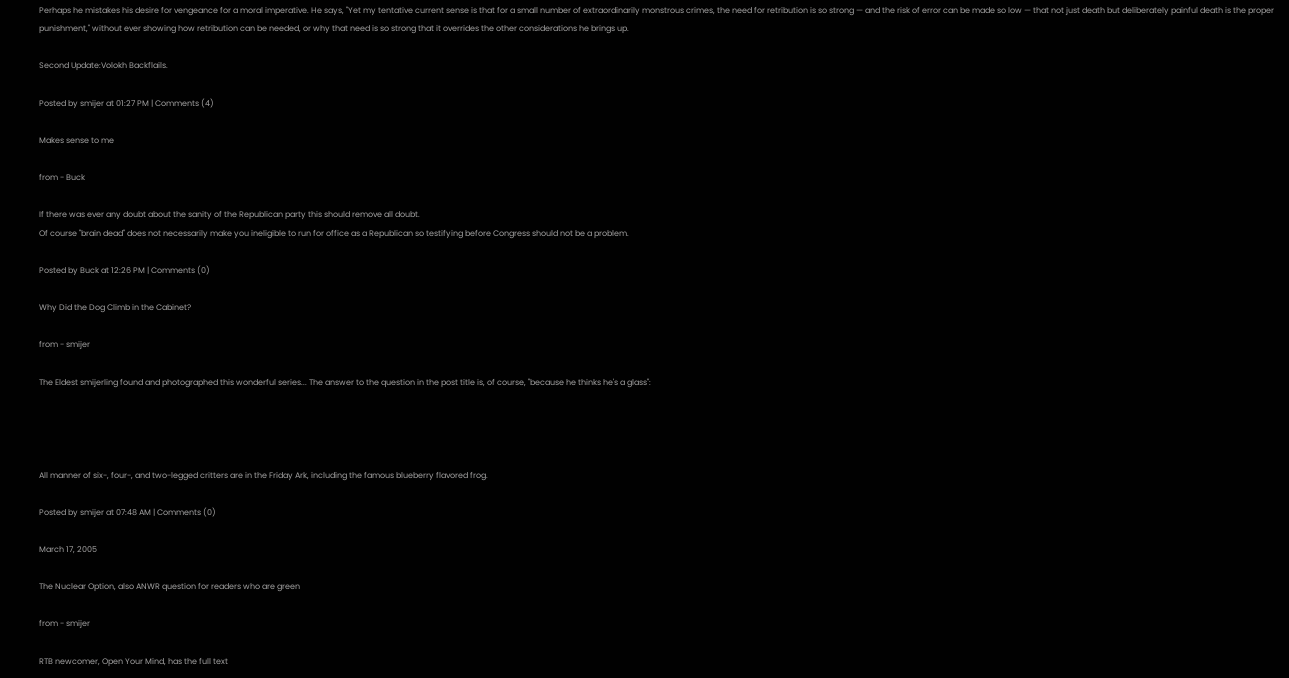Perhaps he mistakes his desire for vengeance for a moral imperative. He says, "Yet my tentative current sense is that for a small number of extraordinarily monstrous crimes, the need for retribution is so strong — and the risk of error can be made so low — that not just death but deliberately painful death is the proper punishment," without ever showing how retribution can be needed, or why that need is so strong that it overrides the other considerations he brings up.

Second Update:Volokh Backflails.

Posted by smijer at 01:27 PM | Comments (4)

Makes sense to me

from - Buck

If there was ever any doubt about the sanity of the Republican party this should remove all doubt.
Of course "brain dead" does not necessarily make you ineligible to run for office as a Republican so testifying before Congress should not be a problem.

Posted by Buck at 12:26 PM | Comments (0)

Why Did the Dog Climb in the Cabinet?

from - smijer

The Eldest smijerling found and photographed this wonderful series... The answer to the question in the post title is, of course, "because he thinks he's a glass":




All manner of six-, four-, and two-legged critters are in the Friday Ark, including the famous blueberry flavored frog.

Posted by smijer at 07:48 AM | Comments (0)

March 17, 2005

The Nuclear Option, also ANWR question for readers who are green

from - smijer

RTB newcomer, Open Your Mind, has the full text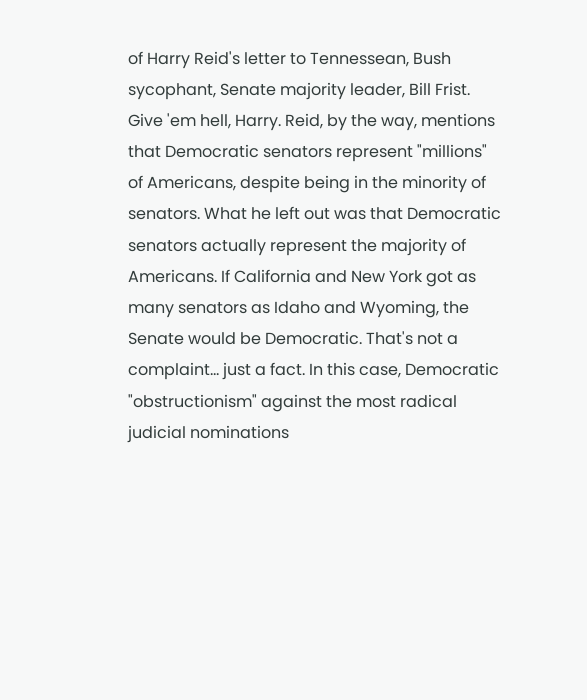of Harry Reid's letter to Tennessean, Bush sycophant, Senate majority leader, Bill Frist. Give 'em hell, Harry. Reid, by the way, mentions that Democratic senators represent "millions" of Americans, despite being in the minority of senators. What he left out was that Democratic senators actually represent the majority of Americans. If California and New York got as many senators as Idaho and Wyoming, the Senate would be Democratic. That's not a complaint... just a fact. In this case, Democratic "obstructionism" against the most radical judicial nominations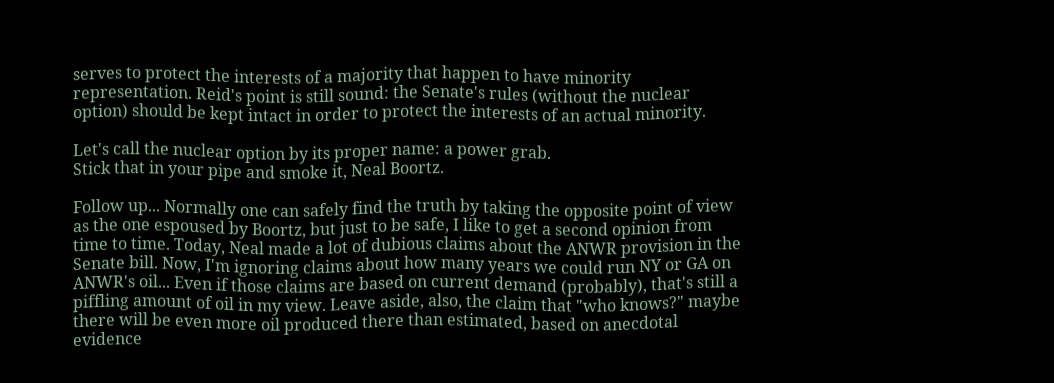serves to protect the interests of a majority that happen to have minority representation. Reid's point is still sound: the Senate's rules (without the nuclear option) should be kept intact in order to protect the interests of an actual minority.

Let's call the nuclear option by its proper name: a power grab.
Stick that in your pipe and smoke it, Neal Boortz.

Follow up... Normally one can safely find the truth by taking the opposite point of view as the one espoused by Boortz, but just to be safe, I like to get a second opinion from time to time. Today, Neal made a lot of dubious claims about the ANWR provision in the Senate bill. Now, I'm ignoring claims about how many years we could run NY or GA on ANWR's oil... Even if those claims are based on current demand (probably), that's still a piffling amount of oil in my view. Leave aside, also, the claim that "who knows?" maybe there will be even more oil produced there than estimated, based on anecdotal evidence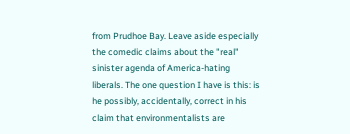from Prudhoe Bay. Leave aside especially the comedic claims about the "real" sinister agenda of America-hating liberals. The one question I have is this: is he possibly, accidentally, correct in his claim that environmentalists are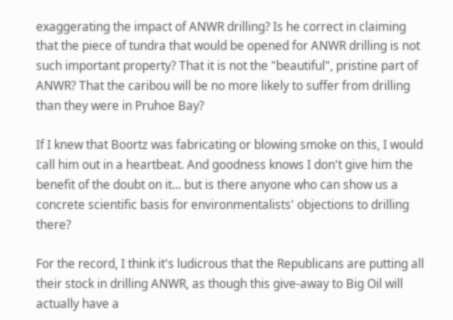exaggerating the impact of ANWR drilling? Is he correct in claiming that the piece of tundra that would be opened for ANWR drilling is not such important property? That it is not the "beautiful", pristine part of ANWR? That the caribou will be no more likely to suffer from drilling than they were in Pruhoe Bay?

If I knew that Boortz was fabricating or blowing smoke on this, I would call him out in a heartbeat. And goodness knows I don't give him the benefit of the doubt on it... but is there anyone who can show us a concrete scientific basis for environmentalists' objections to drilling there?

For the record, I think it's ludicrous that the Republicans are putting all their stock in drilling ANWR, as though this give-away to Big Oil will actually have a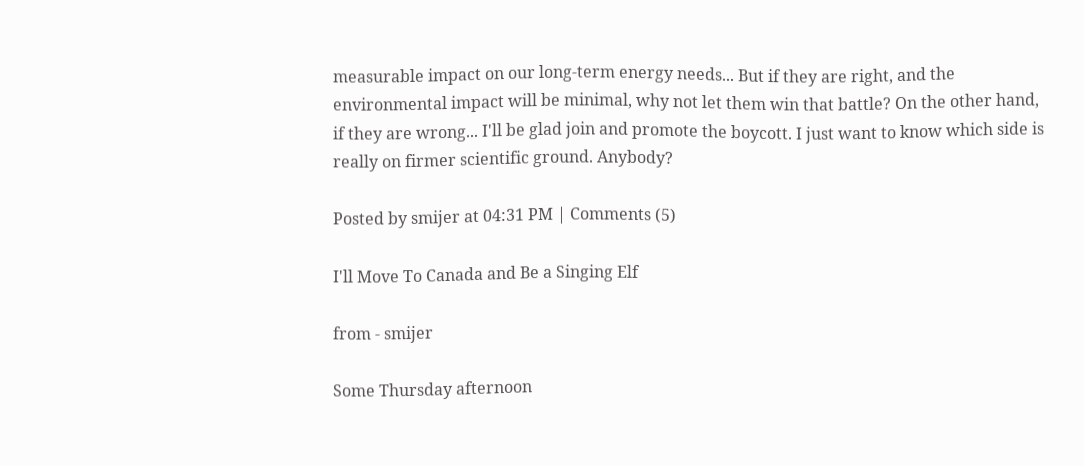measurable impact on our long-term energy needs... But if they are right, and the environmental impact will be minimal, why not let them win that battle? On the other hand, if they are wrong... I'll be glad join and promote the boycott. I just want to know which side is really on firmer scientific ground. Anybody?

Posted by smijer at 04:31 PM | Comments (5)

I'll Move To Canada and Be a Singing Elf

from - smijer

Some Thursday afternoon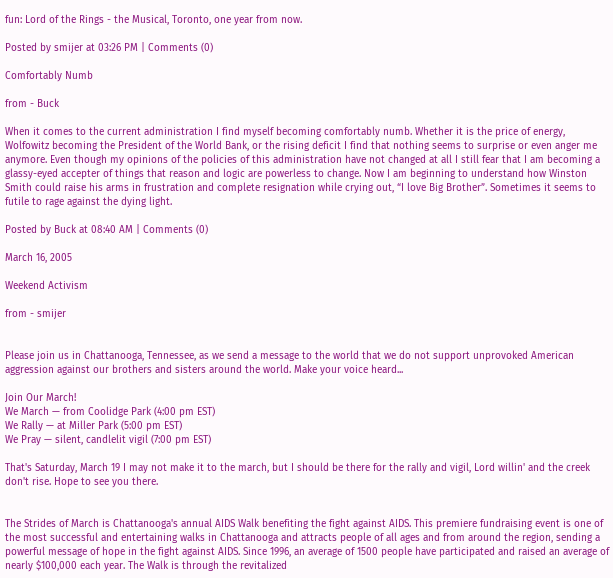fun: Lord of the Rings - the Musical, Toronto, one year from now.

Posted by smijer at 03:26 PM | Comments (0)

Comfortably Numb

from - Buck

When it comes to the current administration I find myself becoming comfortably numb. Whether it is the price of energy, Wolfowitz becoming the President of the World Bank, or the rising deficit I find that nothing seems to surprise or even anger me anymore. Even though my opinions of the policies of this administration have not changed at all I still fear that I am becoming a glassy-eyed accepter of things that reason and logic are powerless to change. Now I am beginning to understand how Winston Smith could raise his arms in frustration and complete resignation while crying out, “I love Big Brother”. Sometimes it seems to futile to rage against the dying light.

Posted by Buck at 08:40 AM | Comments (0)

March 16, 2005

Weekend Activism

from - smijer


Please join us in Chattanooga, Tennessee, as we send a message to the world that we do not support unprovoked American aggression against our brothers and sisters around the world. Make your voice heard...

Join Our March!
We March — from Coolidge Park (4:00 pm EST)
We Rally — at Miller Park (5:00 pm EST)
We Pray — silent, candlelit vigil (7:00 pm EST)

That's Saturday, March 19 I may not make it to the march, but I should be there for the rally and vigil, Lord willin' and the creek don't rise. Hope to see you there.


The Strides of March is Chattanooga's annual AIDS Walk benefiting the fight against AIDS. This premiere fundraising event is one of the most successful and entertaining walks in Chattanooga and attracts people of all ages and from around the region, sending a powerful message of hope in the fight against AIDS. Since 1996, an average of 1500 people have participated and raised an average of nearly $100,000 each year. The Walk is through the revitalized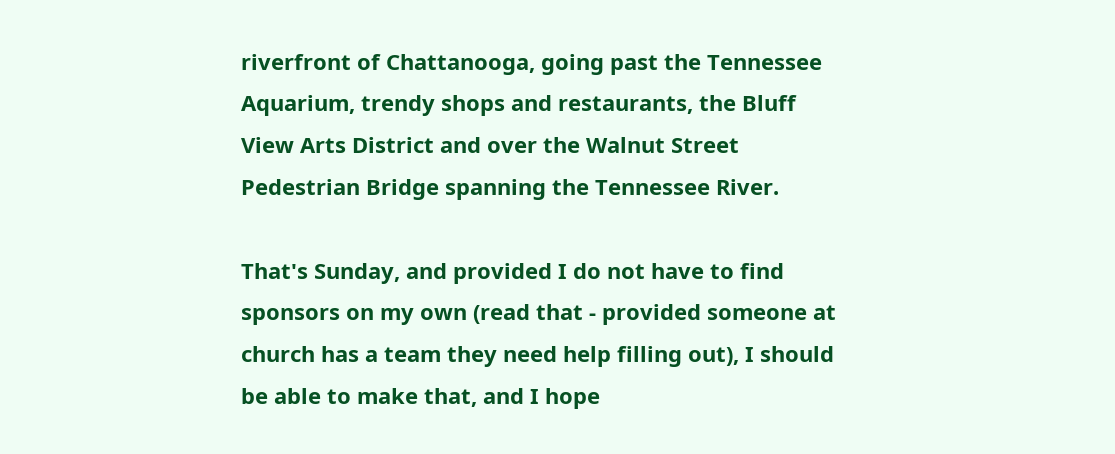riverfront of Chattanooga, going past the Tennessee Aquarium, trendy shops and restaurants, the Bluff View Arts District and over the Walnut Street Pedestrian Bridge spanning the Tennessee River.

That's Sunday, and provided I do not have to find sponsors on my own (read that - provided someone at church has a team they need help filling out), I should be able to make that, and I hope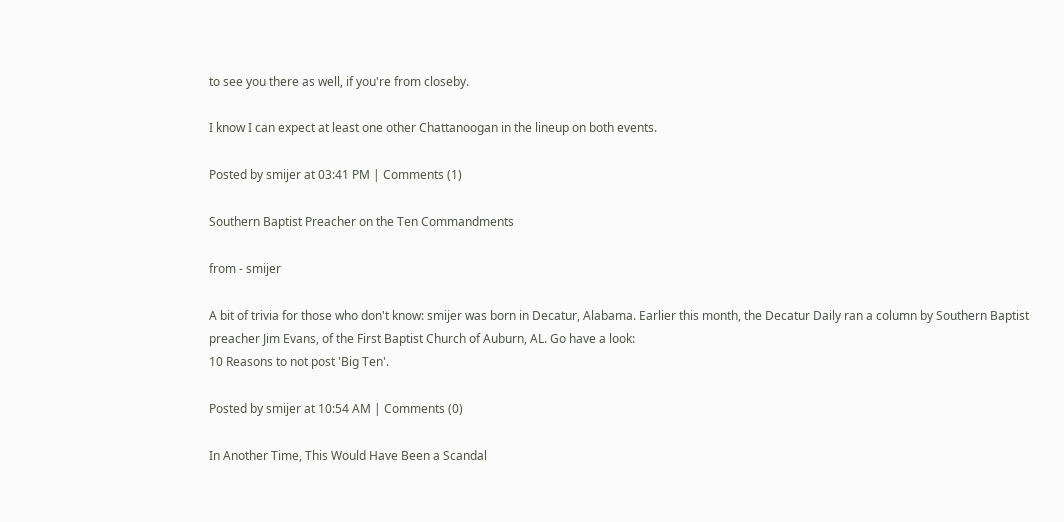to see you there as well, if you're from closeby.

I know I can expect at least one other Chattanoogan in the lineup on both events.

Posted by smijer at 03:41 PM | Comments (1)

Southern Baptist Preacher on the Ten Commandments

from - smijer

A bit of trivia for those who don't know: smijer was born in Decatur, Alabama. Earlier this month, the Decatur Daily ran a column by Southern Baptist preacher Jim Evans, of the First Baptist Church of Auburn, AL. Go have a look:
10 Reasons to not post 'Big Ten'.

Posted by smijer at 10:54 AM | Comments (0)

In Another Time, This Would Have Been a Scandal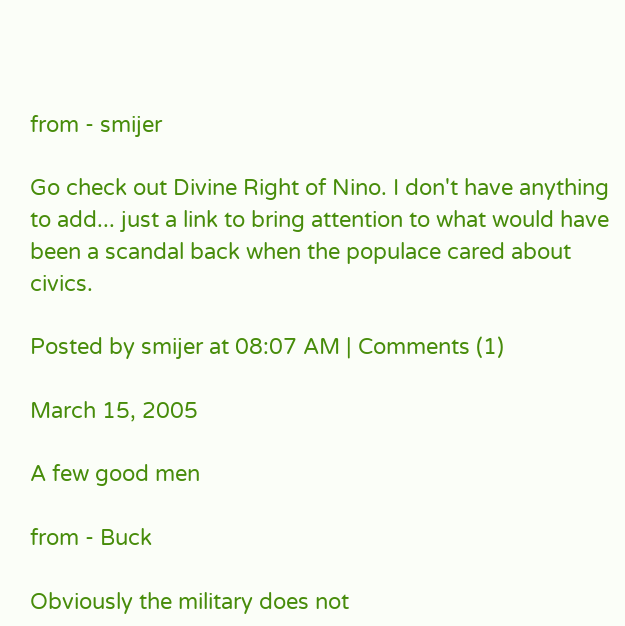from - smijer

Go check out Divine Right of Nino. I don't have anything to add... just a link to bring attention to what would have been a scandal back when the populace cared about civics.

Posted by smijer at 08:07 AM | Comments (1)

March 15, 2005

A few good men

from - Buck

Obviously the military does not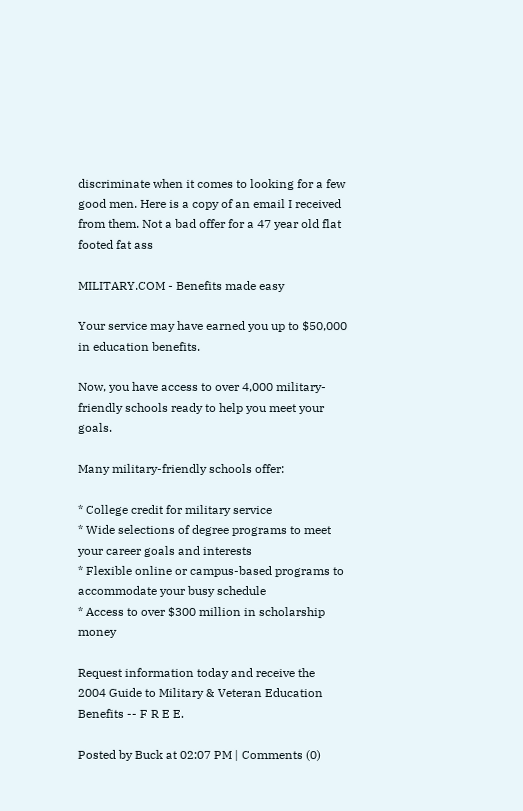discriminate when it comes to looking for a few good men. Here is a copy of an email I received from them. Not a bad offer for a 47 year old flat footed fat ass

MILITARY.COM - Benefits made easy

Your service may have earned you up to $50,000 in education benefits.

Now, you have access to over 4,000 military-friendly schools ready to help you meet your goals.

Many military-friendly schools offer:

* College credit for military service
* Wide selections of degree programs to meet your career goals and interests
* Flexible online or campus-based programs to accommodate your busy schedule
* Access to over $300 million in scholarship money

Request information today and receive the
2004 Guide to Military & Veteran Education Benefits -- F R E E.

Posted by Buck at 02:07 PM | Comments (0)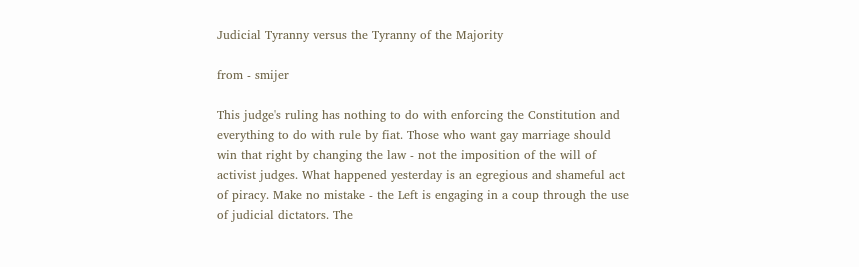Judicial Tyranny versus the Tyranny of the Majority

from - smijer

This judge's ruling has nothing to do with enforcing the Constitution and everything to do with rule by fiat. Those who want gay marriage should win that right by changing the law - not the imposition of the will of activist judges. What happened yesterday is an egregious and shameful act of piracy. Make no mistake - the Left is engaging in a coup through the use of judicial dictators. The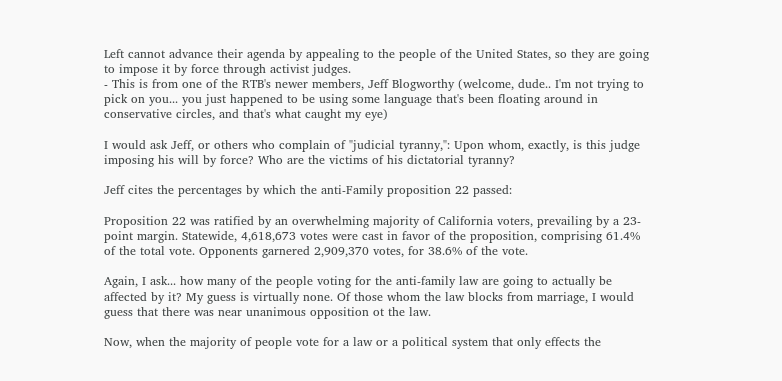Left cannot advance their agenda by appealing to the people of the United States, so they are going to impose it by force through activist judges.
- This is from one of the RTB's newer members, Jeff Blogworthy (welcome, dude.. I'm not trying to pick on you... you just happened to be using some language that's been floating around in conservative circles, and that's what caught my eye)

I would ask Jeff, or others who complain of "judicial tyranny,": Upon whom, exactly, is this judge imposing his will by force? Who are the victims of his dictatorial tyranny?

Jeff cites the percentages by which the anti-Family proposition 22 passed:

Proposition 22 was ratified by an overwhelming majority of California voters, prevailing by a 23-point margin. Statewide, 4,618,673 votes were cast in favor of the proposition, comprising 61.4% of the total vote. Opponents garnered 2,909,370 votes, for 38.6% of the vote.

Again, I ask... how many of the people voting for the anti-family law are going to actually be affected by it? My guess is virtually none. Of those whom the law blocks from marriage, I would guess that there was near unanimous opposition ot the law.

Now, when the majority of people vote for a law or a political system that only effects the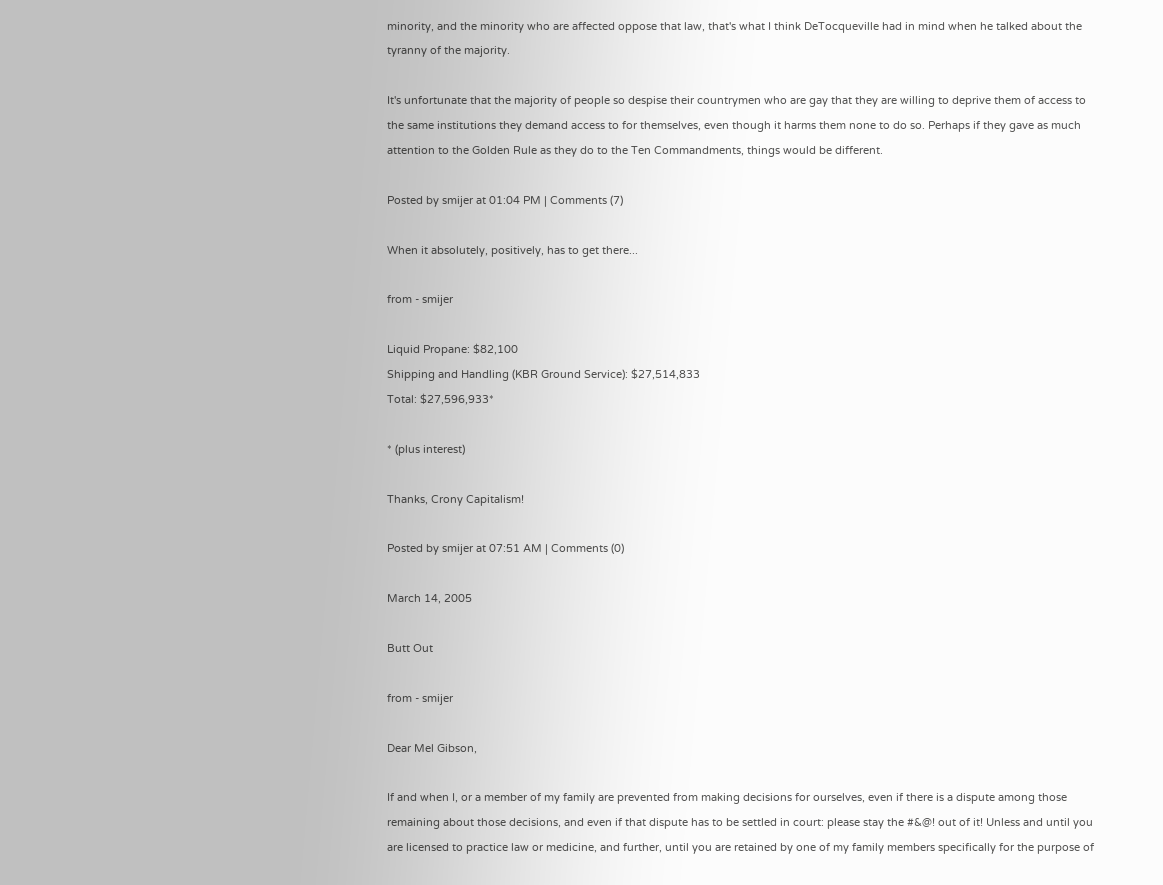minority, and the minority who are affected oppose that law, that's what I think DeTocqueville had in mind when he talked about the tyranny of the majority.

It's unfortunate that the majority of people so despise their countrymen who are gay that they are willing to deprive them of access to the same institutions they demand access to for themselves, even though it harms them none to do so. Perhaps if they gave as much attention to the Golden Rule as they do to the Ten Commandments, things would be different.

Posted by smijer at 01:04 PM | Comments (7)

When it absolutely, positively, has to get there...

from - smijer

Liquid Propane: $82,100
Shipping and Handling (KBR Ground Service): $27,514,833
Total: $27,596,933*

* (plus interest)

Thanks, Crony Capitalism!

Posted by smijer at 07:51 AM | Comments (0)

March 14, 2005

Butt Out

from - smijer

Dear Mel Gibson,

If and when I, or a member of my family are prevented from making decisions for ourselves, even if there is a dispute among those remaining about those decisions, and even if that dispute has to be settled in court: please stay the #&@! out of it! Unless and until you are licensed to practice law or medicine, and further, until you are retained by one of my family members specifically for the purpose of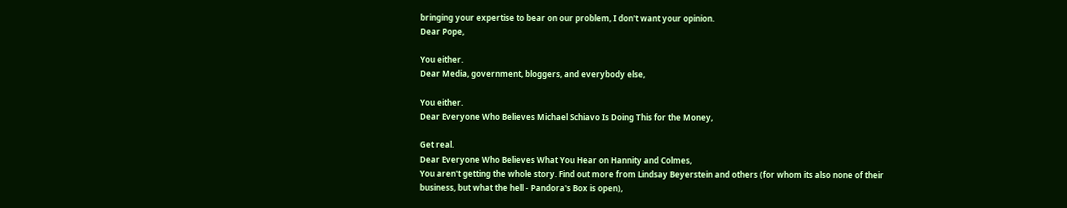bringing your expertise to bear on our problem, I don't want your opinion.
Dear Pope,

You either.
Dear Media, government, bloggers, and everybody else,

You either.
Dear Everyone Who Believes Michael Schiavo Is Doing This for the Money,

Get real.
Dear Everyone Who Believes What You Hear on Hannity and Colmes,
You aren't getting the whole story. Find out more from Lindsay Beyerstein and others (for whom its also none of their business, but what the hell - Pandora's Box is open),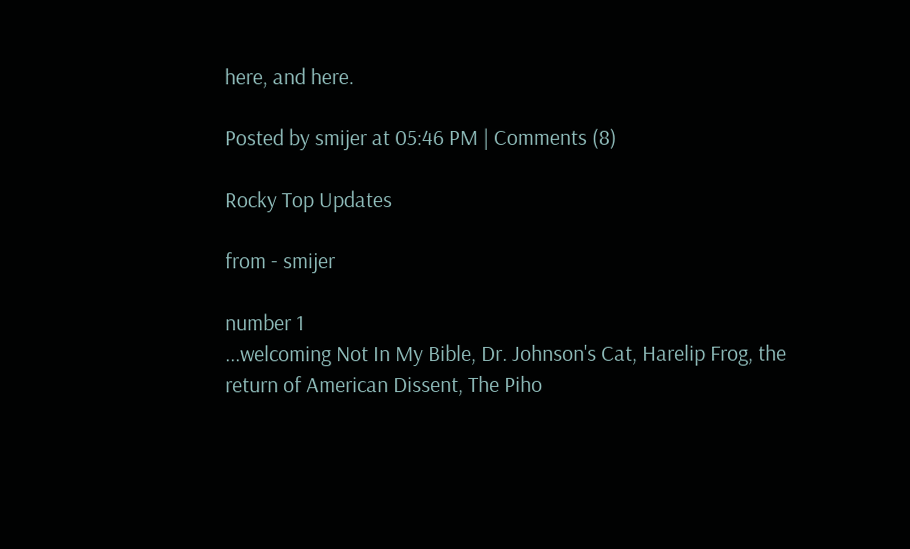here, and here.

Posted by smijer at 05:46 PM | Comments (8)

Rocky Top Updates

from - smijer

number 1
...welcoming Not In My Bible, Dr. Johnson's Cat, Harelip Frog, the return of American Dissent, The Piho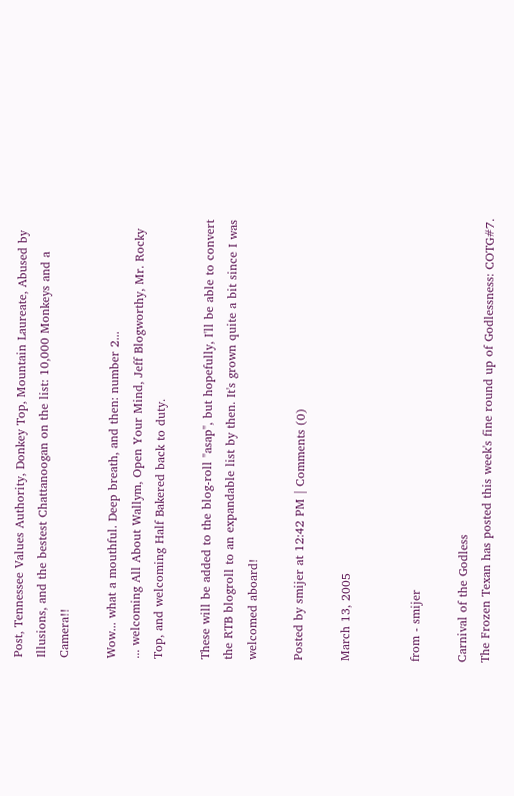Post, Tennessee Values Authority, Donkey Top, Mountain Laureate, Abused by Illusions, and the bestest Chattanoogan on the list: 10,000 Monkeys and a Camera!!

Wow... what a mouthful. Deep breath, and then: number 2...
... welcoming All About Wallym, Open Your Mind, Jeff Blogworthy, Mr. Rocky Top, and welcoming Half Bakered back to duty.

These will be added to the blog-roll "asap", but hopefully, I'll be able to convert the RTB blogroll to an expandable list by then. It's grown quite a bit since I was welcomed aboard!

Posted by smijer at 12:42 PM | Comments (0)

March 13, 2005


from - smijer

Carnival of the Godless
The Frozen Texan has posted this week's fine round up of Godlessness: COTG#7.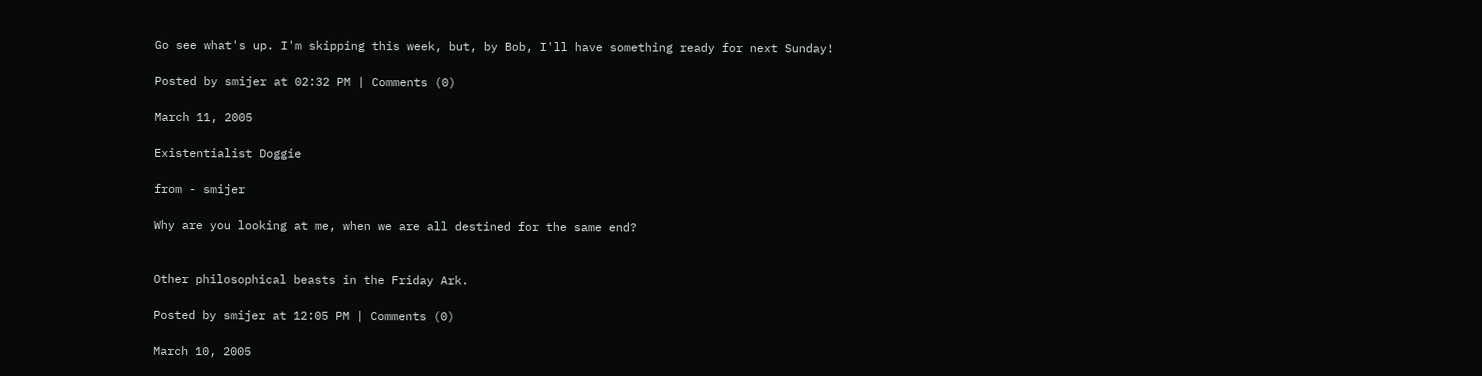Go see what's up. I'm skipping this week, but, by Bob, I'll have something ready for next Sunday!

Posted by smijer at 02:32 PM | Comments (0)

March 11, 2005

Existentialist Doggie

from - smijer

Why are you looking at me, when we are all destined for the same end?


Other philosophical beasts in the Friday Ark.

Posted by smijer at 12:05 PM | Comments (0)

March 10, 2005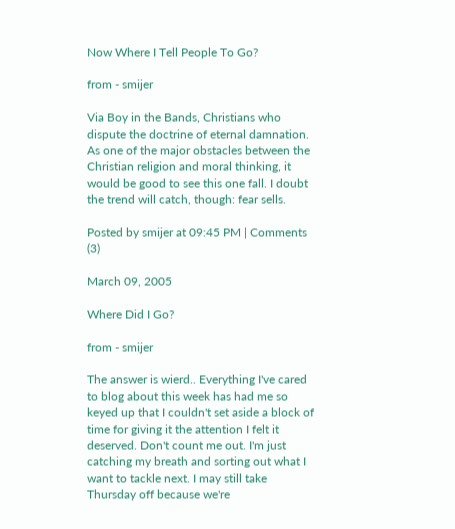Now Where I Tell People To Go?

from - smijer

Via Boy in the Bands, Christians who dispute the doctrine of eternal damnation. As one of the major obstacles between the Christian religion and moral thinking, it would be good to see this one fall. I doubt the trend will catch, though: fear sells.

Posted by smijer at 09:45 PM | Comments (3)

March 09, 2005

Where Did I Go?

from - smijer

The answer is wierd.. Everything I've cared to blog about this week has had me so keyed up that I couldn't set aside a block of time for giving it the attention I felt it deserved. Don't count me out. I'm just catching my breath and sorting out what I want to tackle next. I may still take Thursday off because we're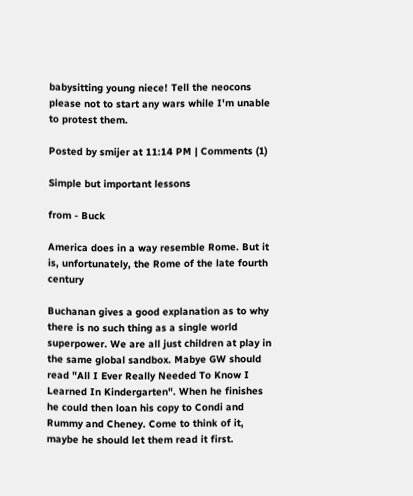babysitting young niece! Tell the neocons please not to start any wars while I'm unable to protest them.

Posted by smijer at 11:14 PM | Comments (1)

Simple but important lessons

from - Buck

America does in a way resemble Rome. But it is, unfortunately, the Rome of the late fourth century

Buchanan gives a good explanation as to why there is no such thing as a single world superpower. We are all just children at play in the same global sandbox. Mabye GW should read "All I Ever Really Needed To Know I Learned In Kindergarten". When he finishes he could then loan his copy to Condi and Rummy and Cheney. Come to think of it, maybe he should let them read it first.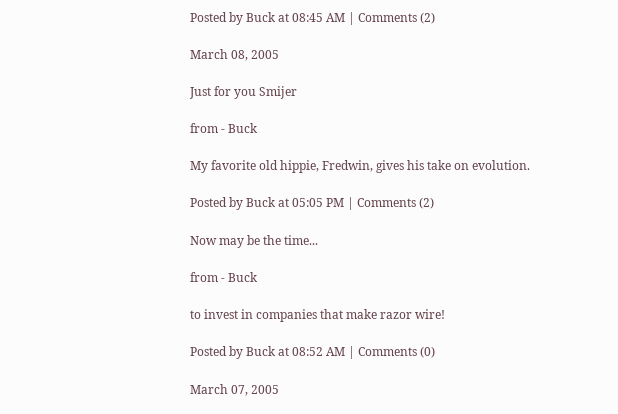Posted by Buck at 08:45 AM | Comments (2)

March 08, 2005

Just for you Smijer

from - Buck

My favorite old hippie, Fredwin, gives his take on evolution.

Posted by Buck at 05:05 PM | Comments (2)

Now may be the time...

from - Buck

to invest in companies that make razor wire!

Posted by Buck at 08:52 AM | Comments (0)

March 07, 2005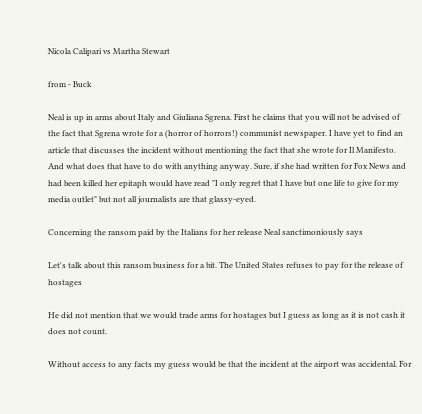Nicola Calipari vs Martha Stewart

from - Buck

Neal is up in arms about Italy and Giuliana Sgrena. First he claims that you will not be advised of the fact that Sgrena wrote for a (horror of horrors!) communist newspaper. I have yet to find an article that discusses the incident without mentioning the fact that she wrote for Il Manifesto. And what does that have to do with anything anyway. Sure, if she had written for Fox News and had been killed her epitaph would have read "I only regret that I have but one life to give for my media outlet" but not all journalists are that glassy-eyed.

Concerning the ransom paid by the Italians for her release Neal sanctimoniously says

Let's talk about this ransom business for a bit. The United States refuses to pay for the release of hostages

He did not mention that we would trade arms for hostages but I guess as long as it is not cash it does not count.

Without access to any facts my guess would be that the incident at the airport was accidental. For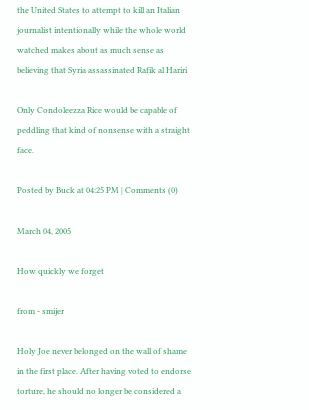the United States to attempt to kill an Italian journalist intentionally while the whole world watched makes about as much sense as believing that Syria assassinated Rafik al Hariri

Only Condoleezza Rice would be capable of peddling that kind of nonsense with a straight face.

Posted by Buck at 04:25 PM | Comments (0)

March 04, 2005

How quickly we forget

from - smijer

Holy Joe never belonged on the wall of shame in the first place. After having voted to endorse torture, he should no longer be considered a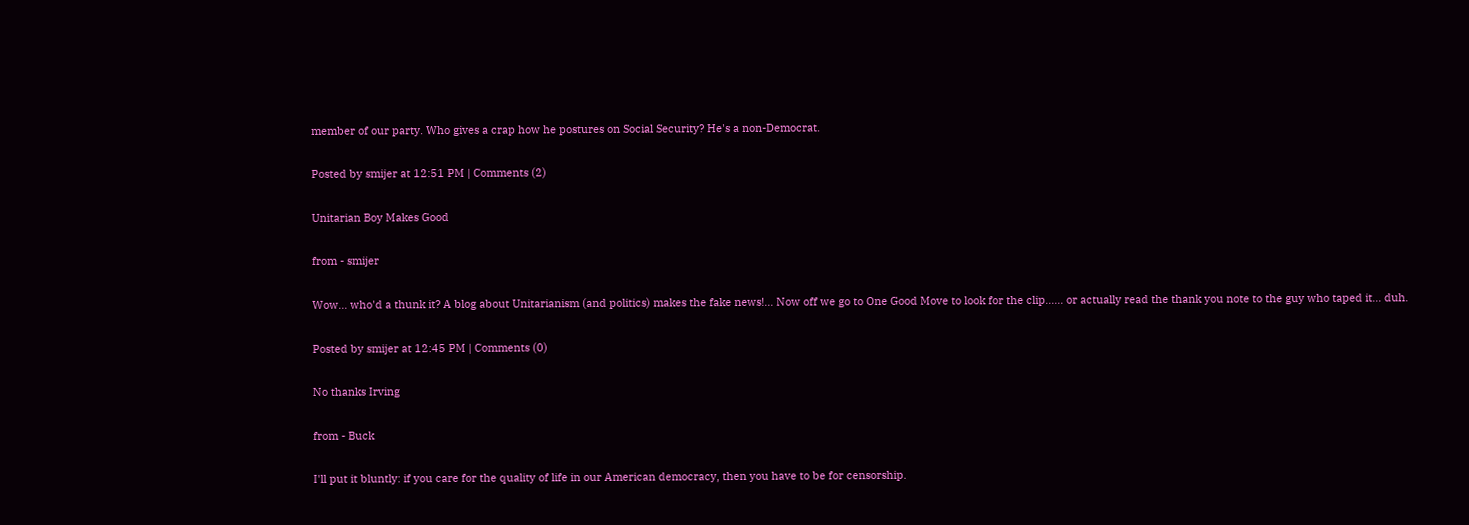member of our party. Who gives a crap how he postures on Social Security? He's a non-Democrat.

Posted by smijer at 12:51 PM | Comments (2)

Unitarian Boy Makes Good

from - smijer

Wow... who'd a thunk it? A blog about Unitarianism (and politics) makes the fake news!... Now off we go to One Good Move to look for the clip...... or actually read the thank you note to the guy who taped it... duh.

Posted by smijer at 12:45 PM | Comments (0)

No thanks Irving

from - Buck

I'll put it bluntly: if you care for the quality of life in our American democracy, then you have to be for censorship.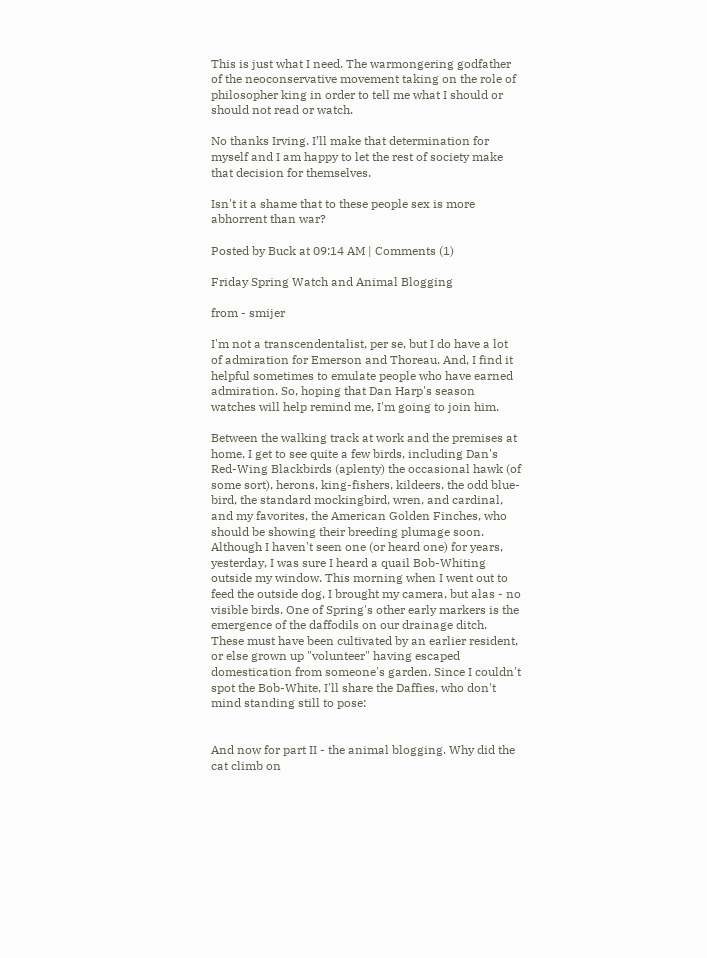This is just what I need. The warmongering godfather of the neoconservative movement taking on the role of philosopher king in order to tell me what I should or should not read or watch.

No thanks Irving. I’ll make that determination for myself and I am happy to let the rest of society make that decision for themselves.

Isn't it a shame that to these people sex is more abhorrent than war?

Posted by Buck at 09:14 AM | Comments (1)

Friday Spring Watch and Animal Blogging

from - smijer

I'm not a transcendentalist, per se, but I do have a lot of admiration for Emerson and Thoreau. And, I find it helpful sometimes to emulate people who have earned admiration. So, hoping that Dan Harp's season watches will help remind me, I'm going to join him.

Between the walking track at work and the premises at home, I get to see quite a few birds, including Dan's Red-Wing Blackbirds (aplenty) the occasional hawk (of some sort), herons, king-fishers, kildeers, the odd blue-bird, the standard mockingbird, wren, and cardinal, and my favorites, the American Golden Finches, who should be showing their breeding plumage soon. Although I haven't seen one (or heard one) for years, yesterday, I was sure I heard a quail Bob-Whiting outside my window. This morning when I went out to feed the outside dog, I brought my camera, but alas - no visible birds. One of Spring's other early markers is the emergence of the daffodils on our drainage ditch. These must have been cultivated by an earlier resident, or else grown up "volunteer" having escaped domestication from someone's garden. Since I couldn't spot the Bob-White, I'll share the Daffies, who don't mind standing still to pose:


And now for part II - the animal blogging. Why did the cat climb on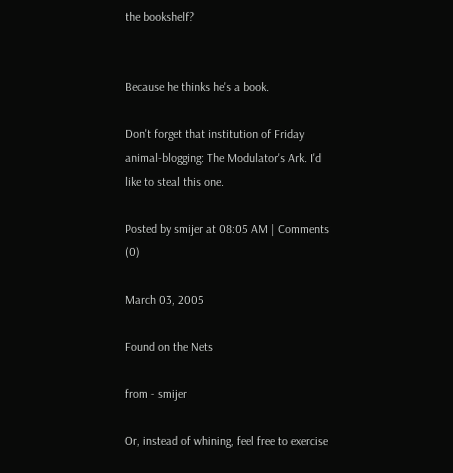the bookshelf?


Because he thinks he's a book.

Don't forget that institution of Friday animal-blogging: The Modulator's Ark. I'd like to steal this one.

Posted by smijer at 08:05 AM | Comments (0)

March 03, 2005

Found on the Nets

from - smijer

Or, instead of whining, feel free to exercise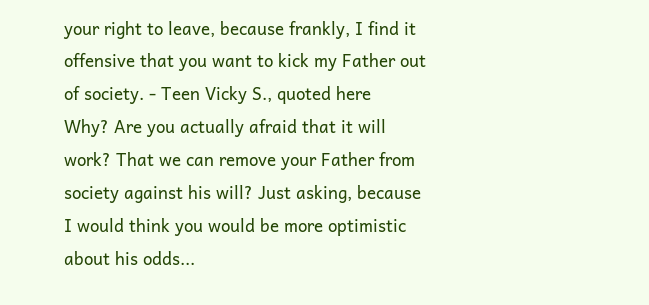your right to leave, because frankly, I find it offensive that you want to kick my Father out of society. - Teen Vicky S., quoted here
Why? Are you actually afraid that it will work? That we can remove your Father from society against his will? Just asking, because I would think you would be more optimistic about his odds...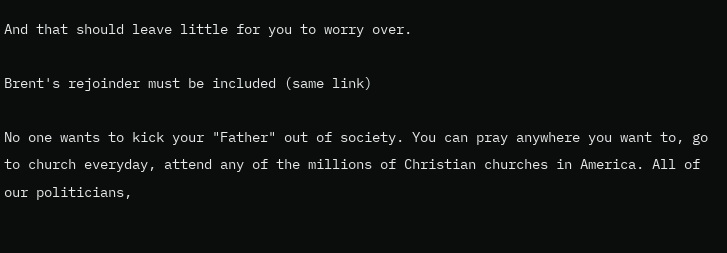And that should leave little for you to worry over.

Brent's rejoinder must be included (same link)

No one wants to kick your "Father" out of society. You can pray anywhere you want to, go to church everyday, attend any of the millions of Christian churches in America. All of our politicians,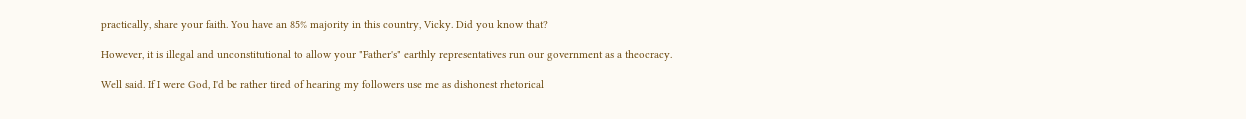practically, share your faith. You have an 85% majority in this country, Vicky. Did you know that?

However, it is illegal and unconstitutional to allow your "Father's" earthly representatives run our government as a theocracy.

Well said. If I were God, I'd be rather tired of hearing my followers use me as dishonest rhetorical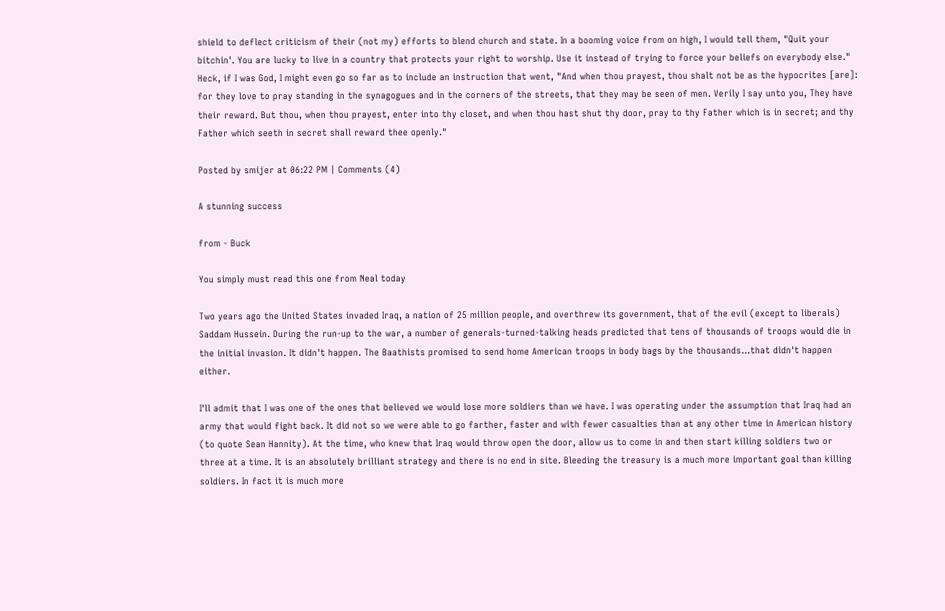shield to deflect criticism of their (not my) efforts to blend church and state. In a booming voice from on high, I would tell them, "Quit your bitchin'. You are lucky to live in a country that protects your right to worship. Use it instead of trying to force your beliefs on everybody else." Heck, if I was God, I might even go so far as to include an instruction that went, "And when thou prayest, thou shalt not be as the hypocrites [are]: for they love to pray standing in the synagogues and in the corners of the streets, that they may be seen of men. Verily I say unto you, They have their reward. But thou, when thou prayest, enter into thy closet, and when thou hast shut thy door, pray to thy Father which is in secret; and thy Father which seeth in secret shall reward thee openly."

Posted by smijer at 06:22 PM | Comments (4)

A stunning success

from - Buck

You simply must read this one from Neal today

Two years ago the United States invaded Iraq, a nation of 25 million people, and overthrew its government, that of the evil (except to liberals) Saddam Hussein. During the run-up to the war, a number of generals-turned-talking heads predicted that tens of thousands of troops would die in the initial invasion. It didn't happen. The Baathists promised to send home American troops in body bags by the thousands...that didn't happen either.

I'll admit that I was one of the ones that believed we would lose more soldiers than we have. I was operating under the assumption that Iraq had an army that would fight back. It did not so we were able to go farther, faster and with fewer casualties than at any other time in American history (to quote Sean Hannity). At the time, who knew that Iraq would throw open the door, allow us to come in and then start killing soldiers two or three at a time. It is an absolutely brilliant strategy and there is no end in site. Bleeding the treasury is a much more important goal than killing soldiers. In fact it is much more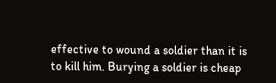effective to wound a soldier than it is to kill him. Burying a soldier is cheap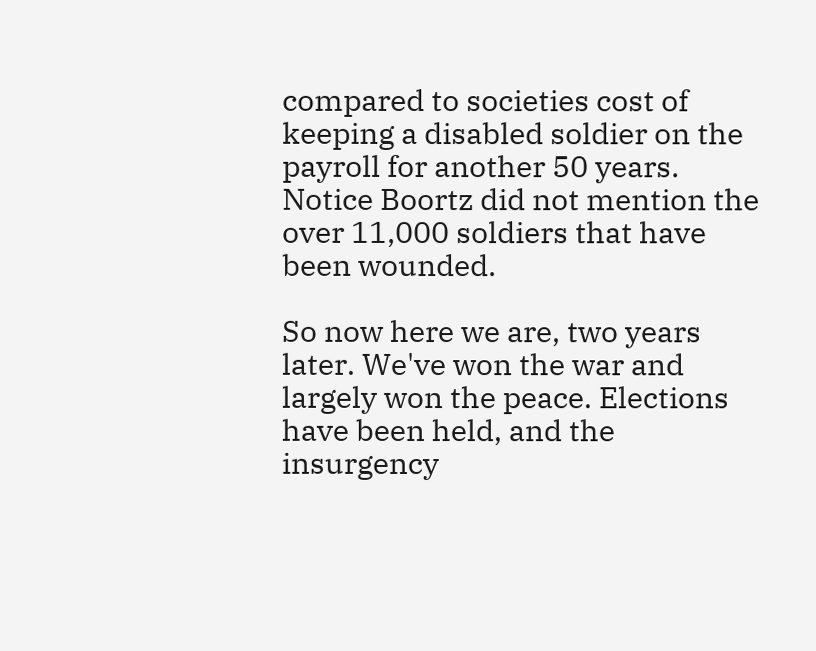compared to societies cost of keeping a disabled soldier on the payroll for another 50 years. Notice Boortz did not mention the over 11,000 soldiers that have been wounded.

So now here we are, two years later. We've won the war and largely won the peace. Elections have been held, and the insurgency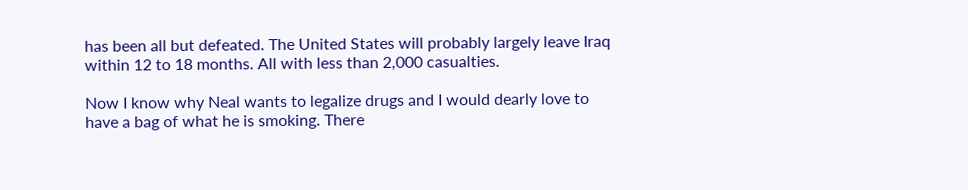has been all but defeated. The United States will probably largely leave Iraq within 12 to 18 months. All with less than 2,000 casualties.

Now I know why Neal wants to legalize drugs and I would dearly love to have a bag of what he is smoking. There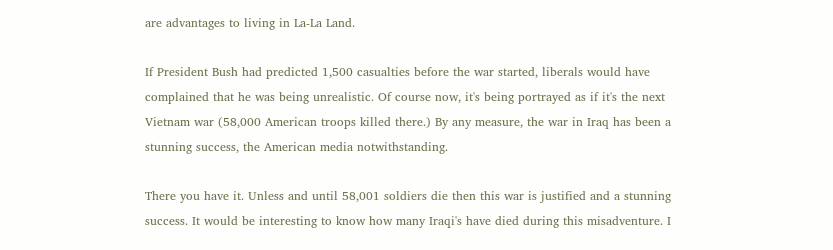are advantages to living in La-La Land.

If President Bush had predicted 1,500 casualties before the war started, liberals would have complained that he was being unrealistic. Of course now, it's being portrayed as if it's the next Vietnam war (58,000 American troops killed there.) By any measure, the war in Iraq has been a stunning success, the American media notwithstanding.

There you have it. Unless and until 58,001 soldiers die then this war is justified and a stunning success. It would be interesting to know how many Iraqi's have died during this misadventure. I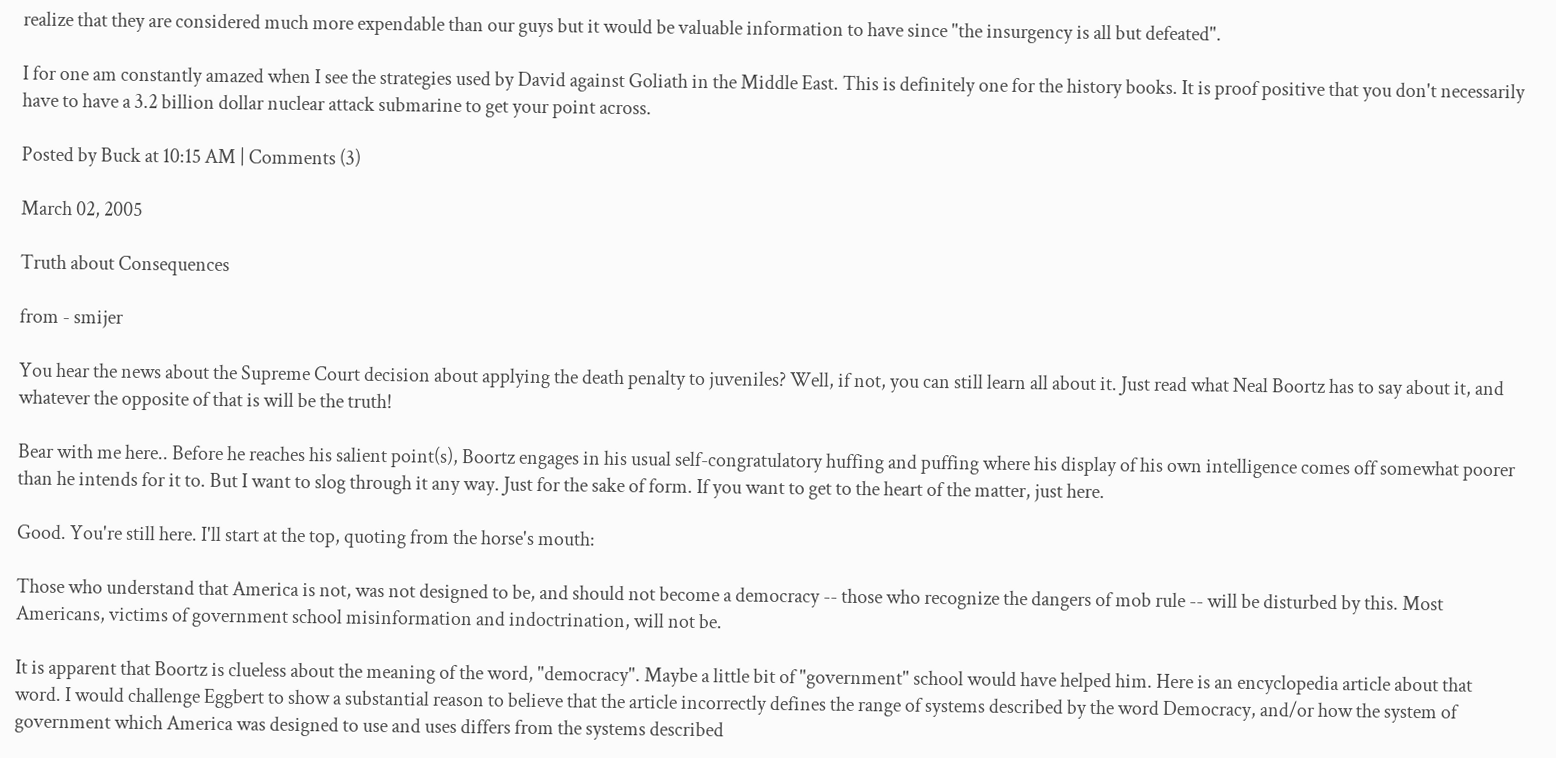realize that they are considered much more expendable than our guys but it would be valuable information to have since "the insurgency is all but defeated".

I for one am constantly amazed when I see the strategies used by David against Goliath in the Middle East. This is definitely one for the history books. It is proof positive that you don't necessarily have to have a 3.2 billion dollar nuclear attack submarine to get your point across.

Posted by Buck at 10:15 AM | Comments (3)

March 02, 2005

Truth about Consequences

from - smijer

You hear the news about the Supreme Court decision about applying the death penalty to juveniles? Well, if not, you can still learn all about it. Just read what Neal Boortz has to say about it, and whatever the opposite of that is will be the truth!

Bear with me here.. Before he reaches his salient point(s), Boortz engages in his usual self-congratulatory huffing and puffing where his display of his own intelligence comes off somewhat poorer than he intends for it to. But I want to slog through it any way. Just for the sake of form. If you want to get to the heart of the matter, just here.

Good. You're still here. I'll start at the top, quoting from the horse's mouth:

Those who understand that America is not, was not designed to be, and should not become a democracy -- those who recognize the dangers of mob rule -- will be disturbed by this. Most Americans, victims of government school misinformation and indoctrination, will not be.

It is apparent that Boortz is clueless about the meaning of the word, "democracy". Maybe a little bit of "government" school would have helped him. Here is an encyclopedia article about that word. I would challenge Eggbert to show a substantial reason to believe that the article incorrectly defines the range of systems described by the word Democracy, and/or how the system of government which America was designed to use and uses differs from the systems described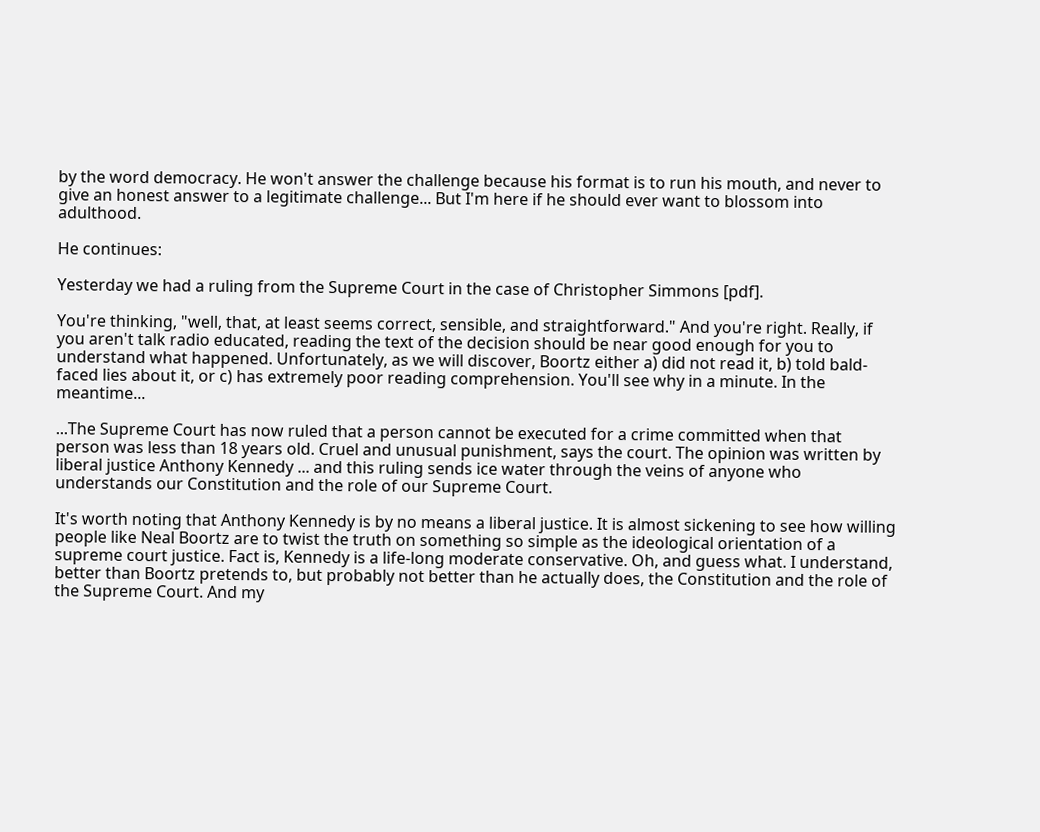by the word democracy. He won't answer the challenge because his format is to run his mouth, and never to give an honest answer to a legitimate challenge... But I'm here if he should ever want to blossom into adulthood.

He continues:

Yesterday we had a ruling from the Supreme Court in the case of Christopher Simmons [pdf].

You're thinking, "well, that, at least seems correct, sensible, and straightforward." And you're right. Really, if you aren't talk radio educated, reading the text of the decision should be near good enough for you to understand what happened. Unfortunately, as we will discover, Boortz either a) did not read it, b) told bald-faced lies about it, or c) has extremely poor reading comprehension. You'll see why in a minute. In the meantime...

...The Supreme Court has now ruled that a person cannot be executed for a crime committed when that person was less than 18 years old. Cruel and unusual punishment, says the court. The opinion was written by liberal justice Anthony Kennedy ... and this ruling sends ice water through the veins of anyone who understands our Constitution and the role of our Supreme Court.

It's worth noting that Anthony Kennedy is by no means a liberal justice. It is almost sickening to see how willing people like Neal Boortz are to twist the truth on something so simple as the ideological orientation of a supreme court justice. Fact is, Kennedy is a life-long moderate conservative. Oh, and guess what. I understand, better than Boortz pretends to, but probably not better than he actually does, the Constitution and the role of the Supreme Court. And my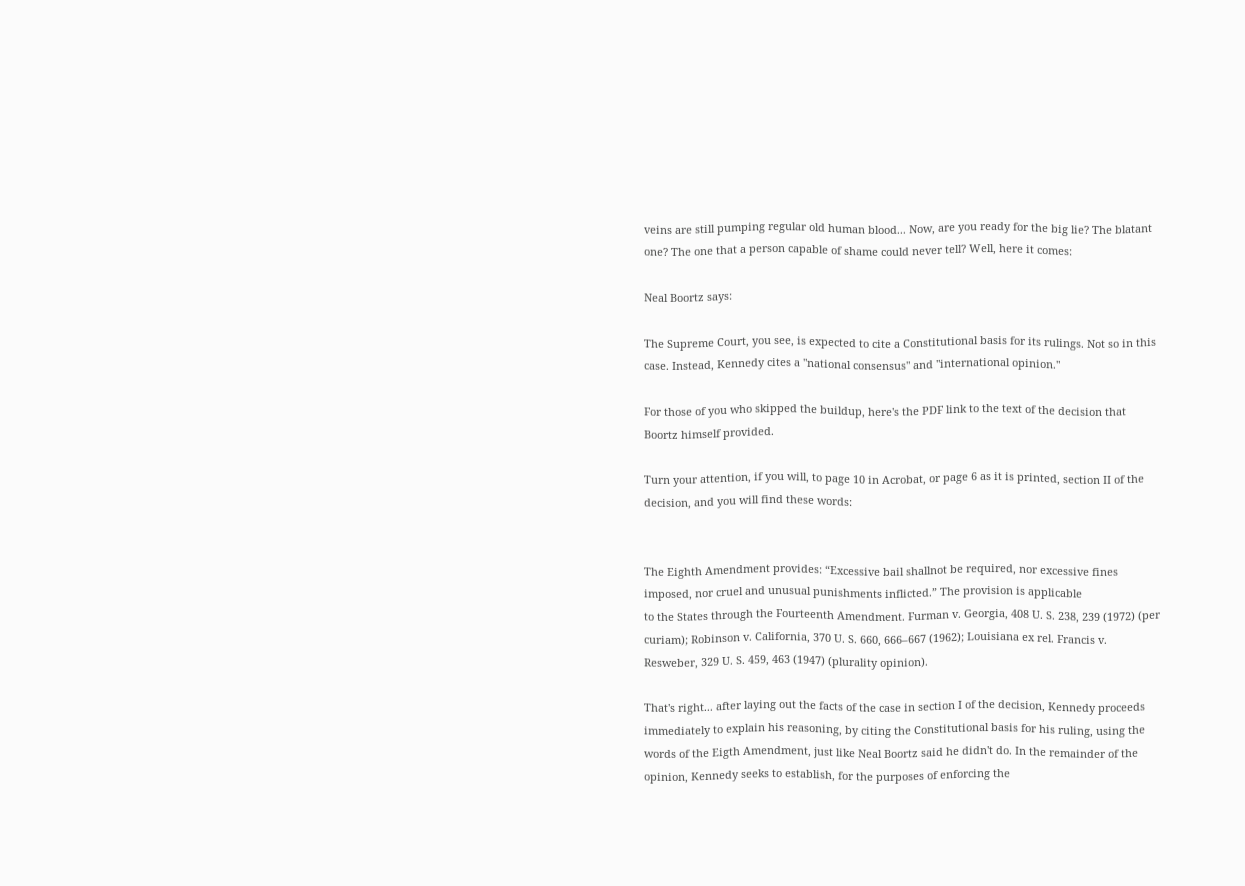veins are still pumping regular old human blood... Now, are you ready for the big lie? The blatant one? The one that a person capable of shame could never tell? Well, here it comes:

Neal Boortz says:

The Supreme Court, you see, is expected to cite a Constitutional basis for its rulings. Not so in this case. Instead, Kennedy cites a "national consensus" and "international opinion."

For those of you who skipped the buildup, here's the PDF link to the text of the decision that Boortz himself provided.

Turn your attention, if you will, to page 10 in Acrobat, or page 6 as it is printed, section II of the decision, and you will find these words:


The Eighth Amendment provides: “Excessive bail shallnot be required, nor excessive fines imposed, nor cruel and unusual punishments inflicted.” The provision is applicable
to the States through the Fourteenth Amendment. Furman v. Georgia, 408 U. S. 238, 239 (1972) (per curiam); Robinson v. California, 370 U. S. 660, 666–667 (1962); Louisiana ex rel. Francis v. Resweber, 329 U. S. 459, 463 (1947) (plurality opinion).

That's right... after laying out the facts of the case in section I of the decision, Kennedy proceeds immediately to explain his reasoning, by citing the Constitutional basis for his ruling, using the words of the Eigth Amendment, just like Neal Boortz said he didn't do. In the remainder of the opinion, Kennedy seeks to establish, for the purposes of enforcing the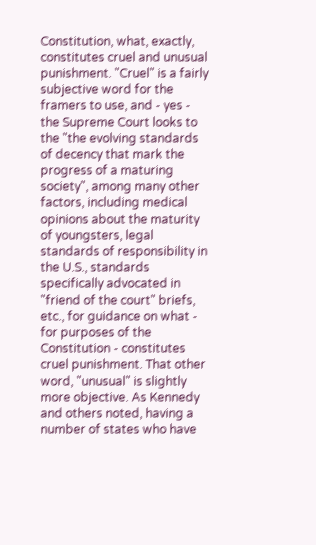Constitution, what, exactly, constitutes cruel and unusual punishment. "Cruel" is a fairly subjective word for the framers to use, and - yes - the Supreme Court looks to the "the evolving standards of decency that mark the progress of a maturing society", among many other factors, including medical opinions about the maturity of youngsters, legal standards of responsibility in the U.S., standards specifically advocated in "friend of the court" briefs, etc., for guidance on what - for purposes of the Constitution - constitutes cruel punishment. That other word, "unusual" is slightly more objective. As Kennedy and others noted, having a number of states who have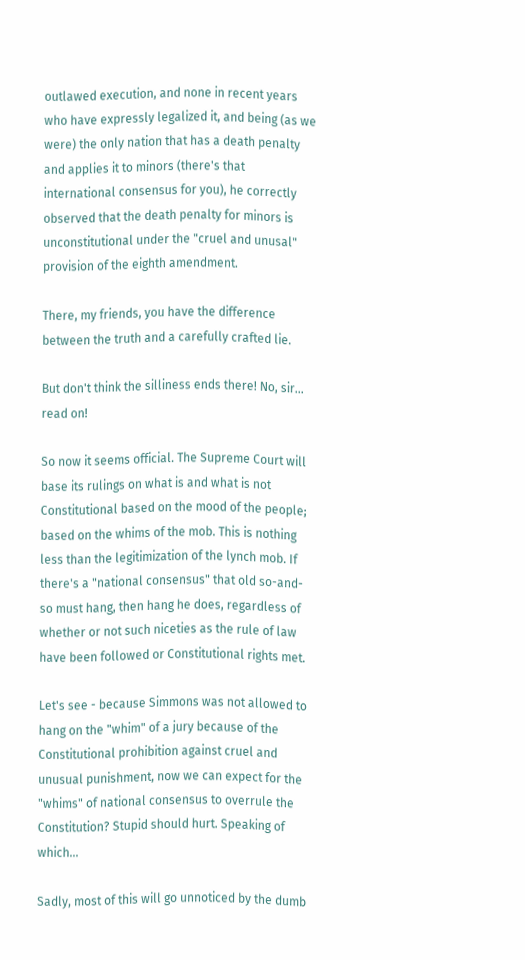outlawed execution, and none in recent years who have expressly legalized it, and being (as we were) the only nation that has a death penalty and applies it to minors (there's that international consensus for you), he correctly observed that the death penalty for minors is unconstitutional under the "cruel and unusal" provision of the eighth amendment.

There, my friends, you have the difference between the truth and a carefully crafted lie.

But don't think the silliness ends there! No, sir... read on!

So now it seems official. The Supreme Court will base its rulings on what is and what is not Constitutional based on the mood of the people; based on the whims of the mob. This is nothing less than the legitimization of the lynch mob. If there's a "national consensus" that old so-and-so must hang, then hang he does, regardless of whether or not such niceties as the rule of law have been followed or Constitutional rights met.

Let's see - because Simmons was not allowed to hang on the "whim" of a jury because of the Constitutional prohibition against cruel and unusual punishment, now we can expect for the "whims" of national consensus to overrule the Constitution? Stupid should hurt. Speaking of which...

Sadly, most of this will go unnoticed by the dumb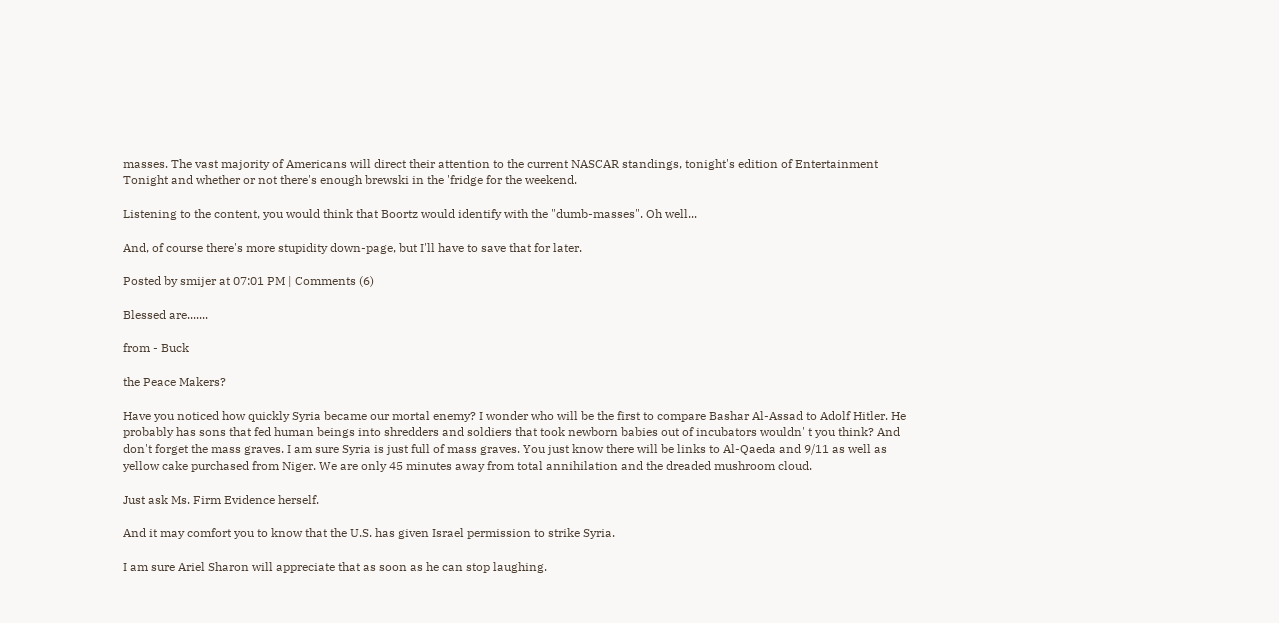masses. The vast majority of Americans will direct their attention to the current NASCAR standings, tonight's edition of Entertainment Tonight and whether or not there's enough brewski in the 'fridge for the weekend.

Listening to the content, you would think that Boortz would identify with the "dumb-masses". Oh well...

And, of course there's more stupidity down-page, but I'll have to save that for later.

Posted by smijer at 07:01 PM | Comments (6)

Blessed are.......

from - Buck

the Peace Makers?

Have you noticed how quickly Syria became our mortal enemy? I wonder who will be the first to compare Bashar Al-Assad to Adolf Hitler. He probably has sons that fed human beings into shredders and soldiers that took newborn babies out of incubators wouldn' t you think? And don't forget the mass graves. I am sure Syria is just full of mass graves. You just know there will be links to Al-Qaeda and 9/11 as well as yellow cake purchased from Niger. We are only 45 minutes away from total annihilation and the dreaded mushroom cloud.

Just ask Ms. Firm Evidence herself.

And it may comfort you to know that the U.S. has given Israel permission to strike Syria.

I am sure Ariel Sharon will appreciate that as soon as he can stop laughing.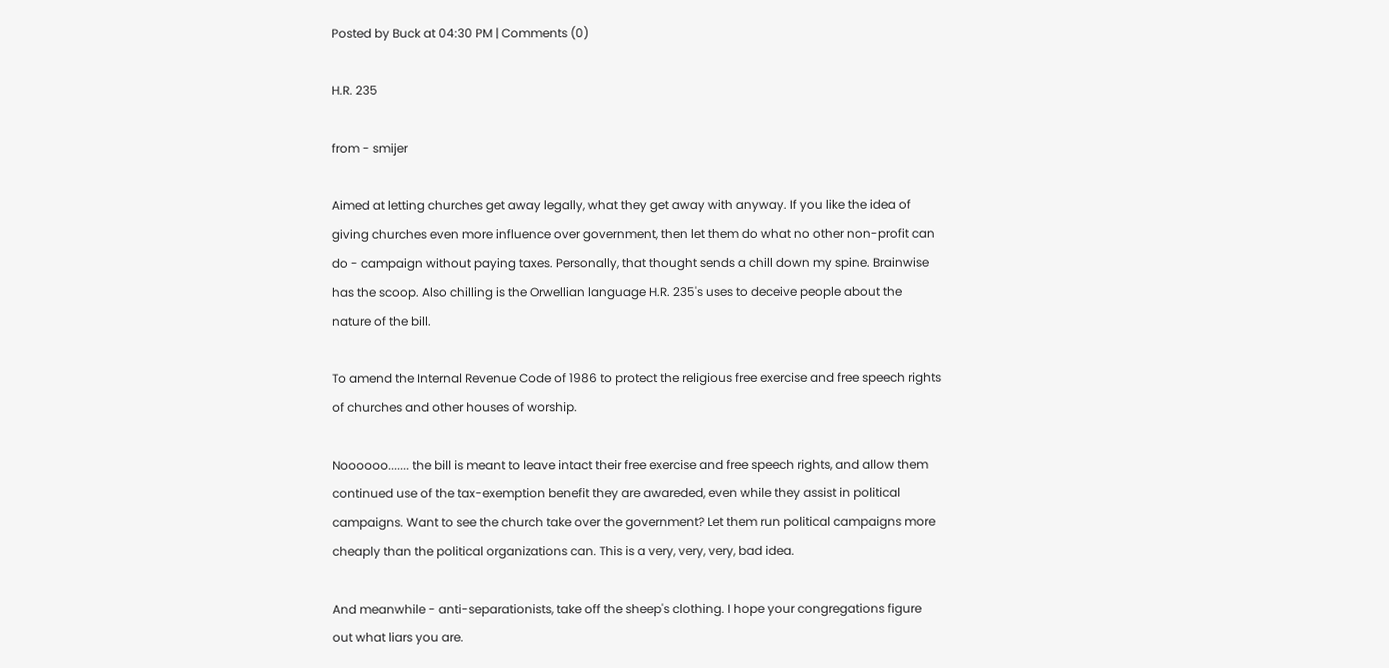Posted by Buck at 04:30 PM | Comments (0)

H.R. 235

from - smijer

Aimed at letting churches get away legally, what they get away with anyway. If you like the idea of giving churches even more influence over government, then let them do what no other non-profit can do - campaign without paying taxes. Personally, that thought sends a chill down my spine. Brainwise has the scoop. Also chilling is the Orwellian language H.R. 235's uses to deceive people about the nature of the bill.

To amend the Internal Revenue Code of 1986 to protect the religious free exercise and free speech rights of churches and other houses of worship.

Noooooo....... the bill is meant to leave intact their free exercise and free speech rights, and allow them continued use of the tax-exemption benefit they are awareded, even while they assist in political campaigns. Want to see the church take over the government? Let them run political campaigns more cheaply than the political organizations can. This is a very, very, very, bad idea.

And meanwhile - anti-separationists, take off the sheep's clothing. I hope your congregations figure out what liars you are.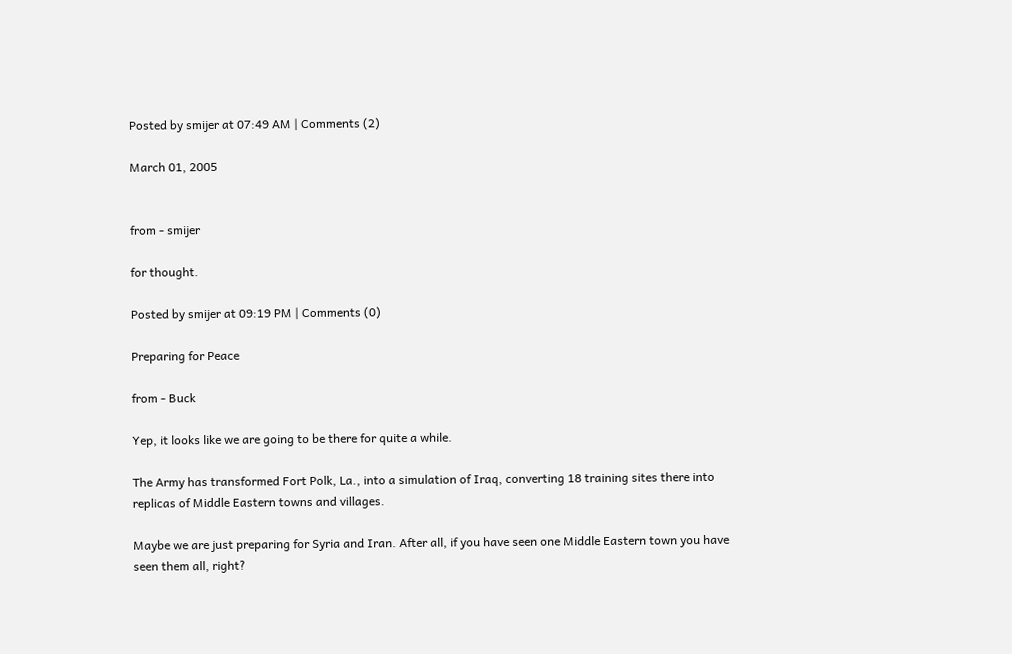Posted by smijer at 07:49 AM | Comments (2)

March 01, 2005


from - smijer

for thought.

Posted by smijer at 09:19 PM | Comments (0)

Preparing for Peace

from - Buck

Yep, it looks like we are going to be there for quite a while.

The Army has transformed Fort Polk, La., into a simulation of Iraq, converting 18 training sites there into replicas of Middle Eastern towns and villages.

Maybe we are just preparing for Syria and Iran. After all, if you have seen one Middle Eastern town you have seen them all, right?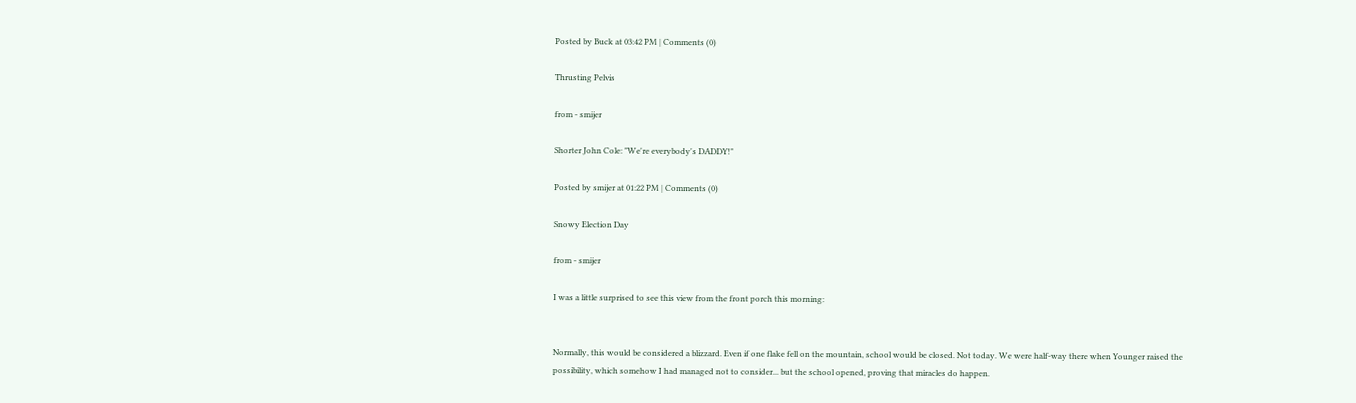Posted by Buck at 03:42 PM | Comments (0)

Thrusting Pelvis

from - smijer

Shorter John Cole: "We're everybody's DADDY!"

Posted by smijer at 01:22 PM | Comments (0)

Snowy Election Day

from - smijer

I was a little surprised to see this view from the front porch this morning:


Normally, this would be considered a blizzard. Even if one flake fell on the mountain, school would be closed. Not today. We were half-way there when Younger raised the possibility, which somehow I had managed not to consider... but the school opened, proving that miracles do happen.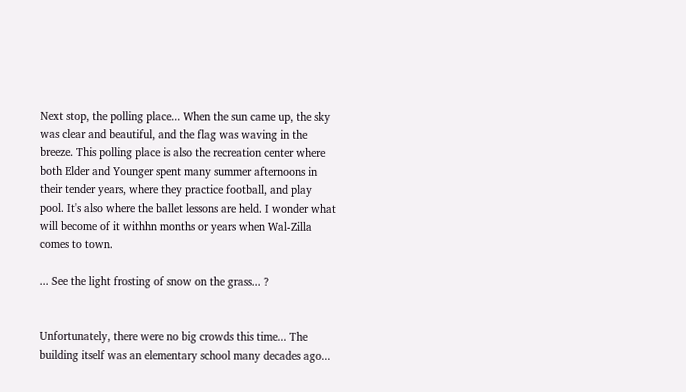Next stop, the polling place... When the sun came up, the sky was clear and beautiful, and the flag was waving in the breeze. This polling place is also the recreation center where both Elder and Younger spent many summer afternoons in their tender years, where they practice football, and play pool. It's also where the ballet lessons are held. I wonder what will become of it withhn months or years when Wal-Zilla comes to town.

... See the light frosting of snow on the grass... ?


Unfortunately, there were no big crowds this time... The building itself was an elementary school many decades ago...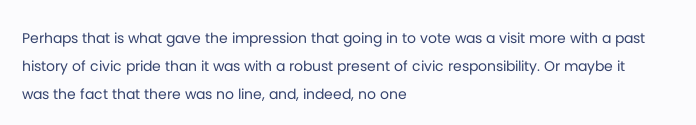Perhaps that is what gave the impression that going in to vote was a visit more with a past history of civic pride than it was with a robust present of civic responsibility. Or maybe it was the fact that there was no line, and, indeed, no one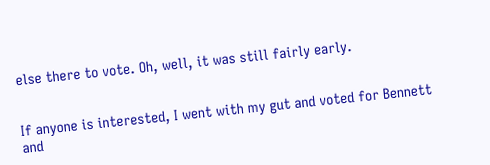else there to vote. Oh, well, it was still fairly early.


If anyone is interested, I went with my gut and voted for Bennett and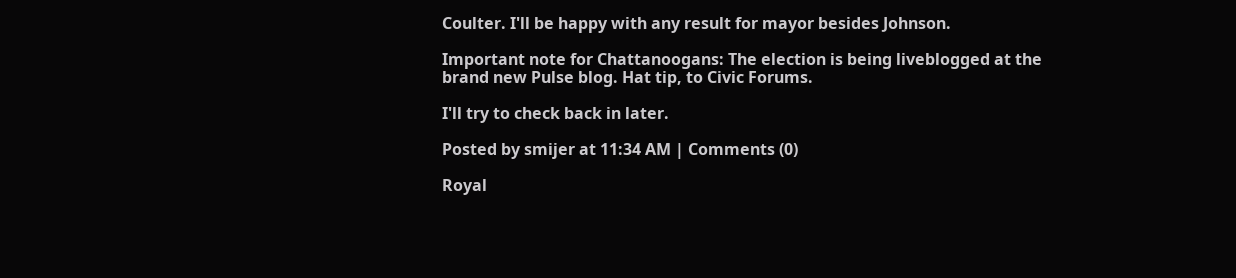Coulter. I'll be happy with any result for mayor besides Johnson.

Important note for Chattanoogans: The election is being liveblogged at the brand new Pulse blog. Hat tip, to Civic Forums.

I'll try to check back in later.

Posted by smijer at 11:34 AM | Comments (0)

Royal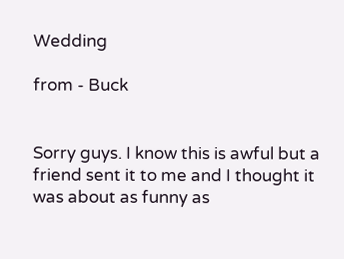Wedding

from - Buck


Sorry guys. I know this is awful but a friend sent it to me and I thought it was about as funny as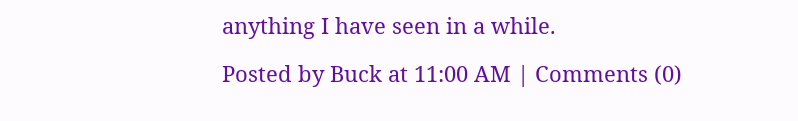anything I have seen in a while.

Posted by Buck at 11:00 AM | Comments (0)